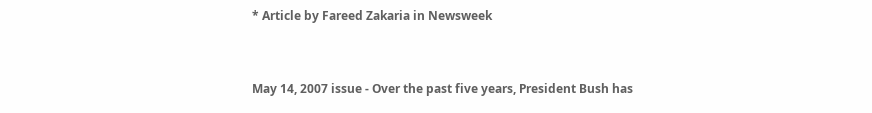* Article by Fareed Zakaria in Newsweek


May 14, 2007 issue - Over the past five years, President Bush has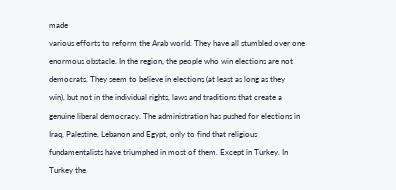made
various efforts to reform the Arab world. They have all stumbled over one
enormous obstacle. In the region, the people who win elections are not
democrats. They seem to believe in elections (at least as long as they
win), but not in the individual rights, laws and traditions that create a
genuine liberal democracy. The administration has pushed for elections in
Iraq, Palestine, Lebanon and Egypt, only to find that religious
fundamentalists have triumphed in most of them. Except in Turkey. In
Turkey the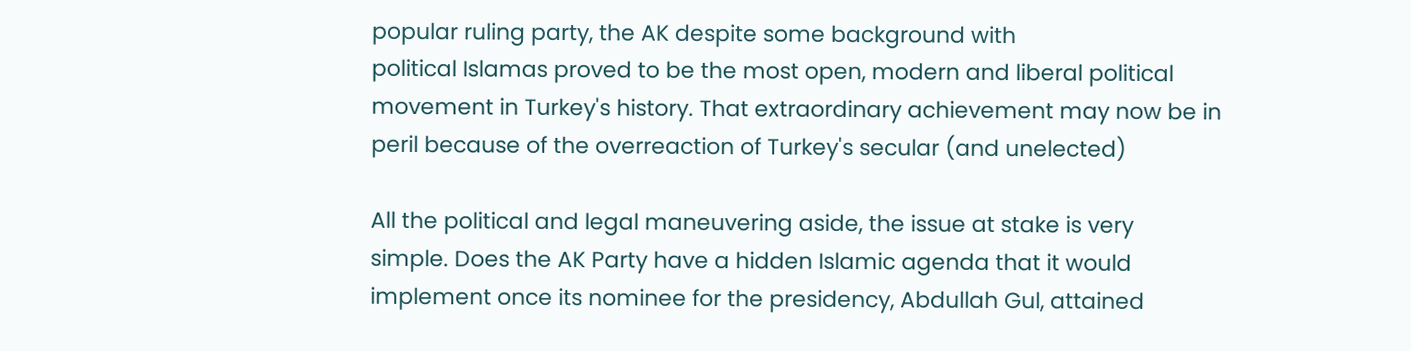popular ruling party, the AK despite some background with
political Islamas proved to be the most open, modern and liberal political
movement in Turkey's history. That extraordinary achievement may now be in
peril because of the overreaction of Turkey's secular (and unelected)

All the political and legal maneuvering aside, the issue at stake is very
simple. Does the AK Party have a hidden Islamic agenda that it would
implement once its nominee for the presidency, Abdullah Gul, attained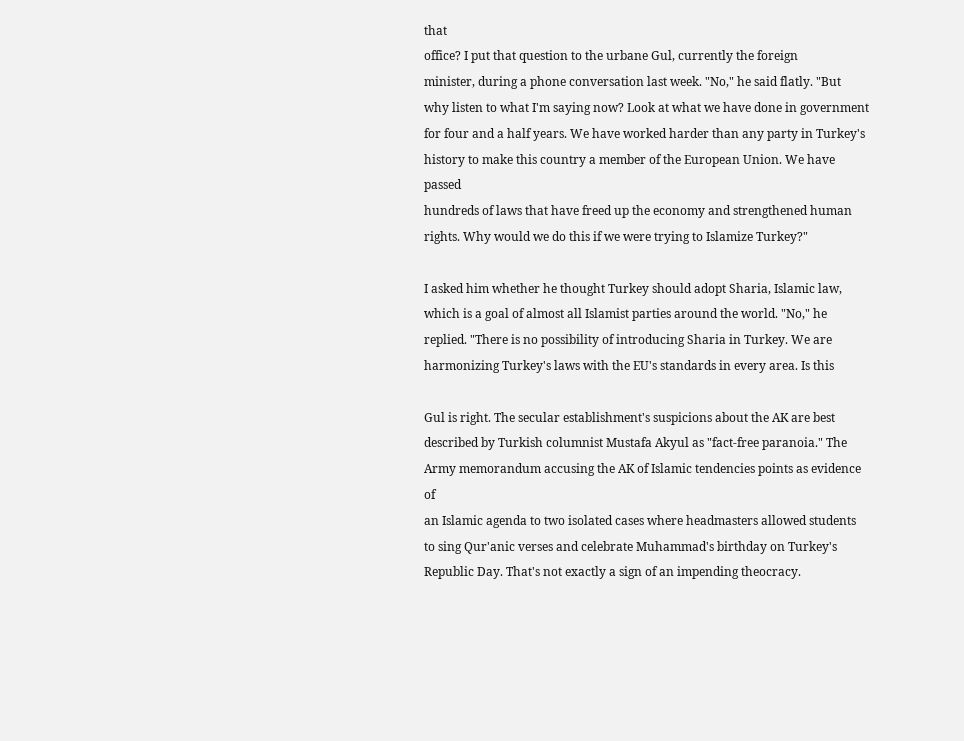that
office? I put that question to the urbane Gul, currently the foreign
minister, during a phone conversation last week. "No," he said flatly. "But
why listen to what I'm saying now? Look at what we have done in government
for four and a half years. We have worked harder than any party in Turkey's
history to make this country a member of the European Union. We have passed
hundreds of laws that have freed up the economy and strengthened human
rights. Why would we do this if we were trying to Islamize Turkey?"

I asked him whether he thought Turkey should adopt Sharia, Islamic law,
which is a goal of almost all Islamist parties around the world. "No," he
replied. "There is no possibility of introducing Sharia in Turkey. We are
harmonizing Turkey's laws with the EU's standards in every area. Is this

Gul is right. The secular establishment's suspicions about the AK are best
described by Turkish columnist Mustafa Akyul as "fact-free paranoia." The
Army memorandum accusing the AK of Islamic tendencies points as evidence of
an Islamic agenda to two isolated cases where headmasters allowed students
to sing Qur'anic verses and celebrate Muhammad's birthday on Turkey's
Republic Day. That's not exactly a sign of an impending theocracy.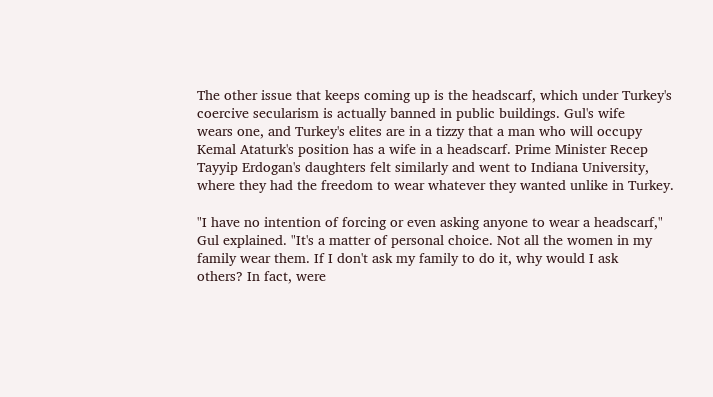The other issue that keeps coming up is the headscarf, which under Turkey's
coercive secularism is actually banned in public buildings. Gul's wife
wears one, and Turkey's elites are in a tizzy that a man who will occupy
Kemal Ataturk's position has a wife in a headscarf. Prime Minister Recep
Tayyip Erdogan's daughters felt similarly and went to Indiana University,
where they had the freedom to wear whatever they wanted unlike in Turkey.

"I have no intention of forcing or even asking anyone to wear a headscarf,"
Gul explained. "It's a matter of personal choice. Not all the women in my
family wear them. If I don't ask my family to do it, why would I ask
others? In fact, were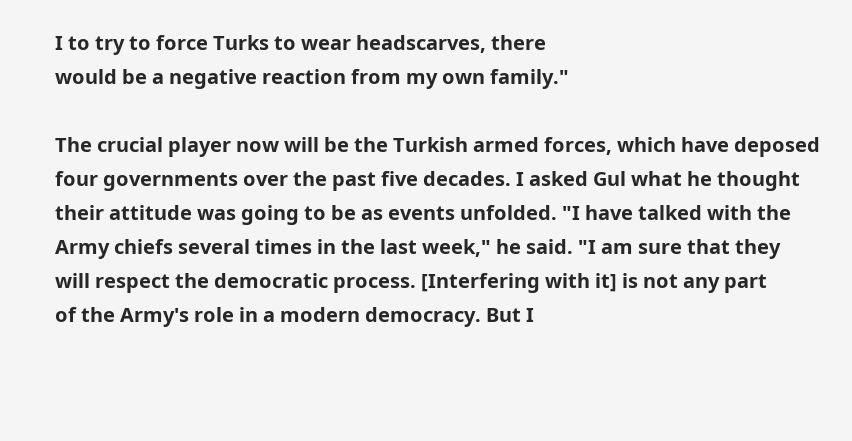I to try to force Turks to wear headscarves, there
would be a negative reaction from my own family."

The crucial player now will be the Turkish armed forces, which have deposed
four governments over the past five decades. I asked Gul what he thought
their attitude was going to be as events unfolded. "I have talked with the
Army chiefs several times in the last week," he said. "I am sure that they
will respect the democratic process. [Interfering with it] is not any part
of the Army's role in a modern democracy. But I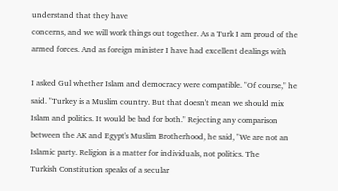understand that they have
concerns, and we will work things out together. As a Turk I am proud of the
armed forces. And as foreign minister I have had excellent dealings with

I asked Gul whether Islam and democracy were compatible. "Of course," he
said. "Turkey is a Muslim country. But that doesn't mean we should mix
Islam and politics. It would be bad for both." Rejecting any comparison
between the AK and Egypt's Muslim Brotherhood, he said, "We are not an
Islamic party. Religion is a matter for individuals, not politics. The
Turkish Constitution speaks of a secular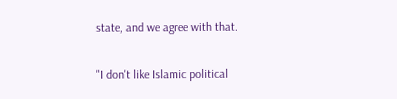state, and we agree with that.

"I don't like Islamic political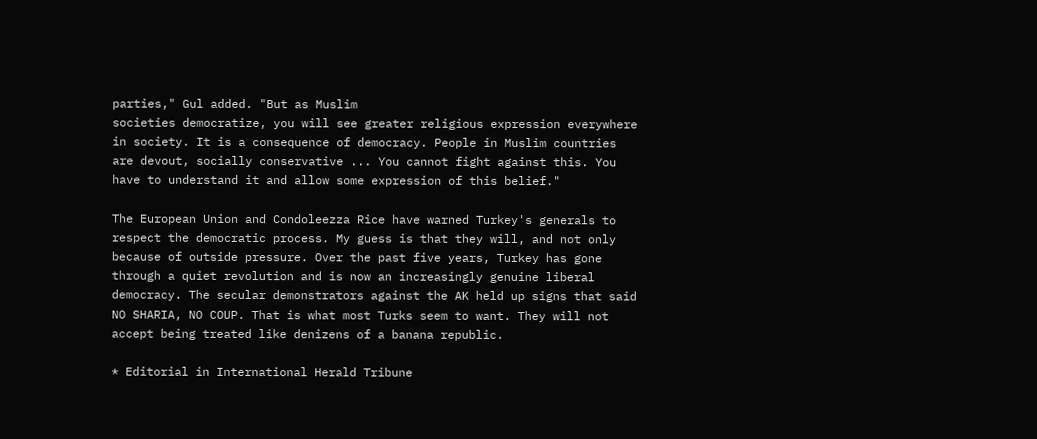parties," Gul added. "But as Muslim
societies democratize, you will see greater religious expression everywhere
in society. It is a consequence of democracy. People in Muslim countries
are devout, socially conservative ... You cannot fight against this. You
have to understand it and allow some expression of this belief."

The European Union and Condoleezza Rice have warned Turkey's generals to
respect the democratic process. My guess is that they will, and not only
because of outside pressure. Over the past five years, Turkey has gone
through a quiet revolution and is now an increasingly genuine liberal
democracy. The secular demonstrators against the AK held up signs that said
NO SHARIA, NO COUP. That is what most Turks seem to want. They will not
accept being treated like denizens of a banana republic.

* Editorial in International Herald Tribune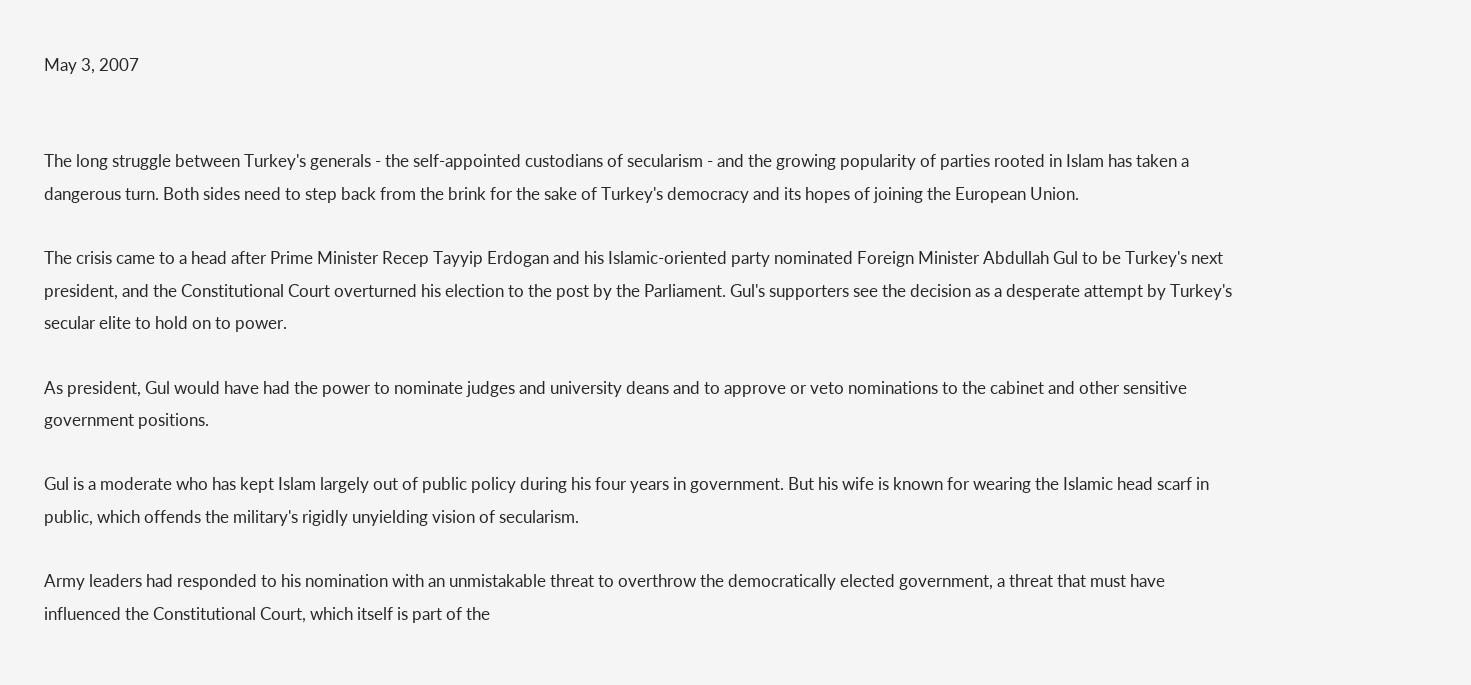May 3, 2007


The long struggle between Turkey's generals - the self-appointed custodians of secularism - and the growing popularity of parties rooted in Islam has taken a dangerous turn. Both sides need to step back from the brink for the sake of Turkey's democracy and its hopes of joining the European Union.

The crisis came to a head after Prime Minister Recep Tayyip Erdogan and his Islamic-oriented party nominated Foreign Minister Abdullah Gul to be Turkey's next president, and the Constitutional Court overturned his election to the post by the Parliament. Gul's supporters see the decision as a desperate attempt by Turkey's secular elite to hold on to power.

As president, Gul would have had the power to nominate judges and university deans and to approve or veto nominations to the cabinet and other sensitive government positions.

Gul is a moderate who has kept Islam largely out of public policy during his four years in government. But his wife is known for wearing the Islamic head scarf in public, which offends the military's rigidly unyielding vision of secularism.

Army leaders had responded to his nomination with an unmistakable threat to overthrow the democratically elected government, a threat that must have influenced the Constitutional Court, which itself is part of the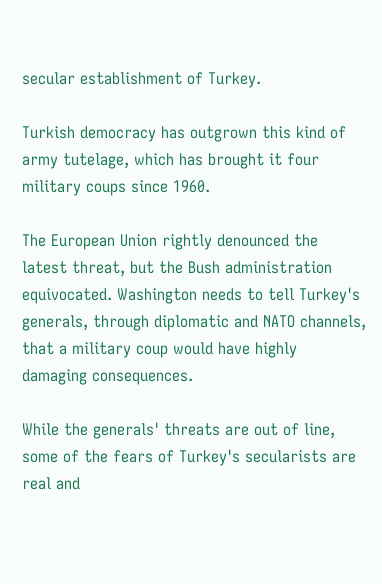secular establishment of Turkey.

Turkish democracy has outgrown this kind of army tutelage, which has brought it four military coups since 1960.

The European Union rightly denounced the latest threat, but the Bush administration equivocated. Washington needs to tell Turkey's generals, through diplomatic and NATO channels, that a military coup would have highly damaging consequences.

While the generals' threats are out of line, some of the fears of Turkey's secularists are real and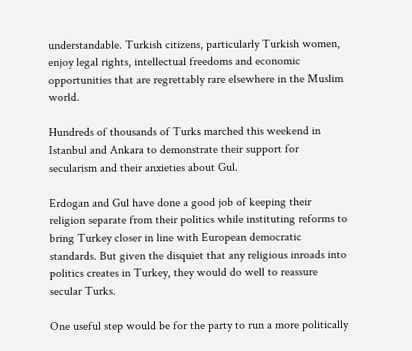understandable. Turkish citizens, particularly Turkish women, enjoy legal rights, intellectual freedoms and economic opportunities that are regrettably rare elsewhere in the Muslim world.

Hundreds of thousands of Turks marched this weekend in Istanbul and Ankara to demonstrate their support for secularism and their anxieties about Gul.

Erdogan and Gul have done a good job of keeping their religion separate from their politics while instituting reforms to bring Turkey closer in line with European democratic standards. But given the disquiet that any religious inroads into politics creates in Turkey, they would do well to reassure secular Turks.

One useful step would be for the party to run a more politically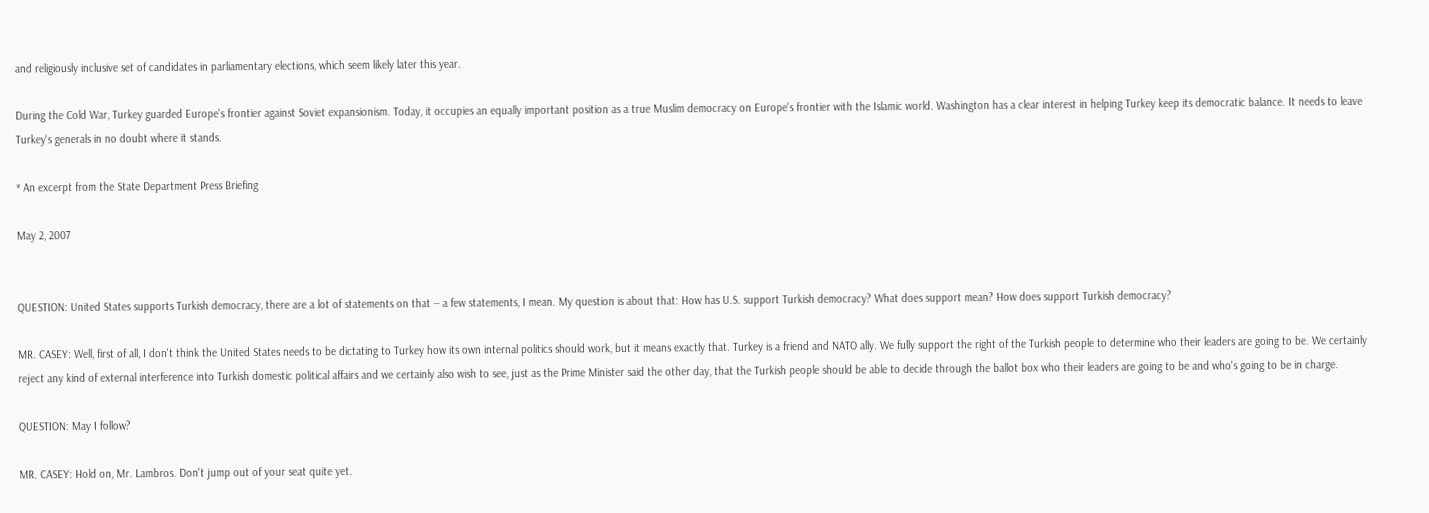and religiously inclusive set of candidates in parliamentary elections, which seem likely later this year.

During the Cold War, Turkey guarded Europe's frontier against Soviet expansionism. Today, it occupies an equally important position as a true Muslim democracy on Europe's frontier with the Islamic world. Washington has a clear interest in helping Turkey keep its democratic balance. It needs to leave Turkey's generals in no doubt where it stands.

* An excerpt from the State Department Press Briefing

May 2, 2007


QUESTION: United States supports Turkish democracy, there are a lot of statements on that -- a few statements, I mean. My question is about that: How has U.S. support Turkish democracy? What does support mean? How does support Turkish democracy?

MR. CASEY: Well, first of all, I don't think the United States needs to be dictating to Turkey how its own internal politics should work, but it means exactly that. Turkey is a friend and NATO ally. We fully support the right of the Turkish people to determine who their leaders are going to be. We certainly reject any kind of external interference into Turkish domestic political affairs and we certainly also wish to see, just as the Prime Minister said the other day, that the Turkish people should be able to decide through the ballot box who their leaders are going to be and who's going to be in charge.

QUESTION: May I follow?

MR. CASEY: Hold on, Mr. Lambros. Don't jump out of your seat quite yet.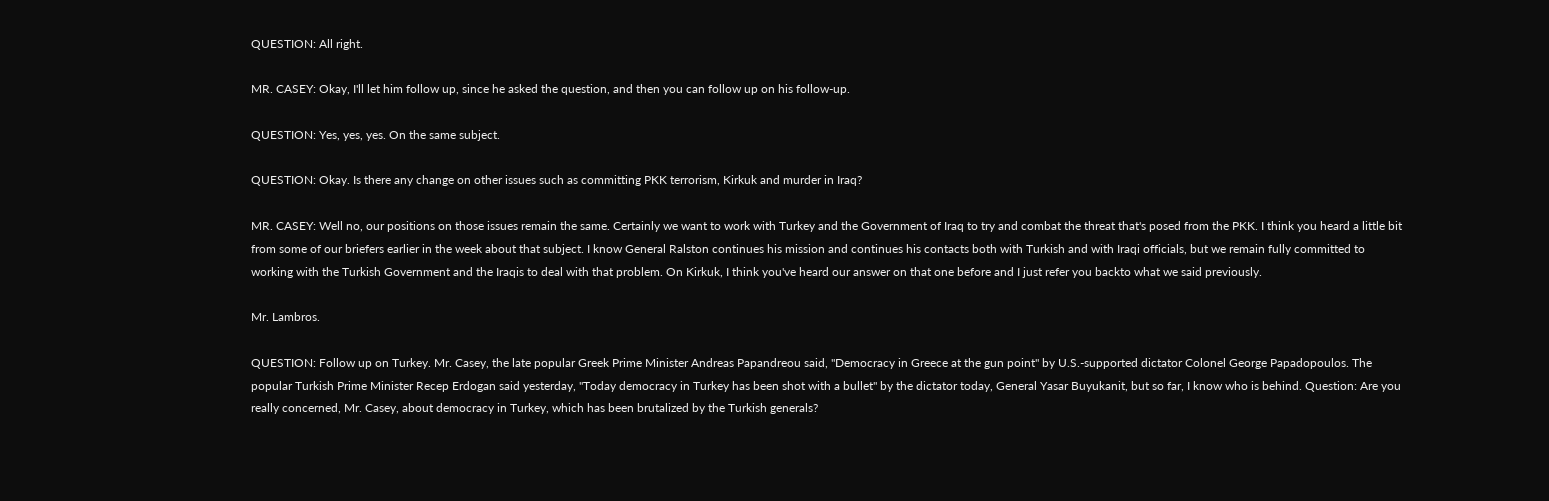QUESTION: All right.

MR. CASEY: Okay, I'll let him follow up, since he asked the question, and then you can follow up on his follow-up.

QUESTION: Yes, yes, yes. On the same subject.

QUESTION: Okay. Is there any change on other issues such as committing PKK terrorism, Kirkuk and murder in Iraq?

MR. CASEY: Well no, our positions on those issues remain the same. Certainly we want to work with Turkey and the Government of Iraq to try and combat the threat that's posed from the PKK. I think you heard a little bit from some of our briefers earlier in the week about that subject. I know General Ralston continues his mission and continues his contacts both with Turkish and with Iraqi officials, but we remain fully committed to working with the Turkish Government and the Iraqis to deal with that problem. On Kirkuk, I think you've heard our answer on that one before and I just refer you backto what we said previously.

Mr. Lambros.

QUESTION: Follow up on Turkey. Mr. Casey, the late popular Greek Prime Minister Andreas Papandreou said, "Democracy in Greece at the gun point" by U.S.-supported dictator Colonel George Papadopoulos. The popular Turkish Prime Minister Recep Erdogan said yesterday, "Today democracy in Turkey has been shot with a bullet" by the dictator today, General Yasar Buyukanit, but so far, I know who is behind. Question: Are you really concerned, Mr. Casey, about democracy in Turkey, which has been brutalized by the Turkish generals?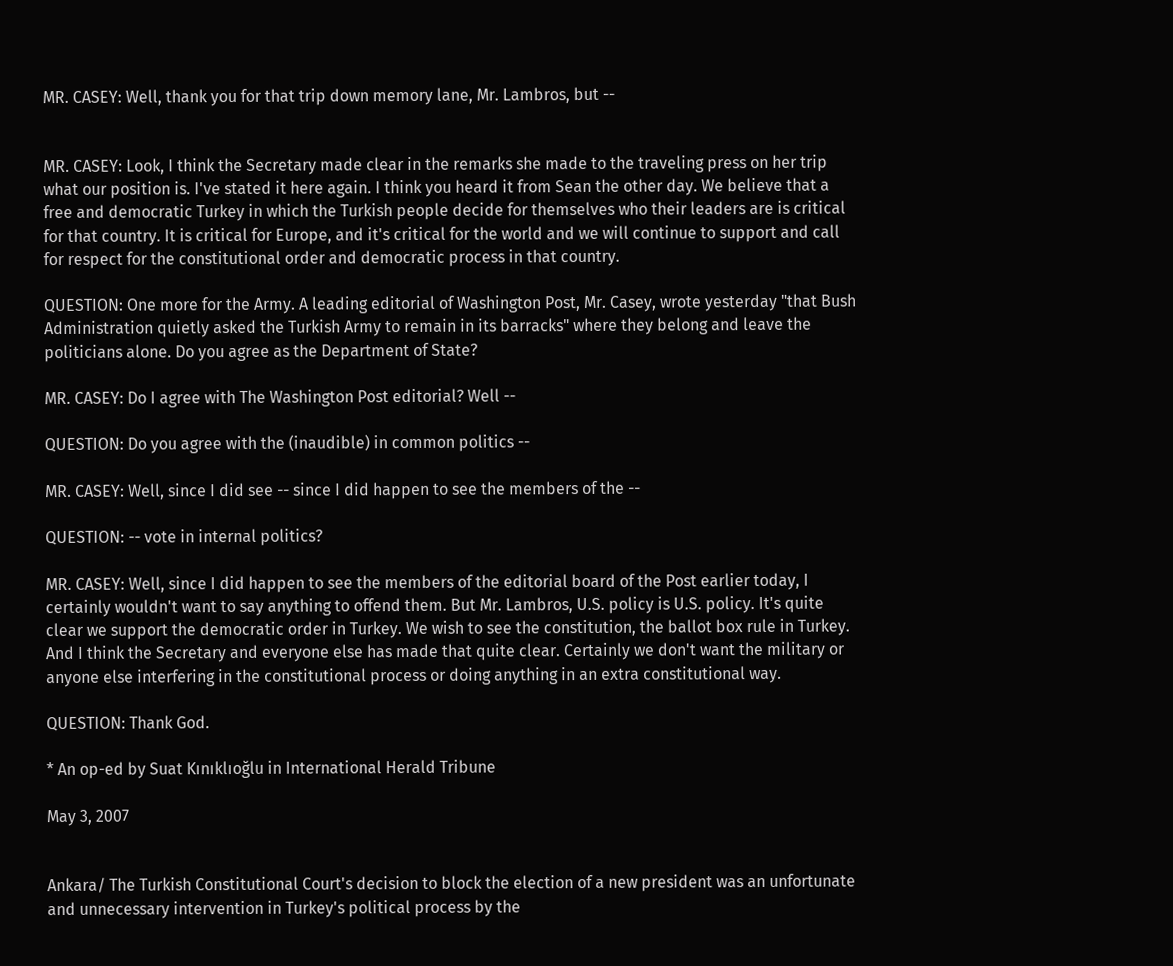MR. CASEY: Well, thank you for that trip down memory lane, Mr. Lambros, but --


MR. CASEY: Look, I think the Secretary made clear in the remarks she made to the traveling press on her trip what our position is. I've stated it here again. I think you heard it from Sean the other day. We believe that a free and democratic Turkey in which the Turkish people decide for themselves who their leaders are is critical for that country. It is critical for Europe, and it's critical for the world and we will continue to support and call for respect for the constitutional order and democratic process in that country.

QUESTION: One more for the Army. A leading editorial of Washington Post, Mr. Casey, wrote yesterday "that Bush Administration quietly asked the Turkish Army to remain in its barracks" where they belong and leave the politicians alone. Do you agree as the Department of State?

MR. CASEY: Do I agree with The Washington Post editorial? Well --

QUESTION: Do you agree with the (inaudible) in common politics --

MR. CASEY: Well, since I did see -- since I did happen to see the members of the --

QUESTION: -- vote in internal politics?

MR. CASEY: Well, since I did happen to see the members of the editorial board of the Post earlier today, I certainly wouldn't want to say anything to offend them. But Mr. Lambros, U.S. policy is U.S. policy. It's quite clear we support the democratic order in Turkey. We wish to see the constitution, the ballot box rule in Turkey. And I think the Secretary and everyone else has made that quite clear. Certainly we don't want the military or anyone else interfering in the constitutional process or doing anything in an extra constitutional way.

QUESTION: Thank God.

* An op-ed by Suat Kınıklıoğlu in International Herald Tribune

May 3, 2007


Ankara/ The Turkish Constitutional Court's decision to block the election of a new president was an unfortunate and unnecessary intervention in Turkey's political process by the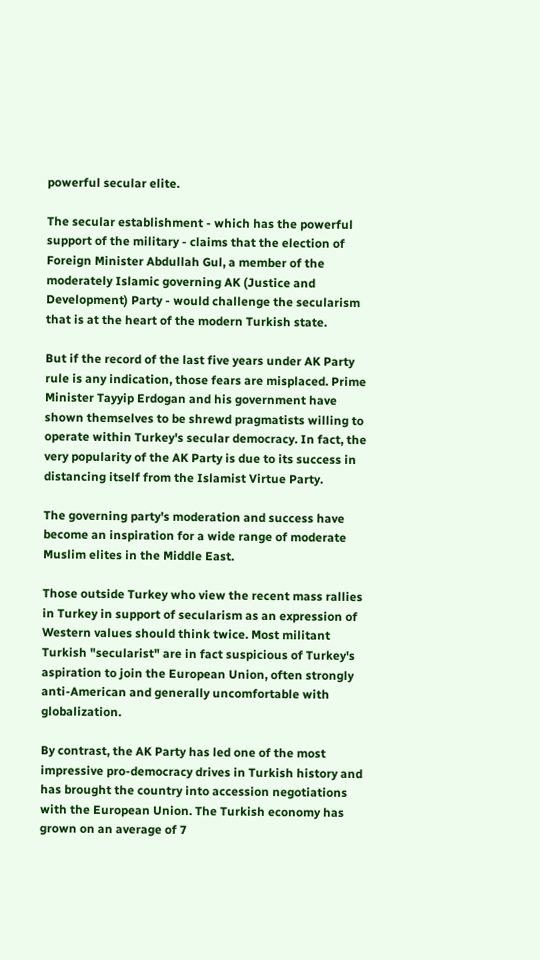powerful secular elite.

The secular establishment - which has the powerful support of the military - claims that the election of Foreign Minister Abdullah Gul, a member of the moderately Islamic governing AK (Justice and Development) Party - would challenge the secularism that is at the heart of the modern Turkish state.

But if the record of the last five years under AK Party rule is any indication, those fears are misplaced. Prime Minister Tayyip Erdogan and his government have shown themselves to be shrewd pragmatists willing to operate within Turkey's secular democracy. In fact, the very popularity of the AK Party is due to its success in distancing itself from the Islamist Virtue Party.

The governing party's moderation and success have become an inspiration for a wide range of moderate Muslim elites in the Middle East.

Those outside Turkey who view the recent mass rallies in Turkey in support of secularism as an expression of Western values should think twice. Most militant Turkish "secularist" are in fact suspicious of Turkey's aspiration to join the European Union, often strongly anti-American and generally uncomfortable with globalization.

By contrast, the AK Party has led one of the most impressive pro-democracy drives in Turkish history and has brought the country into accession negotiations with the European Union. The Turkish economy has grown on an average of 7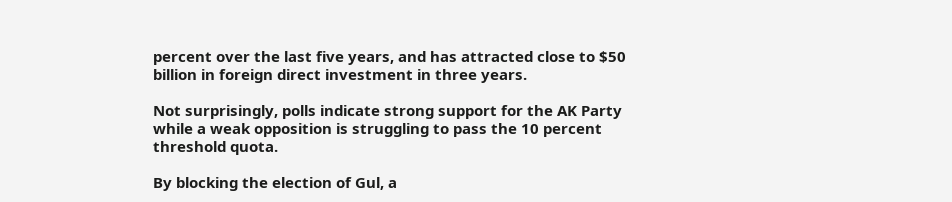percent over the last five years, and has attracted close to $50 billion in foreign direct investment in three years.

Not surprisingly, polls indicate strong support for the AK Party while a weak opposition is struggling to pass the 10 percent threshold quota.

By blocking the election of Gul, a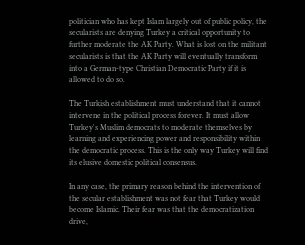politician who has kept Islam largely out of public policy, the secularists are denying Turkey a critical opportunity to further moderate the AK Party. What is lost on the militant secularists is that the AK Party will eventually transform into a German-type Christian Democratic Party if it is allowed to do so.

The Turkish establishment must understand that it cannot intervene in the political process forever. It must allow Turkey's Muslim democrats to moderate themselves by learning and experiencing power and responsibility within the democratic process. This is the only way Turkey will find its elusive domestic political consensus.

In any case, the primary reason behind the intervention of the secular establishment was not fear that Turkey would become Islamic. Their fear was that the democratization drive,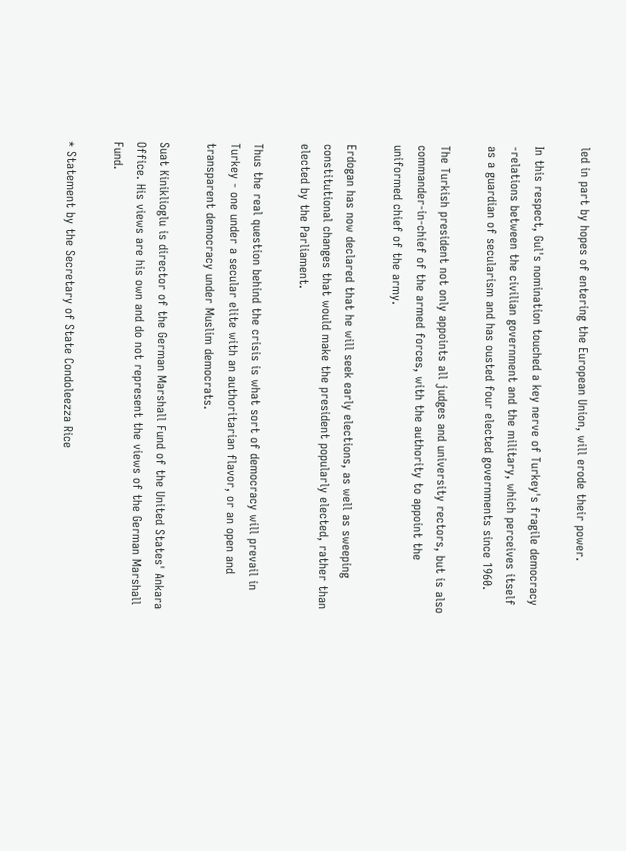led in part by hopes of entering the European Union, will erode their power.

In this respect, Gul's nomination touched a key nerve of Turkey's fragile democracy -relations between the civilian government and the military, which perceives itself as a guardian of secularism and has ousted four elected governments since 1960.

The Turkish president not only appoints all judges and university rectors, but is also commander-in-chief of the armed forces, with the authority to appoint the uniformed chief of the army.

Erdogan has now declared that he will seek early elections, as well as sweeping constitutional changes that would make the president popularly elected, rather than elected by the Parliament.

Thus the real question behind the crisis is what sort of democracy will prevail in Turkey - one under a secular elite with an authoritarian flavor, or an open and transparent democracy under Muslim democrats.

Suat Kiniklioglu is director of the German Marshall Fund of the United States' Ankara Office. His views are his own and do not represent the views of the German Marshall Fund.

* Statement by the Secretary of State Condoleezza Rice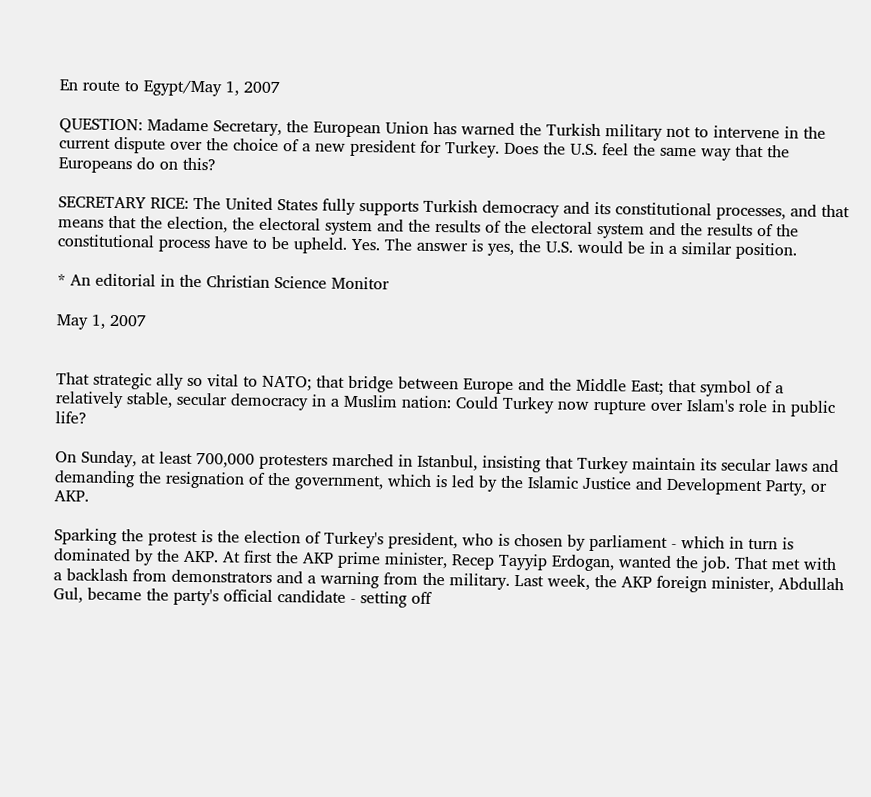En route to Egypt/May 1, 2007

QUESTION: Madame Secretary, the European Union has warned the Turkish military not to intervene in the current dispute over the choice of a new president for Turkey. Does the U.S. feel the same way that the Europeans do on this?

SECRETARY RICE: The United States fully supports Turkish democracy and its constitutional processes, and that means that the election, the electoral system and the results of the electoral system and the results of the constitutional process have to be upheld. Yes. The answer is yes, the U.S. would be in a similar position.

* An editorial in the Christian Science Monitor

May 1, 2007


That strategic ally so vital to NATO; that bridge between Europe and the Middle East; that symbol of a relatively stable, secular democracy in a Muslim nation: Could Turkey now rupture over Islam's role in public life?

On Sunday, at least 700,000 protesters marched in Istanbul, insisting that Turkey maintain its secular laws and demanding the resignation of the government, which is led by the Islamic Justice and Development Party, or AKP.

Sparking the protest is the election of Turkey's president, who is chosen by parliament - which in turn is dominated by the AKP. At first the AKP prime minister, Recep Tayyip Erdogan, wanted the job. That met with a backlash from demonstrators and a warning from the military. Last week, the AKP foreign minister, Abdullah Gul, became the party's official candidate - setting off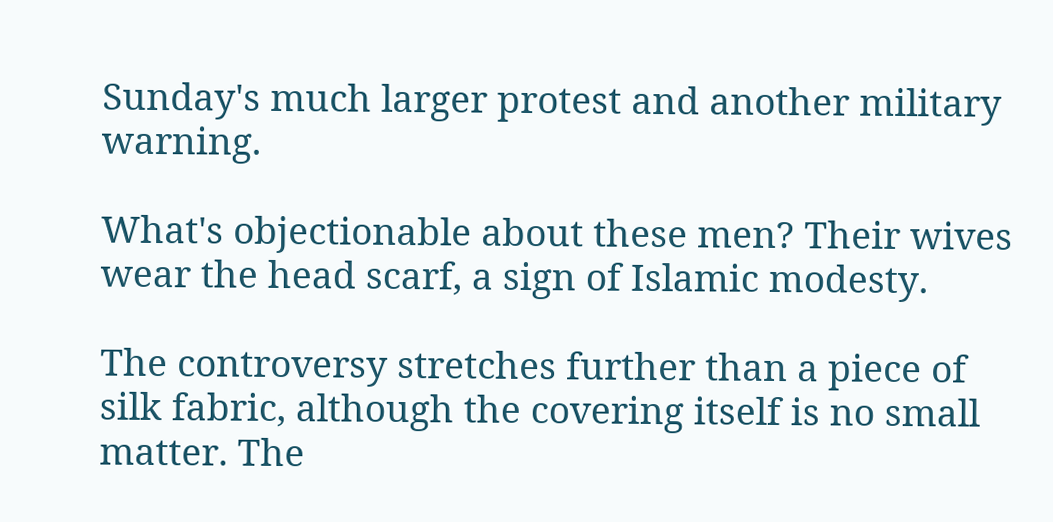Sunday's much larger protest and another military warning.

What's objectionable about these men? Their wives wear the head scarf, a sign of Islamic modesty.

The controversy stretches further than a piece of silk fabric, although the covering itself is no small matter. The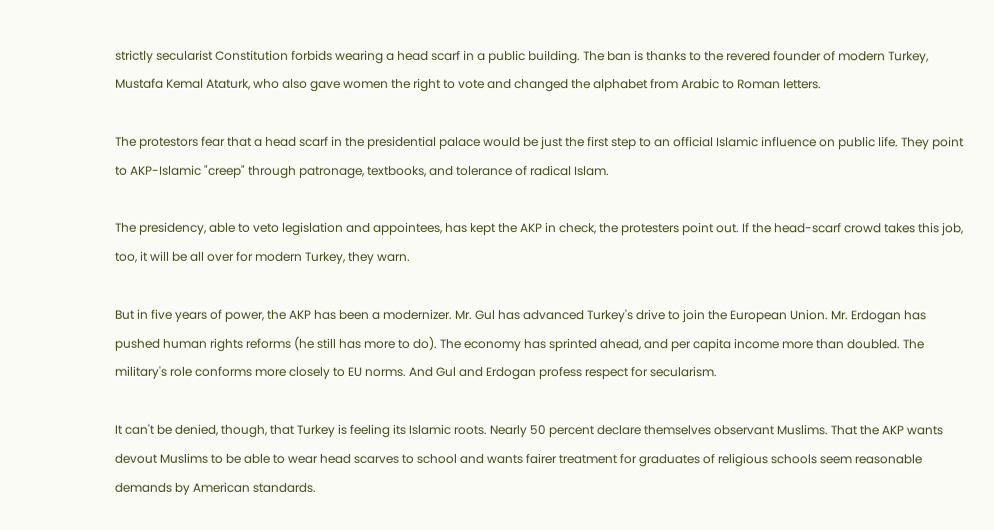strictly secularist Constitution forbids wearing a head scarf in a public building. The ban is thanks to the revered founder of modern Turkey, Mustafa Kemal Ataturk, who also gave women the right to vote and changed the alphabet from Arabic to Roman letters.

The protestors fear that a head scarf in the presidential palace would be just the first step to an official Islamic influence on public life. They point to AKP-Islamic "creep" through patronage, textbooks, and tolerance of radical Islam.

The presidency, able to veto legislation and appointees, has kept the AKP in check, the protesters point out. If the head-scarf crowd takes this job, too, it will be all over for modern Turkey, they warn.

But in five years of power, the AKP has been a modernizer. Mr. Gul has advanced Turkey's drive to join the European Union. Mr. Erdogan has pushed human rights reforms (he still has more to do). The economy has sprinted ahead, and per capita income more than doubled. The military's role conforms more closely to EU norms. And Gul and Erdogan profess respect for secularism.

It can't be denied, though, that Turkey is feeling its Islamic roots. Nearly 50 percent declare themselves observant Muslims. That the AKP wants devout Muslims to be able to wear head scarves to school and wants fairer treatment for graduates of religious schools seem reasonable demands by American standards.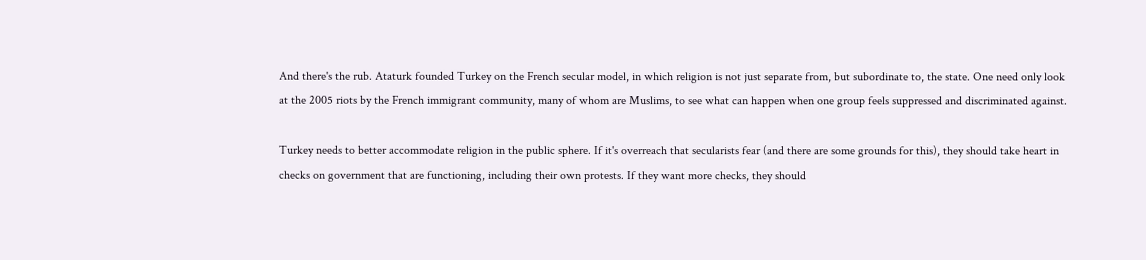And there's the rub. Ataturk founded Turkey on the French secular model, in which religion is not just separate from, but subordinate to, the state. One need only look at the 2005 riots by the French immigrant community, many of whom are Muslims, to see what can happen when one group feels suppressed and discriminated against.

Turkey needs to better accommodate religion in the public sphere. If it's overreach that secularists fear (and there are some grounds for this), they should take heart in checks on government that are functioning, including their own protests. If they want more checks, they should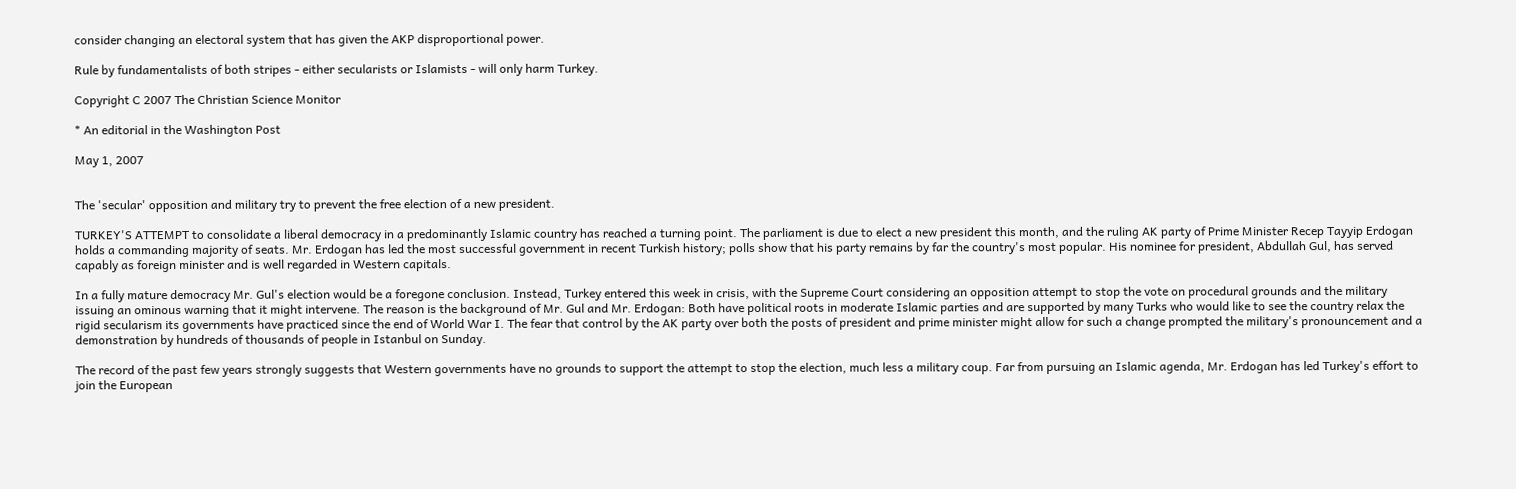consider changing an electoral system that has given the AKP disproportional power.

Rule by fundamentalists of both stripes - either secularists or Islamists - will only harm Turkey.

Copyright C 2007 The Christian Science Monitor

* An editorial in the Washington Post

May 1, 2007


The 'secular' opposition and military try to prevent the free election of a new president.

TURKEY'S ATTEMPT to consolidate a liberal democracy in a predominantly Islamic country has reached a turning point. The parliament is due to elect a new president this month, and the ruling AK party of Prime Minister Recep Tayyip Erdogan holds a commanding majority of seats. Mr. Erdogan has led the most successful government in recent Turkish history; polls show that his party remains by far the country's most popular. His nominee for president, Abdullah Gul, has served capably as foreign minister and is well regarded in Western capitals.

In a fully mature democracy Mr. Gul's election would be a foregone conclusion. Instead, Turkey entered this week in crisis, with the Supreme Court considering an opposition attempt to stop the vote on procedural grounds and the military issuing an ominous warning that it might intervene. The reason is the background of Mr. Gul and Mr. Erdogan: Both have political roots in moderate Islamic parties and are supported by many Turks who would like to see the country relax the rigid secularism its governments have practiced since the end of World War I. The fear that control by the AK party over both the posts of president and prime minister might allow for such a change prompted the military's pronouncement and a demonstration by hundreds of thousands of people in Istanbul on Sunday.

The record of the past few years strongly suggests that Western governments have no grounds to support the attempt to stop the election, much less a military coup. Far from pursuing an Islamic agenda, Mr. Erdogan has led Turkey's effort to join the European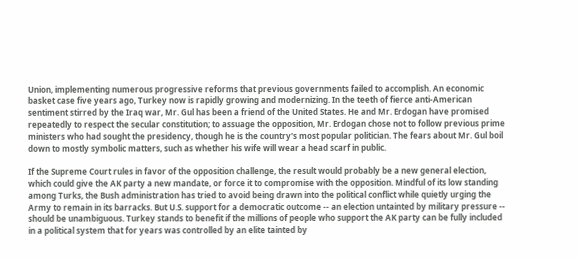Union, implementing numerous progressive reforms that previous governments failed to accomplish. An economic basket case five years ago, Turkey now is rapidly growing and modernizing. In the teeth of fierce anti-American sentiment stirred by the Iraq war, Mr. Gul has been a friend of the United States. He and Mr. Erdogan have promised repeatedly to respect the secular constitution; to assuage the opposition, Mr. Erdogan chose not to follow previous prime ministers who had sought the presidency, though he is the country's most popular politician. The fears about Mr. Gul boil down to mostly symbolic matters, such as whether his wife will wear a head scarf in public.

If the Supreme Court rules in favor of the opposition challenge, the result would probably be a new general election, which could give the AK party a new mandate, or force it to compromise with the opposition. Mindful of its low standing among Turks, the Bush administration has tried to avoid being drawn into the political conflict while quietly urging the Army to remain in its barracks. But U.S. support for a democratic outcome -- an election untainted by military pressure -- should be unambiguous. Turkey stands to benefit if the millions of people who support the AK party can be fully included in a political system that for years was controlled by an elite tainted by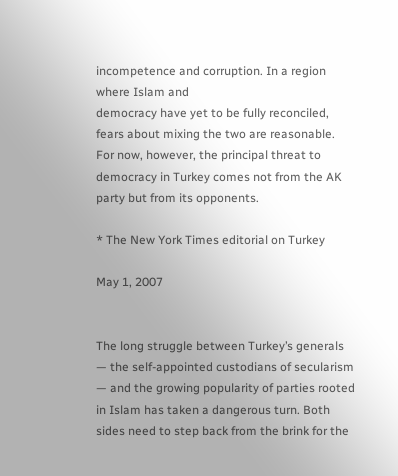incompetence and corruption. In a region where Islam and
democracy have yet to be fully reconciled, fears about mixing the two are reasonable. For now, however, the principal threat to democracy in Turkey comes not from the AK party but from its opponents.

* The New York Times editorial on Turkey

May 1, 2007


The long struggle between Turkey’s generals — the self-appointed custodians of secularism — and the growing popularity of parties rooted in Islam has taken a dangerous turn. Both sides need to step back from the brink for the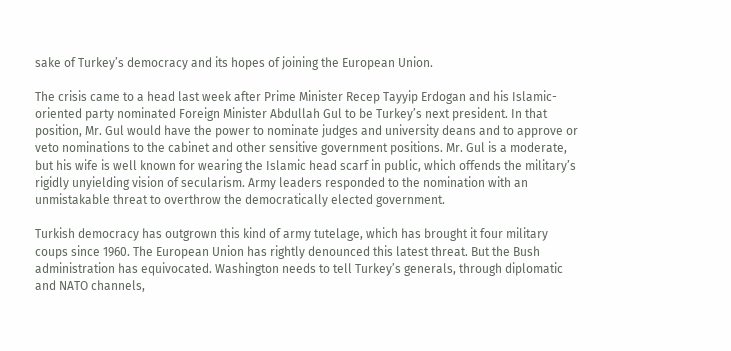sake of Turkey’s democracy and its hopes of joining the European Union.

The crisis came to a head last week after Prime Minister Recep Tayyip Erdogan and his Islamic-oriented party nominated Foreign Minister Abdullah Gul to be Turkey’s next president. In that position, Mr. Gul would have the power to nominate judges and university deans and to approve or veto nominations to the cabinet and other sensitive government positions. Mr. Gul is a moderate, but his wife is well known for wearing the Islamic head scarf in public, which offends the military’s rigidly unyielding vision of secularism. Army leaders responded to the nomination with an unmistakable threat to overthrow the democratically elected government.

Turkish democracy has outgrown this kind of army tutelage, which has brought it four military coups since 1960. The European Union has rightly denounced this latest threat. But the Bush administration has equivocated. Washington needs to tell Turkey’s generals, through diplomatic and NATO channels,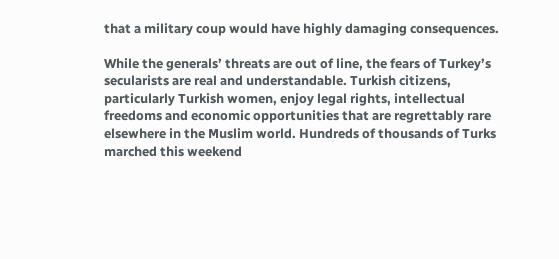that a military coup would have highly damaging consequences.

While the generals’ threats are out of line, the fears of Turkey’s secularists are real and understandable. Turkish citizens, particularly Turkish women, enjoy legal rights, intellectual freedoms and economic opportunities that are regrettably rare elsewhere in the Muslim world. Hundreds of thousands of Turks marched this weekend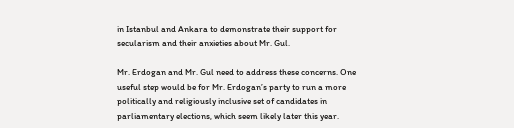in Istanbul and Ankara to demonstrate their support for secularism and their anxieties about Mr. Gul.

Mr. Erdogan and Mr. Gul need to address these concerns. One useful step would be for Mr. Erdogan’s party to run a more politically and religiously inclusive set of candidates in parliamentary elections, which seem likely later this year.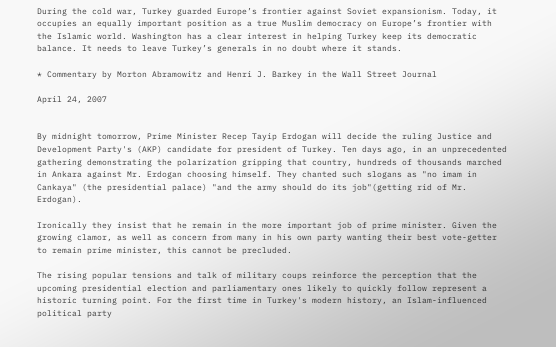During the cold war, Turkey guarded Europe’s frontier against Soviet expansionism. Today, it occupies an equally important position as a true Muslim democracy on Europe’s frontier with the Islamic world. Washington has a clear interest in helping Turkey keep its democratic balance. It needs to leave Turkey’s generals in no doubt where it stands.

* Commentary by Morton Abramowitz and Henri J. Barkey in the Wall Street Journal

April 24, 2007


By midnight tomorrow, Prime Minister Recep Tayip Erdogan will decide the ruling Justice and Development Party's (AKP) candidate for president of Turkey. Ten days ago, in an unprecedented gathering demonstrating the polarization gripping that country, hundreds of thousands marched in Ankara against Mr. Erdogan choosing himself. They chanted such slogans as "no imam in Cankaya" (the presidential palace) "and the army should do its job"(getting rid of Mr. Erdogan).

Ironically they insist that he remain in the more important job of prime minister. Given the growing clamor, as well as concern from many in his own party wanting their best vote-getter to remain prime minister, this cannot be precluded.

The rising popular tensions and talk of military coups reinforce the perception that the upcoming presidential election and parliamentary ones likely to quickly follow represent a historic turning point. For the first time in Turkey's modern history, an Islam-influenced political party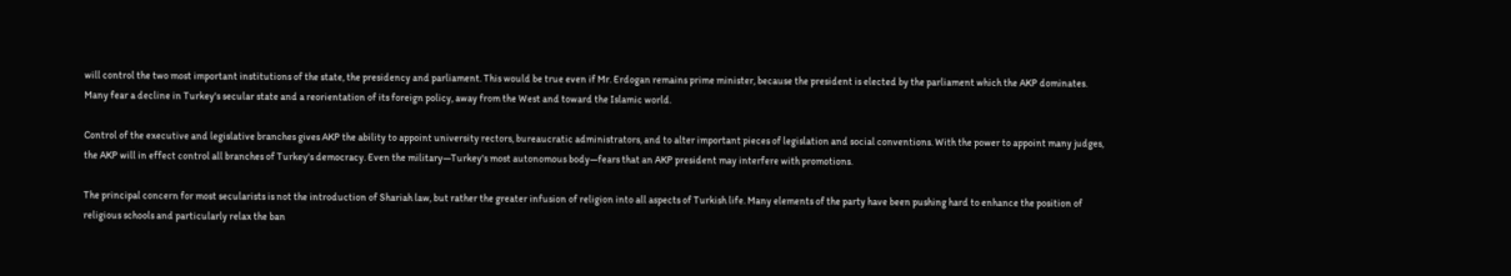will control the two most important institutions of the state, the presidency and parliament. This would be true even if Mr. Erdogan remains prime minister, because the president is elected by the parliament which the AKP dominates. Many fear a decline in Turkey's secular state and a reorientation of its foreign policy, away from the West and toward the Islamic world.

Control of the executive and legislative branches gives AKP the ability to appoint university rectors, bureaucratic administrators, and to alter important pieces of legislation and social conventions. With the power to appoint many judges, the AKP will in effect control all branches of Turkey's democracy. Even the military—Turkey's most autonomous body—fears that an AKP president may interfere with promotions.

The principal concern for most secularists is not the introduction of Shariah law, but rather the greater infusion of religion into all aspects of Turkish life. Many elements of the party have been pushing hard to enhance the position of religious schools and particularly relax the ban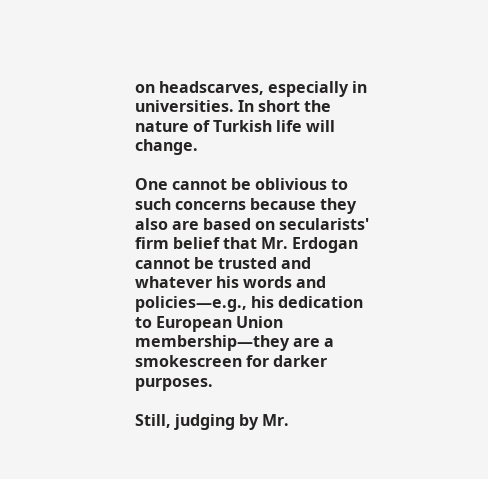on headscarves, especially in universities. In short the nature of Turkish life will change.

One cannot be oblivious to such concerns because they also are based on secularists' firm belief that Mr. Erdogan cannot be trusted and whatever his words and policies—e.g., his dedication to European Union membership—they are a smokescreen for darker purposes.

Still, judging by Mr.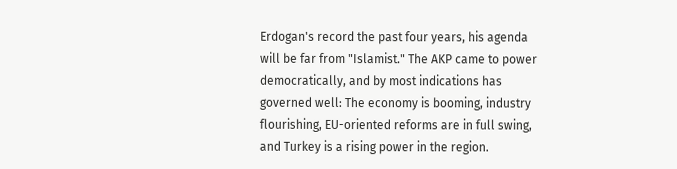Erdogan's record the past four years, his agenda will be far from "Islamist." The AKP came to power democratically, and by most indications has governed well: The economy is booming, industry flourishing, EU-oriented reforms are in full swing, and Turkey is a rising power in the region.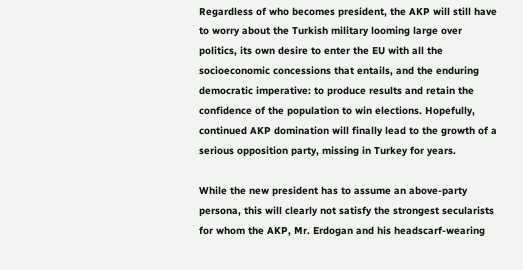Regardless of who becomes president, the AKP will still have to worry about the Turkish military looming large over politics, its own desire to enter the EU with all the socioeconomic concessions that entails, and the enduring democratic imperative: to produce results and retain the confidence of the population to win elections. Hopefully, continued AKP domination will finally lead to the growth of a serious opposition party, missing in Turkey for years.

While the new president has to assume an above-party persona, this will clearly not satisfy the strongest secularists for whom the AKP, Mr. Erdogan and his headscarf-wearing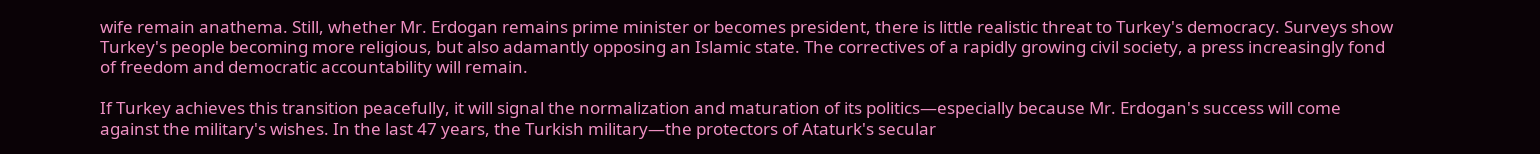wife remain anathema. Still, whether Mr. Erdogan remains prime minister or becomes president, there is little realistic threat to Turkey's democracy. Surveys show Turkey's people becoming more religious, but also adamantly opposing an Islamic state. The correctives of a rapidly growing civil society, a press increasingly fond of freedom and democratic accountability will remain.

If Turkey achieves this transition peacefully, it will signal the normalization and maturation of its politics—especially because Mr. Erdogan's success will come against the military's wishes. In the last 47 years, the Turkish military—the protectors of Ataturk's secular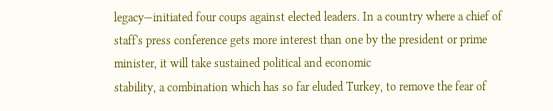legacy—initiated four coups against elected leaders. In a country where a chief of staff's press conference gets more interest than one by the president or prime minister, it will take sustained political and economic
stability, a combination which has so far eluded Turkey, to remove the fear of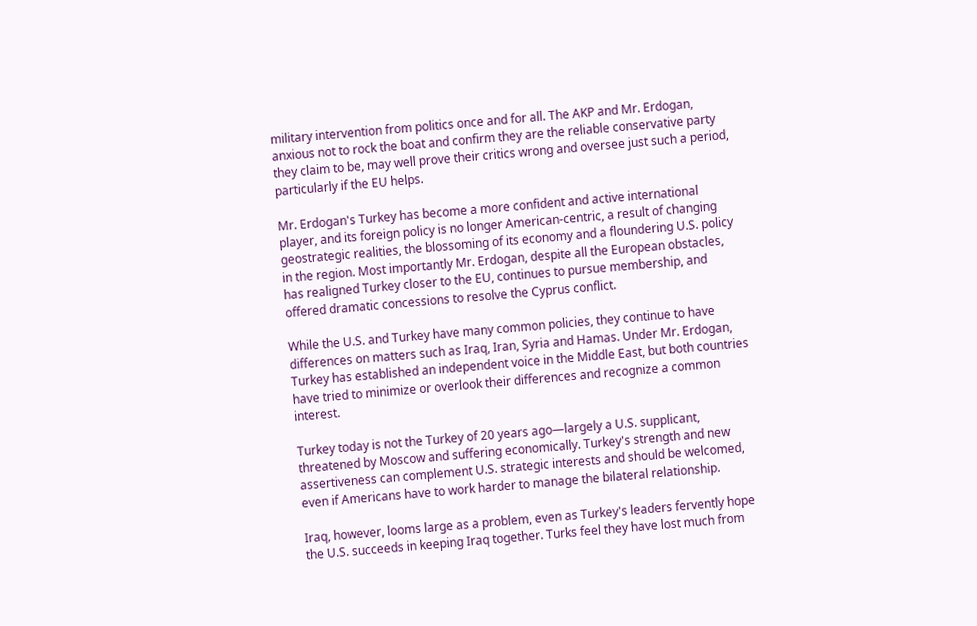military intervention from politics once and for all. The AKP and Mr. Erdogan, anxious not to rock the boat and confirm they are the reliable conservative party they claim to be, may well prove their critics wrong and oversee just such a period, particularly if the EU helps.

Mr. Erdogan's Turkey has become a more confident and active international player, and its foreign policy is no longer American-centric, a result of changing geostrategic realities, the blossoming of its economy and a floundering U.S. policy in the region. Most importantly Mr. Erdogan, despite all the European obstacles, has realigned Turkey closer to the EU, continues to pursue membership, and offered dramatic concessions to resolve the Cyprus conflict.

While the U.S. and Turkey have many common policies, they continue to have differences on matters such as Iraq, Iran, Syria and Hamas. Under Mr. Erdogan, Turkey has established an independent voice in the Middle East, but both countries have tried to minimize or overlook their differences and recognize a common interest.

Turkey today is not the Turkey of 20 years ago—largely a U.S. supplicant, threatened by Moscow and suffering economically. Turkey's strength and new assertiveness can complement U.S. strategic interests and should be welcomed, even if Americans have to work harder to manage the bilateral relationship.

Iraq, however, looms large as a problem, even as Turkey's leaders fervently hope the U.S. succeeds in keeping Iraq together. Turks feel they have lost much from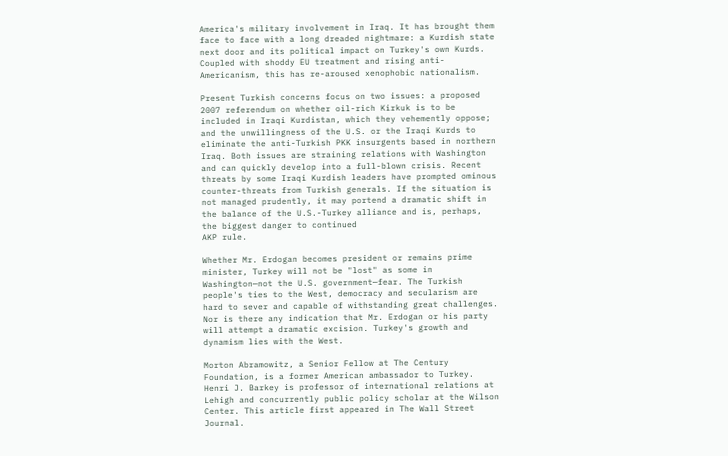America's military involvement in Iraq. It has brought them face to face with a long dreaded nightmare: a Kurdish state next door and its political impact on Turkey's own Kurds. Coupled with shoddy EU treatment and rising anti-Americanism, this has re-aroused xenophobic nationalism.

Present Turkish concerns focus on two issues: a proposed 2007 referendum on whether oil-rich Kirkuk is to be included in Iraqi Kurdistan, which they vehemently oppose; and the unwillingness of the U.S. or the Iraqi Kurds to eliminate the anti-Turkish PKK insurgents based in northern Iraq. Both issues are straining relations with Washington and can quickly develop into a full-blown crisis. Recent threats by some Iraqi Kurdish leaders have prompted ominous counter-threats from Turkish generals. If the situation is not managed prudently, it may portend a dramatic shift in the balance of the U.S.-Turkey alliance and is, perhaps, the biggest danger to continued
AKP rule.

Whether Mr. Erdogan becomes president or remains prime minister, Turkey will not be "lost" as some in Washington—not the U.S. government—fear. The Turkish people's ties to the West, democracy and secularism are hard to sever and capable of withstanding great challenges. Nor is there any indication that Mr. Erdogan or his party will attempt a dramatic excision. Turkey's growth and dynamism lies with the West.

Morton Abramowitz, a Senior Fellow at The Century Foundation, is a former American ambassador to Turkey. Henri J. Barkey is professor of international relations at Lehigh and concurrently public policy scholar at the Wilson Center. This article first appeared in The Wall Street Journal.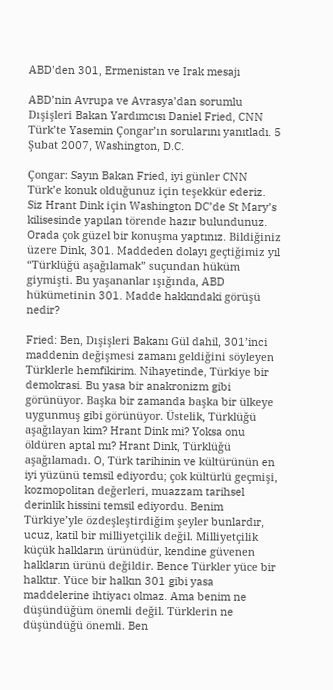ABD'den 301, Ermenistan ve Irak mesajı

ABD’nin Avrupa ve Avrasya’dan sorumlu Dışişleri Bakan Yardımcısı Daniel Fried, CNN Türk’te Yasemin Çongar’ın sorularını yanıtladı. 5 Şubat 2007, Washington, D.C.

Çongar: Sayın Bakan Fried, iyi günler CNN Türk’e konuk olduğunuz için teşekkür ederiz. Siz Hrant Dink için Washington DC’de St Mary’s kilisesinde yapılan törende hazır bulundunuz. Orada çok güzel bir konuşma yaptınız. Bildiğiniz üzere Dink, 301. Maddeden dolayı geçtiğimiz yıl “Türklüğü aşağılamak” suçundan hüküm giymişti. Bu yaşananlar ışığında, ABD hükümetinin 301. Madde hakkındaki görüşü nedir?

Fried: Ben, Dışişleri Bakanı Gül dahil, 301’inci maddenin değişmesi zamanı geldiğini söyleyen Türklerle hemfikirim. Nihayetinde, Türkiye bir demokrasi. Bu yasa bir anakronizm gibi görünüyor. Başka bir zamanda başka bir ülkeye uygunmuş gibi görünüyor. Üstelik, Türklüğü aşağılayan kim? Hrant Dink mi? Yoksa onu öldüren aptal mı? Hrant Dink, Türklüğü aşağılamadı. O, Türk tarihinin ve kültürünün en iyi yüzünü temsil ediyordu; çok kültürlü geçmişi, kozmopolitan değerleri, muazzam tarihsel derinlik hissini temsil ediyordu. Benim Türkiye’yle özdeşleştirdiğim şeyler bunlardır, ucuz, katil bir milliyetçilik değil. Milliyetçilik küçük halkların ürünüdür, kendine güvenen halkların ürünü değildir. Bence Türkler yüce bir halktır. Yüce bir halkın 301 gibi yasa maddelerine ihtiyacı olmaz. Ama benim ne düşündüğüm önemli değil. Türklerin ne düşündüğü önemli. Ben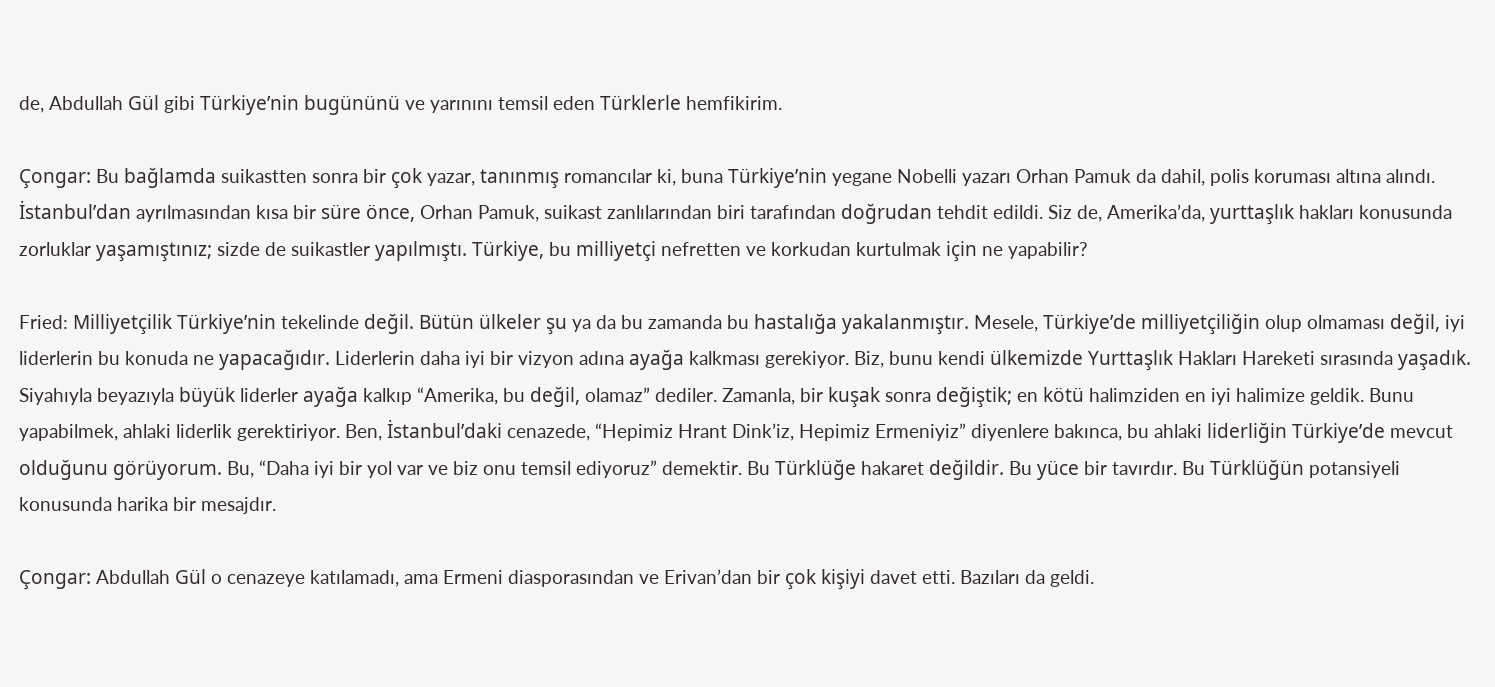de, Abdullah Gül gibi Türkiye’nin bugününü ve yarınını temsil eden Türklerle hemfikirim.

Çongar: Bu bağlamda suikastten sonra bir çok yazar, tanınmış romancılar ki, buna Türkiye’nin yegane Nobelli yazarı Orhan Pamuk da dahil, polis koruması altına alındı. İstanbul’dan ayrılmasından kısa bir süre önce, Orhan Pamuk, suikast zanlılarından biri tarafından doğrudan tehdit edildi. Siz de, Amerika’da, yurttaşlık hakları konusunda zorluklar yaşamıştınız; sizde de suikastler yapılmıştı. Türkiye, bu milliyetçi nefretten ve korkudan kurtulmak için ne yapabilir?

Fried: Milliyetçilik Türkiye’nin tekelinde değil. Bütün ülkeler şu ya da bu zamanda bu hastalığa yakalanmıştır. Mesele, Türkiye’de milliyetçiliğin olup olmaması değil, iyi liderlerin bu konuda ne yapacağıdır. Liderlerin daha iyi bir vizyon adına ayağa kalkması gerekiyor. Biz, bunu kendi ülkemizde Yurttaşlık Hakları Hareketi sırasında yaşadık. Siyahıyla beyazıyla büyük liderler ayağa kalkıp “Amerika, bu değil, olamaz” dediler. Zamanla, bir kuşak sonra değiştik; en kötü halimziden en iyi halimize geldik. Bunu yapabilmek, ahlaki liderlik gerektiriyor. Ben, İstanbul’daki cenazede, “Hepimiz Hrant Dink’iz, Hepimiz Ermeniyiz” diyenlere bakınca, bu ahlaki liderliğin Türkiye’de mevcut olduğunu görüyorum. Bu, “Daha iyi bir yol var ve biz onu temsil ediyoruz” demektir. Bu Türklüğe hakaret değildir. Bu yüce bir tavırdır. Bu Türklüğün potansiyeli konusunda harika bir mesajdır.

Çongar: Abdullah Gül o cenazeye katılamadı, ama Ermeni diasporasından ve Erivan’dan bir çok kişiyi davet etti. Bazıları da geldi.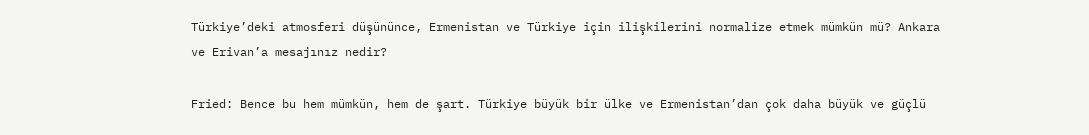Türkiye’deki atmosferi düşününce, Ermenistan ve Türkiye için ilişkilerini normalize etmek mümkün mü? Ankara ve Erivan’a mesajınız nedir?

Fried: Bence bu hem mümkün, hem de şart. Türkiye büyük bir ülke ve Ermenistan’dan çok daha büyük ve güçlü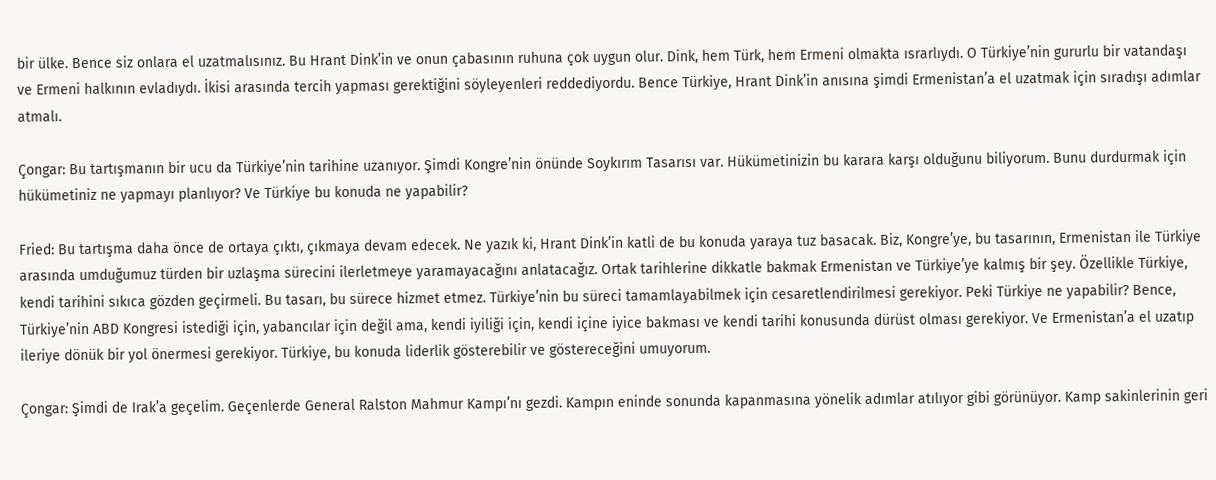bir ülke. Bence siz onlara el uzatmalısınız. Bu Hrant Dink’in ve onun çabasının ruhuna çok uygun olur. Dink, hem Türk, hem Ermeni olmakta ısrarlıydı. O Türkiye’nin gururlu bir vatandaşı ve Ermeni halkının evladıydı. İkisi arasında tercih yapması gerektiğini söyleyenleri reddediyordu. Bence Türkiye, Hrant Dink’in anısına şimdi Ermenistan’a el uzatmak için sıradışı adımlar atmalı.

Çongar: Bu tartışmanın bir ucu da Türkiye’nin tarihine uzanıyor. Şimdi Kongre’nin önünde Soykırım Tasarısı var. Hükümetinizin bu karara karşı olduğunu biliyorum. Bunu durdurmak için hükümetiniz ne yapmayı planlıyor? Ve Türkiye bu konuda ne yapabilir?

Fried: Bu tartışma daha önce de ortaya çıktı, çıkmaya devam edecek. Ne yazık ki, Hrant Dink’in katli de bu konuda yaraya tuz basacak. Biz, Kongre’ye, bu tasarının, Ermenistan ile Türkiye arasında umduğumuz türden bir uzlaşma sürecini ilerletmeye yaramayacağını anlatacağız. Ortak tarihlerine dikkatle bakmak Ermenistan ve Türkiye’ye kalmış bir şey. Özellikle Türkiye, kendi tarihini sıkıca gözden geçirmeli. Bu tasarı, bu sürece hizmet etmez. Türkiye’nin bu süreci tamamlayabilmek için cesaretlendirilmesi gerekiyor. Peki Türkiye ne yapabilir? Bence, Türkiye’nin ABD Kongresi istediği için, yabancılar için değil ama, kendi iyiliği için, kendi içine iyice bakması ve kendi tarihi konusunda dürüst olması gerekiyor. Ve Ermenistan’a el uzatıp ileriye dönük bir yol önermesi gerekiyor. Türkiye, bu konuda liderlik gösterebilir ve göstereceğini umuyorum.

Çongar: Şimdi de Irak’a geçelim. Geçenlerde General Ralston Mahmur Kampı’nı gezdi. Kampın eninde sonunda kapanmasına yönelik adımlar atılıyor gibi görünüyor. Kamp sakinlerinin geri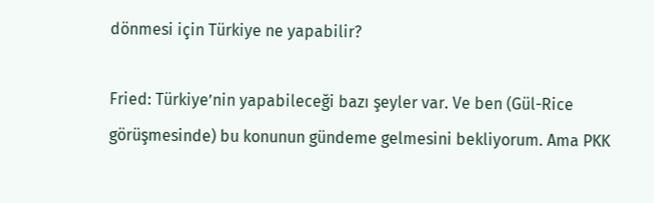dönmesi için Türkiye ne yapabilir?

Fried: Türkiye’nin yapabileceği bazı şeyler var. Ve ben (Gül-Rice görüşmesinde) bu konunun gündeme gelmesini bekliyorum. Ama PKK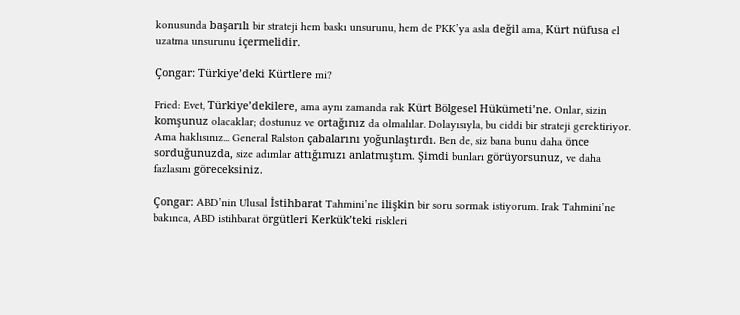konusunda başarılı bir strateji hem baskı unsurunu, hem de PKK’ya asla değil ama, Kürt nüfusa el uzatma unsurunu içermelidir.

Çongar: Türkiye’deki Kürtlere mi?

Fried: Evet, Türkiye’dekilere, ama aynı zamanda rak Kürt Bölgesel Hükümeti’ne. Onlar, sizin komşunuz olacaklar; dostunuz ve ortağınız da olmalılar. Dolayısıyla, bu ciddi bir strateji gerektiriyor. Ama haklısınız... General Ralston çabalarını yoğunlaştırdı. Ben de, siz bana bunu daha önce sorduğunuzda, size adımlar attığımızı anlatmıştım. Şimdi bunları görüyorsunuz, ve daha fazlasını göreceksiniz.

Çongar: ABD’nin Ulusal İstihbarat Tahmini’ne ilişkin bir soru sormak istiyorum. Irak Tahmini’ne bakınca, ABD istihbarat örgütleri Kerkük’teki riskleri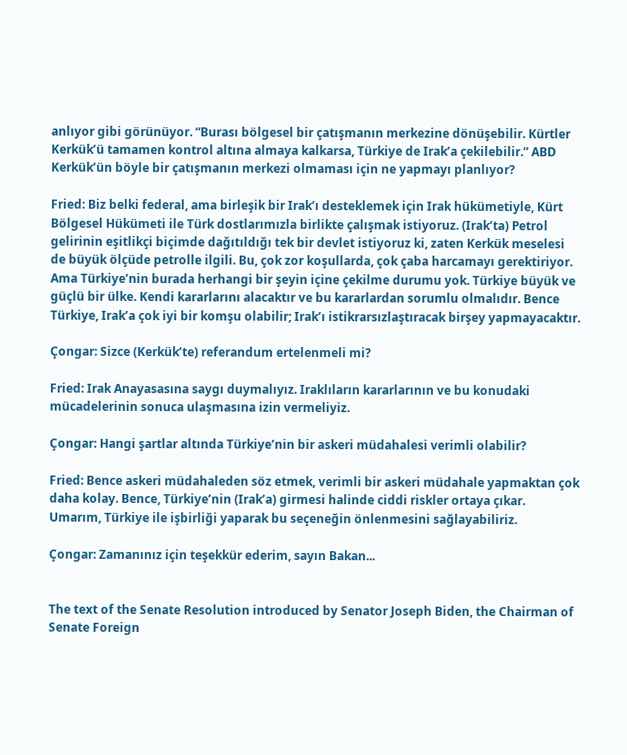anlıyor gibi görünüyor. “Burası bölgesel bir çatışmanın merkezine dönüşebilir. Kürtler Kerkük’ü tamamen kontrol altına almaya kalkarsa, Türkiye de Irak’a çekilebilir.” ABD Kerkük’ün böyle bir çatışmanın merkezi olmaması için ne yapmayı planlıyor?

Fried: Biz belki federal, ama birleşik bir Irak’ı desteklemek için Irak hükümetiyle, Kürt Bölgesel Hükümeti ile Türk dostlarımızla birlikte çalışmak istiyoruz. (Irak’ta) Petrol gelirinin eşitlikçi biçimde dağıtıldığı tek bir devlet istiyoruz ki, zaten Kerkük meselesi de büyük ölçüde petrolle ilgili. Bu, çok zor koşullarda, çok çaba harcamayı gerektiriyor. Ama Türkiye’nin burada herhangi bir şeyin içine çekilme durumu yok. Türkiye büyük ve güçlü bir ülke. Kendi kararlarını alacaktır ve bu kararlardan sorumlu olmalıdır. Bence Türkiye, Irak’a çok iyi bir komşu olabilir; Irak’ı istikrarsızlaştıracak birşey yapmayacaktır.

Çongar: Sizce (Kerkük’te) referandum ertelenmeli mi?

Fried: Irak Anayasasına saygı duymalıyız. Iraklıların kararlarının ve bu konudaki mücadelerinin sonuca ulaşmasına izin vermeliyiz.

Çongar: Hangi şartlar altında Türkiye’nin bir askeri müdahalesi verimli olabilir?

Fried: Bence askeri müdahaleden söz etmek, verimli bir askeri müdahale yapmaktan çok daha kolay. Bence, Türkiye’nin (Irak’a) girmesi halinde ciddi riskler ortaya çıkar. Umarım, Türkiye ile işbirliği yaparak bu seçeneğin önlenmesini sağlayabiliriz.

Çongar: Zamanınız için teşekkür ederim, sayın Bakan...


The text of the Senate Resolution introduced by Senator Joseph Biden, the Chairman of Senate Foreign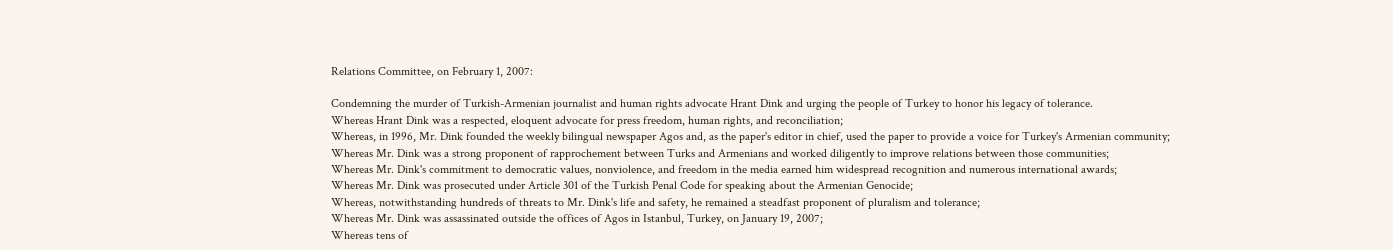Relations Committee, on February 1, 2007:

Condemning the murder of Turkish-Armenian journalist and human rights advocate Hrant Dink and urging the people of Turkey to honor his legacy of tolerance.
Whereas Hrant Dink was a respected, eloquent advocate for press freedom, human rights, and reconciliation;
Whereas, in 1996, Mr. Dink founded the weekly bilingual newspaper Agos and, as the paper's editor in chief, used the paper to provide a voice for Turkey's Armenian community;
Whereas Mr. Dink was a strong proponent of rapprochement between Turks and Armenians and worked diligently to improve relations between those communities;
Whereas Mr. Dink's commitment to democratic values, nonviolence, and freedom in the media earned him widespread recognition and numerous international awards;
Whereas Mr. Dink was prosecuted under Article 301 of the Turkish Penal Code for speaking about the Armenian Genocide;
Whereas, notwithstanding hundreds of threats to Mr. Dink's life and safety, he remained a steadfast proponent of pluralism and tolerance;
Whereas Mr. Dink was assassinated outside the offices of Agos in Istanbul, Turkey, on January 19, 2007;
Whereas tens of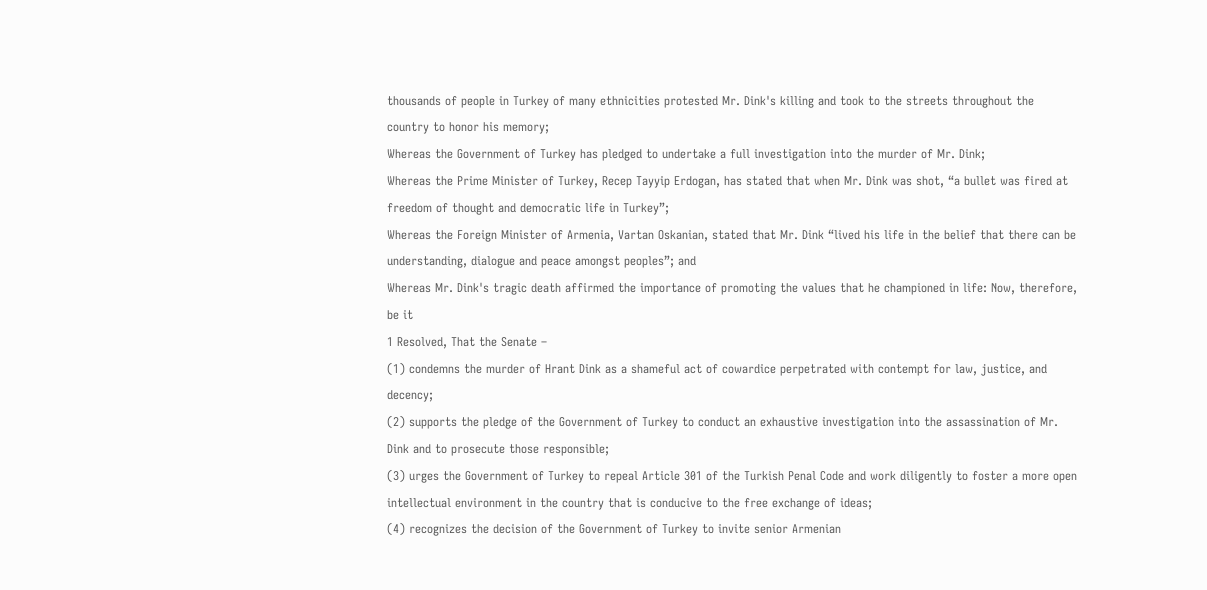thousands of people in Turkey of many ethnicities protested Mr. Dink's killing and took to the streets throughout the country to honor his memory;
Whereas the Government of Turkey has pledged to undertake a full investigation into the murder of Mr. Dink;
Whereas the Prime Minister of Turkey, Recep Tayyip Erdogan, has stated that when Mr. Dink was shot, “a bullet was fired at freedom of thought and democratic life in Turkey”;
Whereas the Foreign Minister of Armenia, Vartan Oskanian, stated that Mr. Dink “lived his life in the belief that there can be understanding, dialogue and peace amongst peoples”; and
Whereas Mr. Dink's tragic death affirmed the importance of promoting the values that he championed in life: Now, therefore, be it
1 Resolved, That the Senate –
(1) condemns the murder of Hrant Dink as a shameful act of cowardice perpetrated with contempt for law, justice, and decency;
(2) supports the pledge of the Government of Turkey to conduct an exhaustive investigation into the assassination of Mr. Dink and to prosecute those responsible;
(3) urges the Government of Turkey to repeal Article 301 of the Turkish Penal Code and work diligently to foster a more open intellectual environment in the country that is conducive to the free exchange of ideas;
(4) recognizes the decision of the Government of Turkey to invite senior Armenian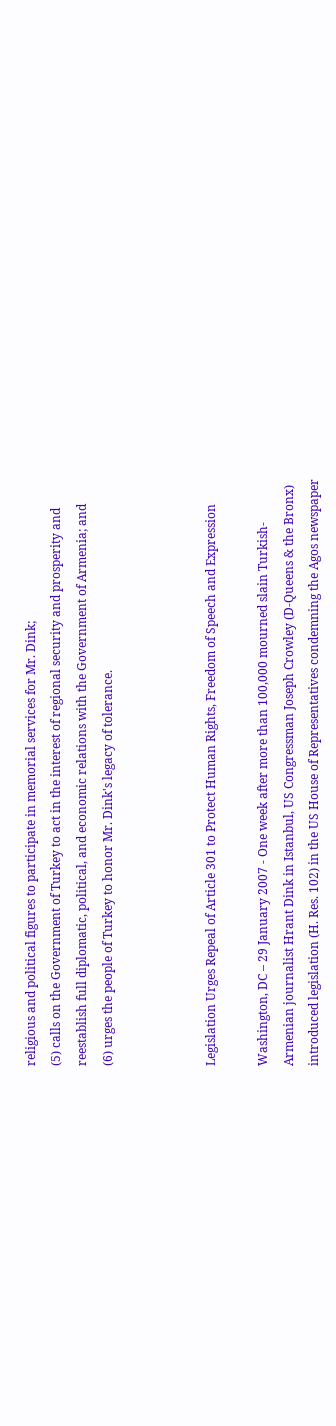religious and political figures to participate in memorial services for Mr. Dink;
(5) calls on the Government of Turkey to act in the interest of regional security and prosperity and reestablish full diplomatic, political, and economic relations with the Government of Armenia; and
(6) urges the people of Turkey to honor Mr. Dink's legacy of tolerance.



Legislation Urges Repeal of Article 301 to Protect Human Rights, Freedom of Speech and Expression

Washington, DC – 29 January 2007 - One week after more than 100,000 mourned slain Turkish-Armenian journalist Hrant Dink in Istanbul, US Congressman Joseph Crowley (D-Queens & the Bronx) introduced legislation (H. Res. 102) in the US House of Representatives condemning the Agos newspaper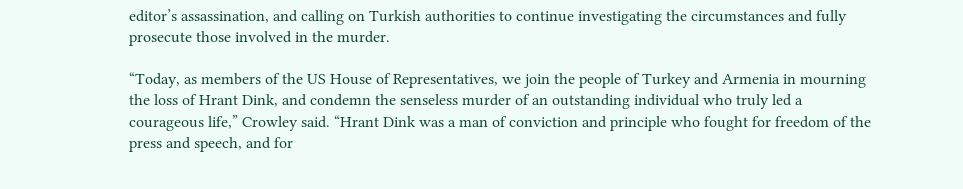editor’s assassination, and calling on Turkish authorities to continue investigating the circumstances and fully prosecute those involved in the murder.

“Today, as members of the US House of Representatives, we join the people of Turkey and Armenia in mourning the loss of Hrant Dink, and condemn the senseless murder of an outstanding individual who truly led a courageous life,” Crowley said. “Hrant Dink was a man of conviction and principle who fought for freedom of the press and speech, and for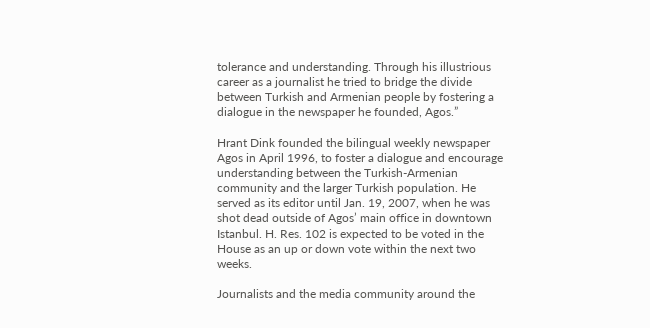tolerance and understanding. Through his illustrious career as a journalist he tried to bridge the divide between Turkish and Armenian people by fostering a dialogue in the newspaper he founded, Agos.”

Hrant Dink founded the bilingual weekly newspaper Agos in April 1996, to foster a dialogue and encourage understanding between the Turkish-Armenian community and the larger Turkish population. He served as its editor until Jan. 19, 2007, when he was shot dead outside of Agos’ main office in downtown Istanbul. H. Res. 102 is expected to be voted in the House as an up or down vote within the next two weeks.

Journalists and the media community around the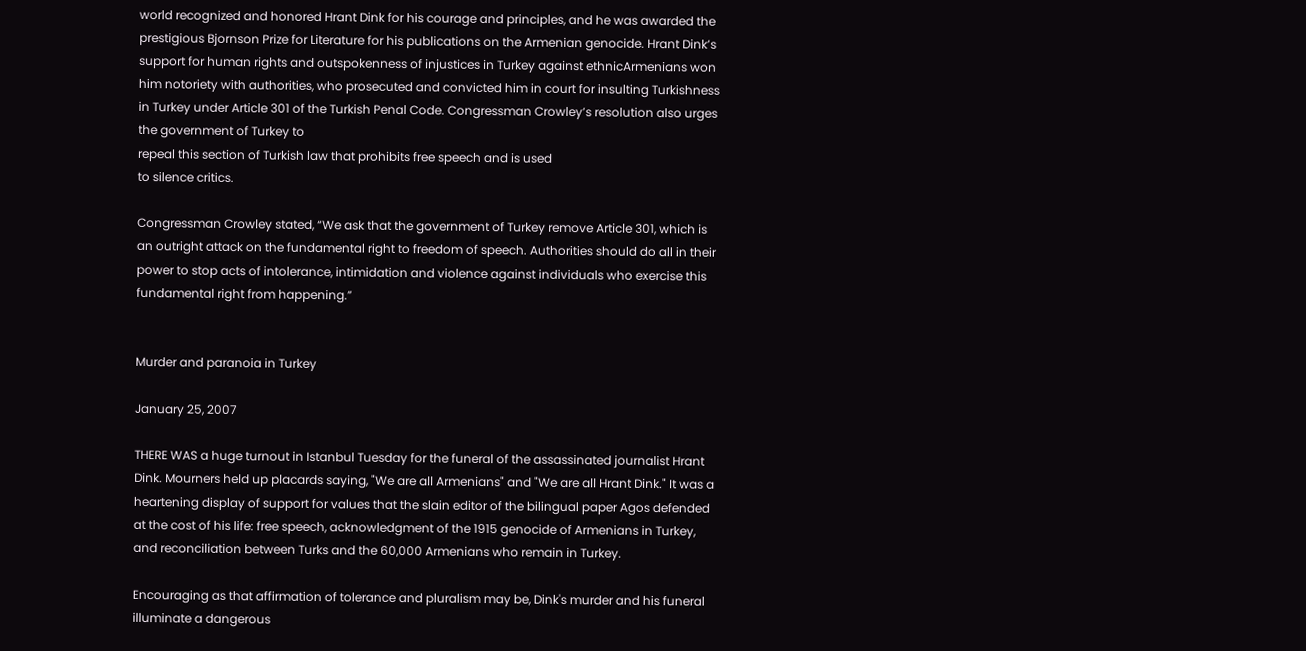world recognized and honored Hrant Dink for his courage and principles, and he was awarded the prestigious Bjornson Prize for Literature for his publications on the Armenian genocide. Hrant Dink’s support for human rights and outspokenness of injustices in Turkey against ethnicArmenians won him notoriety with authorities, who prosecuted and convicted him in court for insulting Turkishness in Turkey under Article 301 of the Turkish Penal Code. Congressman Crowley’s resolution also urges the government of Turkey to
repeal this section of Turkish law that prohibits free speech and is used
to silence critics.

Congressman Crowley stated, “We ask that the government of Turkey remove Article 301, which is an outright attack on the fundamental right to freedom of speech. Authorities should do all in their power to stop acts of intolerance, intimidation and violence against individuals who exercise this fundamental right from happening.”


Murder and paranoia in Turkey

January 25, 2007

THERE WAS a huge turnout in Istanbul Tuesday for the funeral of the assassinated journalist Hrant Dink. Mourners held up placards saying, "We are all Armenians" and "We are all Hrant Dink." It was a heartening display of support for values that the slain editor of the bilingual paper Agos defended at the cost of his life: free speech, acknowledgment of the 1915 genocide of Armenians in Turkey, and reconciliation between Turks and the 60,000 Armenians who remain in Turkey.

Encouraging as that affirmation of tolerance and pluralism may be, Dink's murder and his funeral illuminate a dangerous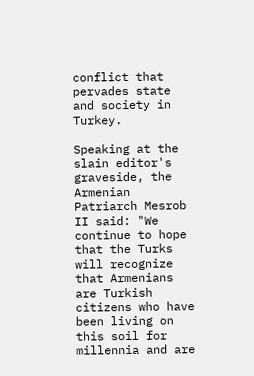conflict that pervades state and society in Turkey.

Speaking at the slain editor's graveside, the Armenian Patriarch Mesrob II said: "We continue to hope that the Turks will recognize that Armenians are Turkish citizens who have been living on this soil for millennia and are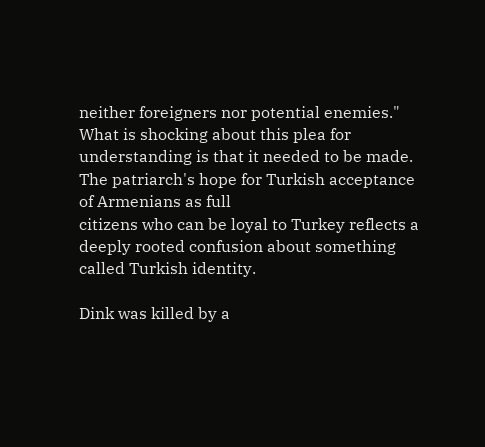neither foreigners nor potential enemies." What is shocking about this plea for understanding is that it needed to be made. The patriarch's hope for Turkish acceptance of Armenians as full
citizens who can be loyal to Turkey reflects a deeply rooted confusion about something called Turkish identity.

Dink was killed by a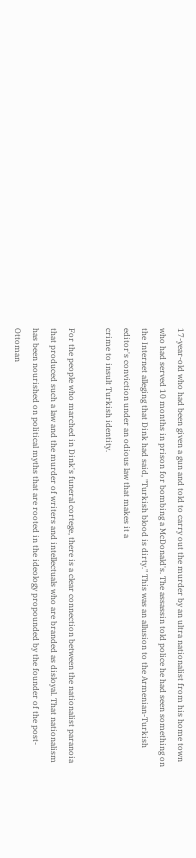17-year-old who had been given a gun and told to carry out the murder by an ultra nationalist from his home town who had served 10 months in prison for bombing a McDonald's. The assassin told police he had seen something on the Internet alleging that Dink had said, "Turkish blood is dirty." This was an allusion to the Armenian-Turkish editor's conviction under an odious law that makes it a
crime to insult Turkish identity.

For the people who marched in Dink's funeral cortege, there is a clear connection between the nationalist paranoia that produced such a law and the murder of writers and intellectuals who are branded as disloyal. That nationalism has been nourished on political myths that are rooted in the ideology propounded by the founder of the post-Ottoman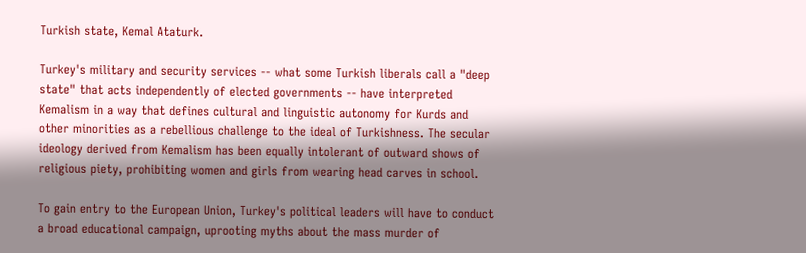Turkish state, Kemal Ataturk.

Turkey's military and security services -- what some Turkish liberals call a "deep state" that acts independently of elected governments -- have interpreted Kemalism in a way that defines cultural and linguistic autonomy for Kurds and other minorities as a rebellious challenge to the ideal of Turkishness. The secular ideology derived from Kemalism has been equally intolerant of outward shows of religious piety, prohibiting women and girls from wearing head carves in school.

To gain entry to the European Union, Turkey's political leaders will have to conduct a broad educational campaign, uprooting myths about the mass murder of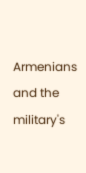Armenians and the military's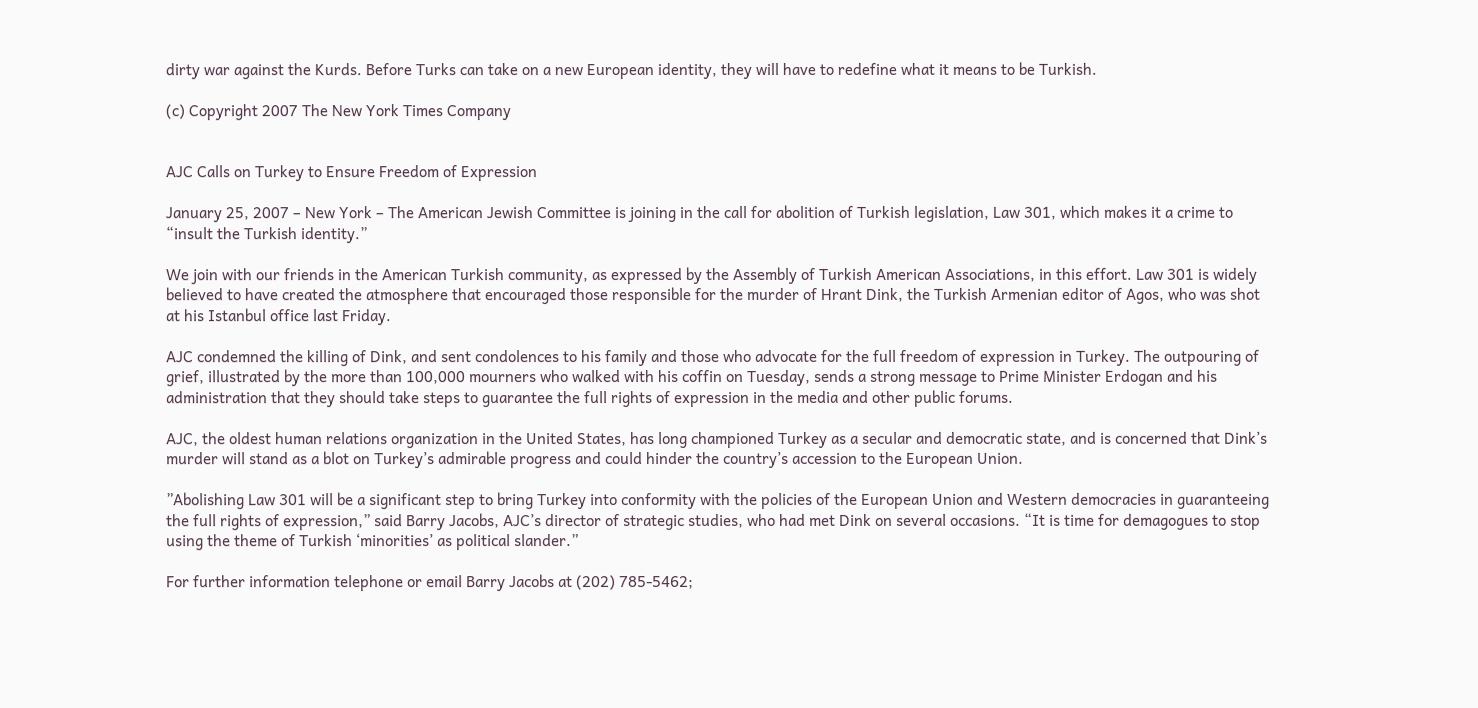dirty war against the Kurds. Before Turks can take on a new European identity, they will have to redefine what it means to be Turkish.

(c) Copyright 2007 The New York Times Company


AJC Calls on Turkey to Ensure Freedom of Expression

January 25, 2007 – New York – The American Jewish Committee is joining in the call for abolition of Turkish legislation, Law 301, which makes it a crime to “insult the Turkish identity.”

We join with our friends in the American Turkish community, as expressed by the Assembly of Turkish American Associations, in this effort. Law 301 is widely believed to have created the atmosphere that encouraged those responsible for the murder of Hrant Dink, the Turkish Armenian editor of Agos, who was shot at his Istanbul office last Friday.

AJC condemned the killing of Dink, and sent condolences to his family and those who advocate for the full freedom of expression in Turkey. The outpouring of grief, illustrated by the more than 100,000 mourners who walked with his coffin on Tuesday, sends a strong message to Prime Minister Erdogan and his administration that they should take steps to guarantee the full rights of expression in the media and other public forums.

AJC, the oldest human relations organization in the United States, has long championed Turkey as a secular and democratic state, and is concerned that Dink’s murder will stand as a blot on Turkey’s admirable progress and could hinder the country’s accession to the European Union.

”Abolishing Law 301 will be a significant step to bring Turkey into conformity with the policies of the European Union and Western democracies in guaranteeing the full rights of expression,” said Barry Jacobs, AJC’s director of strategic studies, who had met Dink on several occasions. “It is time for demagogues to stop using the theme of Turkish ‘minorities’ as political slander.”

For further information telephone or email Barry Jacobs at (202) 785-5462;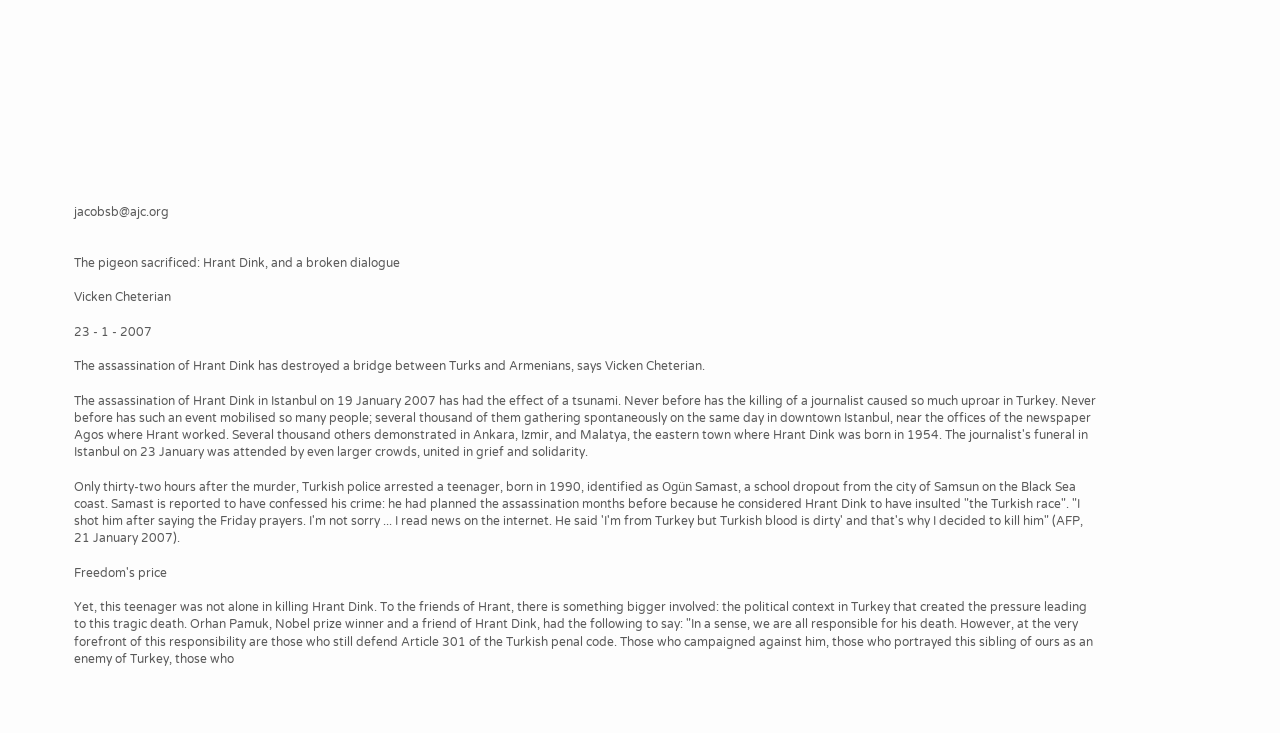jacobsb@ajc.org


The pigeon sacrificed: Hrant Dink, and a broken dialogue

Vicken Cheterian

23 - 1 - 2007

The assassination of Hrant Dink has destroyed a bridge between Turks and Armenians, says Vicken Cheterian.

The assassination of Hrant Dink in Istanbul on 19 January 2007 has had the effect of a tsunami. Never before has the killing of a journalist caused so much uproar in Turkey. Never before has such an event mobilised so many people; several thousand of them gathering spontaneously on the same day in downtown Istanbul, near the offices of the newspaper Agos where Hrant worked. Several thousand others demonstrated in Ankara, Izmir, and Malatya, the eastern town where Hrant Dink was born in 1954. The journalist's funeral in Istanbul on 23 January was attended by even larger crowds, united in grief and solidarity.

Only thirty-two hours after the murder, Turkish police arrested a teenager, born in 1990, identified as Ogün Samast, a school dropout from the city of Samsun on the Black Sea coast. Samast is reported to have confessed his crime: he had planned the assassination months before because he considered Hrant Dink to have insulted "the Turkish race". "I shot him after saying the Friday prayers. I'm not sorry ... I read news on the internet. He said 'I'm from Turkey but Turkish blood is dirty' and that's why I decided to kill him" (AFP, 21 January 2007).

Freedom's price

Yet, this teenager was not alone in killing Hrant Dink. To the friends of Hrant, there is something bigger involved: the political context in Turkey that created the pressure leading to this tragic death. Orhan Pamuk, Nobel prize winner and a friend of Hrant Dink, had the following to say: "In a sense, we are all responsible for his death. However, at the very forefront of this responsibility are those who still defend Article 301 of the Turkish penal code. Those who campaigned against him, those who portrayed this sibling of ours as an enemy of Turkey, those who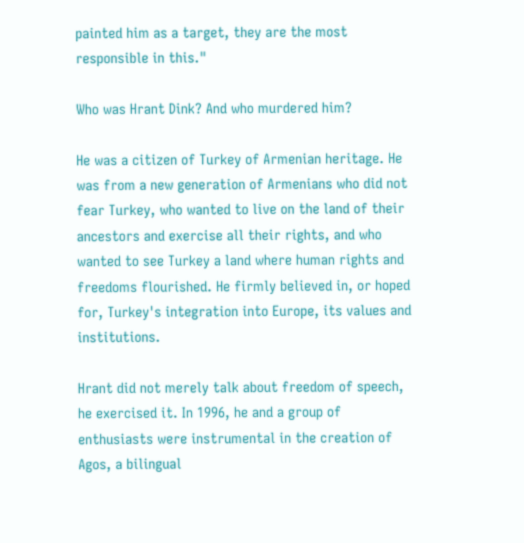painted him as a target, they are the most responsible in this."

Who was Hrant Dink? And who murdered him?

He was a citizen of Turkey of Armenian heritage. He was from a new generation of Armenians who did not fear Turkey, who wanted to live on the land of their ancestors and exercise all their rights, and who wanted to see Turkey a land where human rights and freedoms flourished. He firmly believed in, or hoped for, Turkey's integration into Europe, its values and institutions.

Hrant did not merely talk about freedom of speech, he exercised it. In 1996, he and a group of enthusiasts were instrumental in the creation of Agos, a bilingual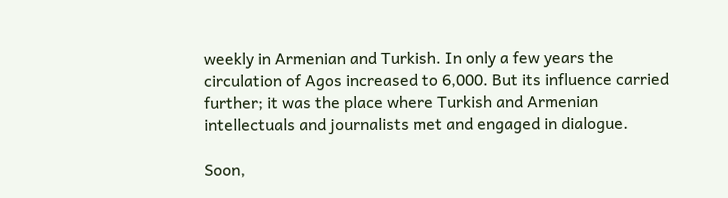weekly in Armenian and Turkish. In only a few years the circulation of Agos increased to 6,000. But its influence carried further; it was the place where Turkish and Armenian intellectuals and journalists met and engaged in dialogue.

Soon,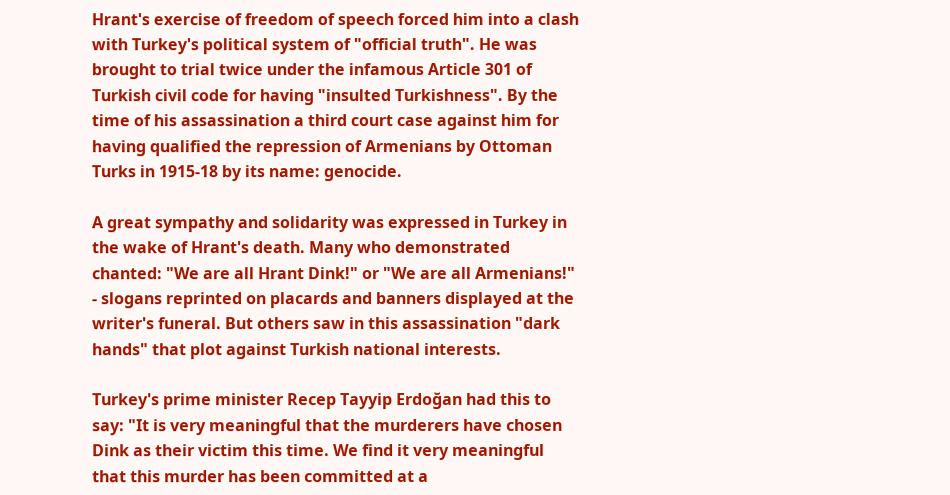Hrant's exercise of freedom of speech forced him into a clash with Turkey's political system of "official truth". He was brought to trial twice under the infamous Article 301 of Turkish civil code for having "insulted Turkishness". By the time of his assassination a third court case against him for having qualified the repression of Armenians by Ottoman Turks in 1915-18 by its name: genocide.

A great sympathy and solidarity was expressed in Turkey in the wake of Hrant's death. Many who demonstrated chanted: "We are all Hrant Dink!" or "We are all Armenians!" - slogans reprinted on placards and banners displayed at the writer's funeral. But others saw in this assassination "dark hands" that plot against Turkish national interests.

Turkey's prime minister Recep Tayyip Erdoğan had this to say: "It is very meaningful that the murderers have chosen Dink as their victim this time. We find it very meaningful that this murder has been committed at a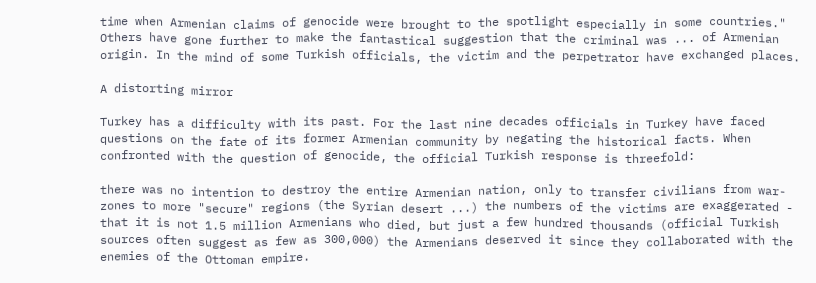time when Armenian claims of genocide were brought to the spotlight especially in some countries." Others have gone further to make the fantastical suggestion that the criminal was ... of Armenian origin. In the mind of some Turkish officials, the victim and the perpetrator have exchanged places.

A distorting mirror

Turkey has a difficulty with its past. For the last nine decades officials in Turkey have faced questions on the fate of its former Armenian community by negating the historical facts. When confronted with the question of genocide, the official Turkish response is threefold:

there was no intention to destroy the entire Armenian nation, only to transfer civilians from war-zones to more "secure" regions (the Syrian desert ...) the numbers of the victims are exaggerated - that it is not 1.5 million Armenians who died, but just a few hundred thousands (official Turkish sources often suggest as few as 300,000) the Armenians deserved it since they collaborated with the enemies of the Ottoman empire.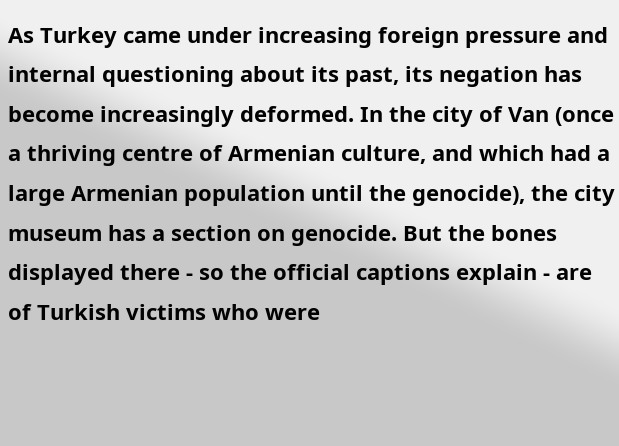As Turkey came under increasing foreign pressure and internal questioning about its past, its negation has become increasingly deformed. In the city of Van (once a thriving centre of Armenian culture, and which had a large Armenian population until the genocide), the city museum has a section on genocide. But the bones displayed there - so the official captions explain - are of Turkish victims who were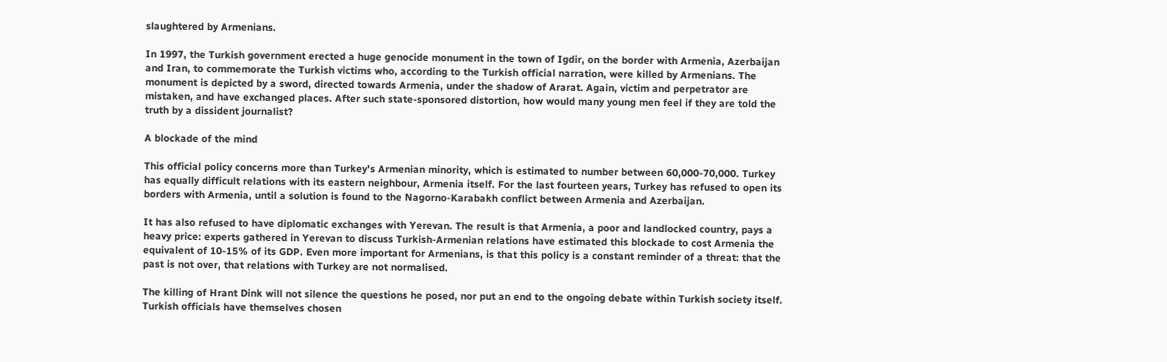slaughtered by Armenians.

In 1997, the Turkish government erected a huge genocide monument in the town of Igdir, on the border with Armenia, Azerbaijan and Iran, to commemorate the Turkish victims who, according to the Turkish official narration, were killed by Armenians. The monument is depicted by a sword, directed towards Armenia, under the shadow of Ararat. Again, victim and perpetrator are mistaken, and have exchanged places. After such state-sponsored distortion, how would many young men feel if they are told the truth by a dissident journalist?

A blockade of the mind

This official policy concerns more than Turkey's Armenian minority, which is estimated to number between 60,000-70,000. Turkey has equally difficult relations with its eastern neighbour, Armenia itself. For the last fourteen years, Turkey has refused to open its borders with Armenia, until a solution is found to the Nagorno-Karabakh conflict between Armenia and Azerbaijan.

It has also refused to have diplomatic exchanges with Yerevan. The result is that Armenia, a poor and landlocked country, pays a heavy price: experts gathered in Yerevan to discuss Turkish-Armenian relations have estimated this blockade to cost Armenia the equivalent of 10-15% of its GDP. Even more important for Armenians, is that this policy is a constant reminder of a threat: that the past is not over, that relations with Turkey are not normalised.

The killing of Hrant Dink will not silence the questions he posed, nor put an end to the ongoing debate within Turkish society itself. Turkish officials have themselves chosen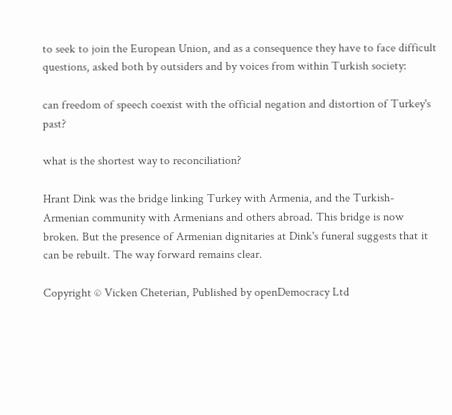to seek to join the European Union, and as a consequence they have to face difficult questions, asked both by outsiders and by voices from within Turkish society:

can freedom of speech coexist with the official negation and distortion of Turkey's past?

what is the shortest way to reconciliation?

Hrant Dink was the bridge linking Turkey with Armenia, and the Turkish-Armenian community with Armenians and others abroad. This bridge is now broken. But the presence of Armenian dignitaries at Dink's funeral suggests that it can be rebuilt. The way forward remains clear.

Copyright © Vicken Cheterian, Published by openDemocracy Ltd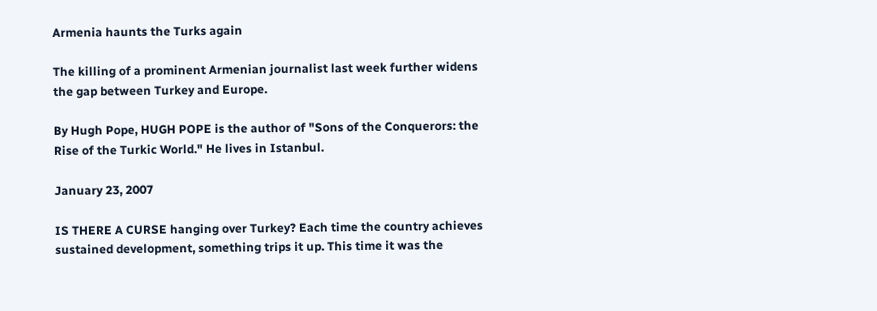Armenia haunts the Turks again

The killing of a prominent Armenian journalist last week further widens the gap between Turkey and Europe.

By Hugh Pope, HUGH POPE is the author of "Sons of the Conquerors: the Rise of the Turkic World." He lives in Istanbul.

January 23, 2007

IS THERE A CURSE hanging over Turkey? Each time the country achieves sustained development, something trips it up. This time it was the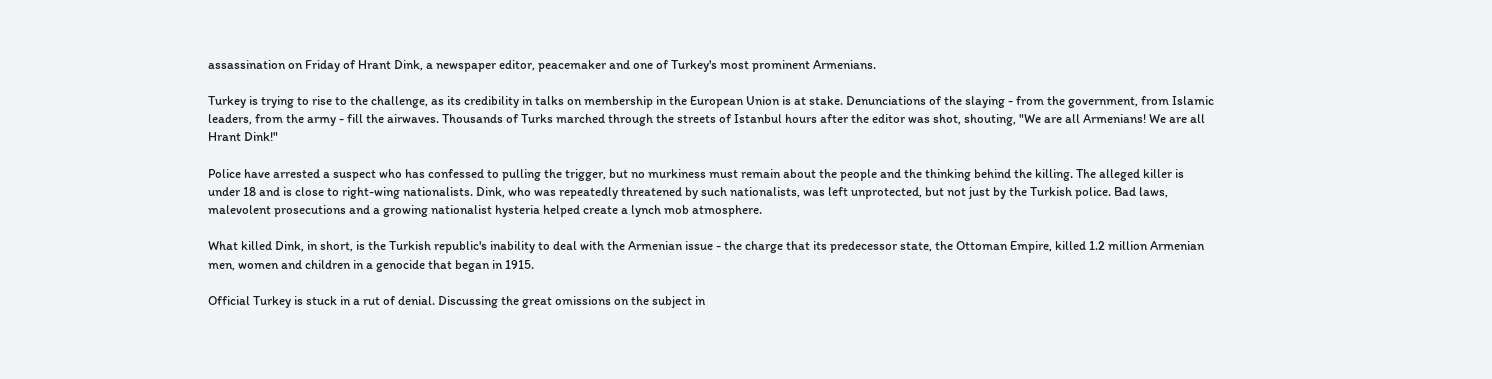assassination on Friday of Hrant Dink, a newspaper editor, peacemaker and one of Turkey's most prominent Armenians.

Turkey is trying to rise to the challenge, as its credibility in talks on membership in the European Union is at stake. Denunciations of the slaying - from the government, from Islamic leaders, from the army - fill the airwaves. Thousands of Turks marched through the streets of Istanbul hours after the editor was shot, shouting, "We are all Armenians! We are all Hrant Dink!"

Police have arrested a suspect who has confessed to pulling the trigger, but no murkiness must remain about the people and the thinking behind the killing. The alleged killer is under 18 and is close to right-wing nationalists. Dink, who was repeatedly threatened by such nationalists, was left unprotected, but not just by the Turkish police. Bad laws, malevolent prosecutions and a growing nationalist hysteria helped create a lynch mob atmosphere.

What killed Dink, in short, is the Turkish republic's inability to deal with the Armenian issue - the charge that its predecessor state, the Ottoman Empire, killed 1.2 million Armenian men, women and children in a genocide that began in 1915.

Official Turkey is stuck in a rut of denial. Discussing the great omissions on the subject in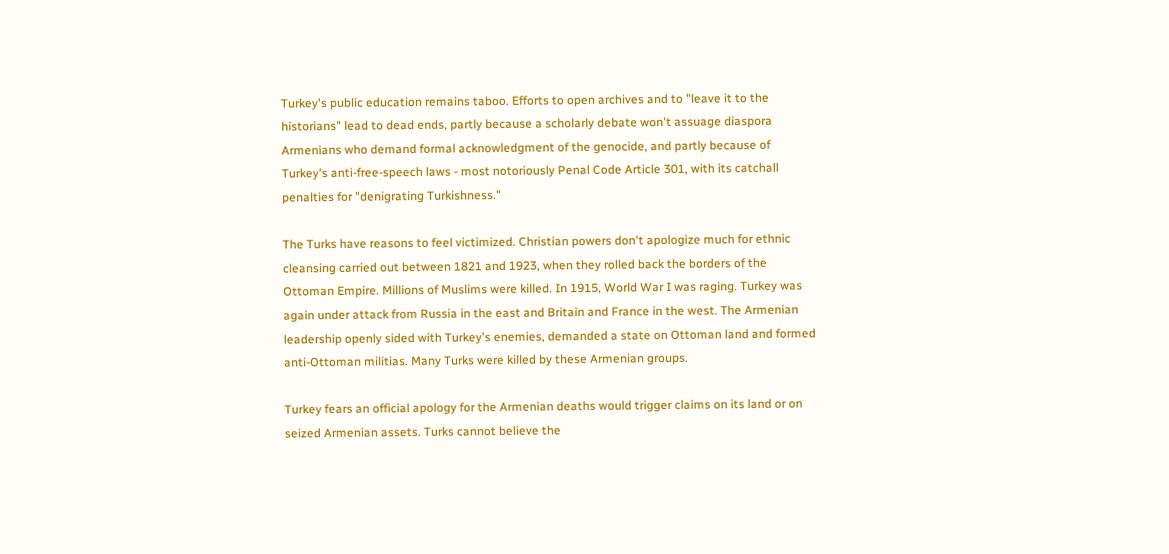Turkey's public education remains taboo. Efforts to open archives and to "leave it to the historians" lead to dead ends, partly because a scholarly debate won't assuage diaspora Armenians who demand formal acknowledgment of the genocide, and partly because of Turkey's anti-free-speech laws - most notoriously Penal Code Article 301, with its catchall penalties for "denigrating Turkishness."

The Turks have reasons to feel victimized. Christian powers don't apologize much for ethnic cleansing carried out between 1821 and 1923, when they rolled back the borders of the Ottoman Empire. Millions of Muslims were killed. In 1915, World War I was raging. Turkey was again under attack from Russia in the east and Britain and France in the west. The Armenian leadership openly sided with Turkey's enemies, demanded a state on Ottoman land and formed anti-Ottoman militias. Many Turks were killed by these Armenian groups.

Turkey fears an official apology for the Armenian deaths would trigger claims on its land or on seized Armenian assets. Turks cannot believe the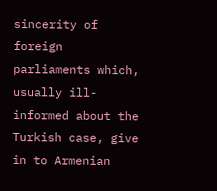sincerity of foreign parliaments which, usually ill-informed about the Turkish case, give in to Armenian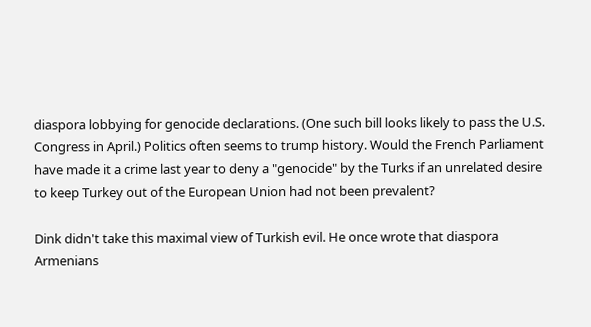diaspora lobbying for genocide declarations. (One such bill looks likely to pass the U.S. Congress in April.) Politics often seems to trump history. Would the French Parliament have made it a crime last year to deny a "genocide" by the Turks if an unrelated desire to keep Turkey out of the European Union had not been prevalent?

Dink didn't take this maximal view of Turkish evil. He once wrote that diaspora Armenians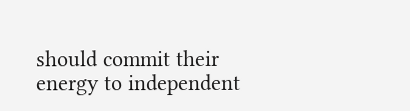should commit their energy to independent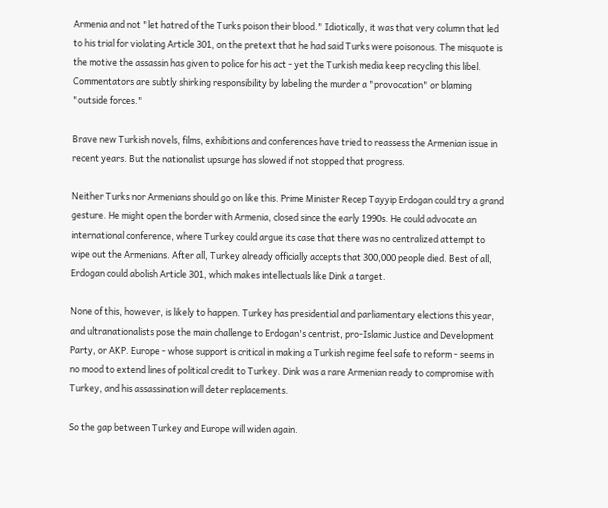Armenia and not "let hatred of the Turks poison their blood." Idiotically, it was that very column that led to his trial for violating Article 301, on the pretext that he had said Turks were poisonous. The misquote is the motive the assassin has given to police for his act - yet the Turkish media keep recycling this libel. Commentators are subtly shirking responsibility by labeling the murder a "provocation" or blaming "outside forces."

Brave new Turkish novels, films, exhibitions and conferences have tried to reassess the Armenian issue in recent years. But the nationalist upsurge has slowed if not stopped that progress.

Neither Turks nor Armenians should go on like this. Prime Minister Recep Tayyip Erdogan could try a grand gesture. He might open the border with Armenia, closed since the early 1990s. He could advocate an international conference, where Turkey could argue its case that there was no centralized attempt to wipe out the Armenians. After all, Turkey already officially accepts that 300,000 people died. Best of all, Erdogan could abolish Article 301, which makes intellectuals like Dink a target.

None of this, however, is likely to happen. Turkey has presidential and parliamentary elections this year, and ultranationalists pose the main challenge to Erdogan's centrist, pro-Islamic Justice and Development Party, or AKP. Europe - whose support is critical in making a Turkish regime feel safe to reform - seems in no mood to extend lines of political credit to Turkey. Dink was a rare Armenian ready to compromise with Turkey, and his assassination will deter replacements.

So the gap between Turkey and Europe will widen again.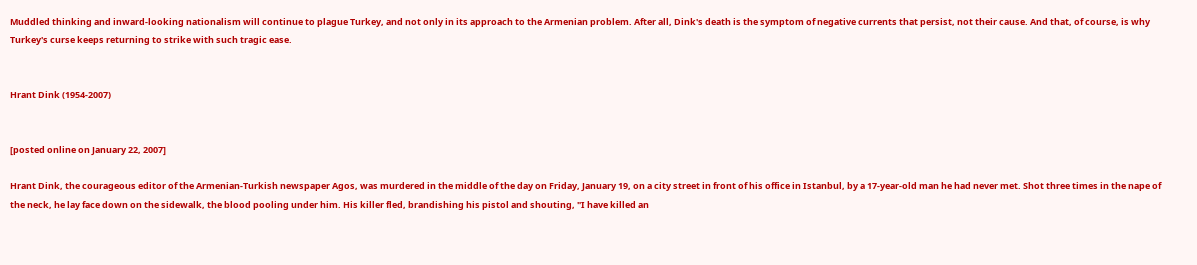Muddled thinking and inward-looking nationalism will continue to plague Turkey, and not only in its approach to the Armenian problem. After all, Dink's death is the symptom of negative currents that persist, not their cause. And that, of course, is why Turkey's curse keeps returning to strike with such tragic ease.


Hrant Dink (1954-2007)


[posted online on January 22, 2007]

Hrant Dink, the courageous editor of the Armenian-Turkish newspaper Agos, was murdered in the middle of the day on Friday, January 19, on a city street in front of his office in Istanbul, by a 17-year-old man he had never met. Shot three times in the nape of the neck, he lay face down on the sidewalk, the blood pooling under him. His killer fled, brandishing his pistol and shouting, "I have killed an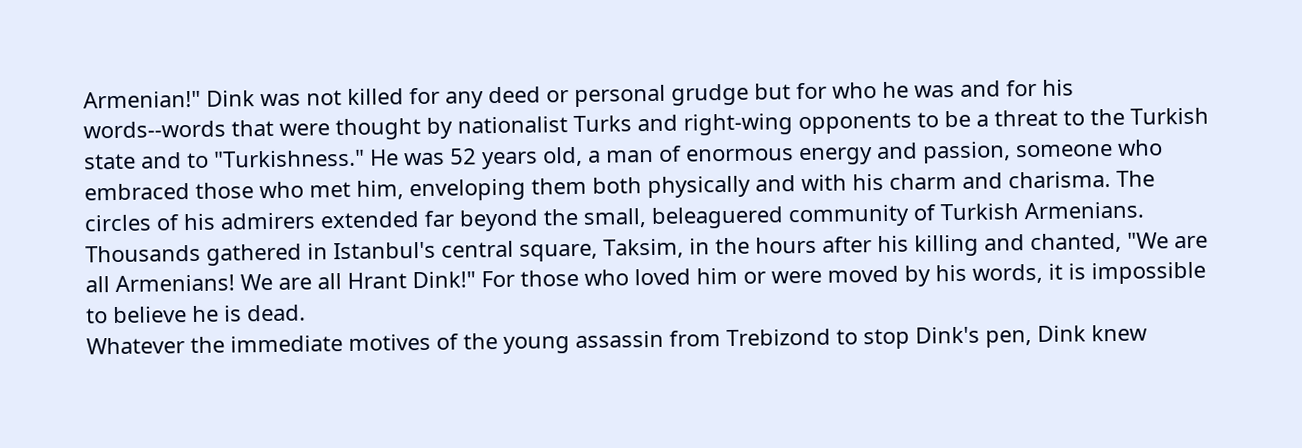Armenian!" Dink was not killed for any deed or personal grudge but for who he was and for his words--words that were thought by nationalist Turks and right-wing opponents to be a threat to the Turkish state and to "Turkishness." He was 52 years old, a man of enormous energy and passion, someone who embraced those who met him, enveloping them both physically and with his charm and charisma. The circles of his admirers extended far beyond the small, beleaguered community of Turkish Armenians.
Thousands gathered in Istanbul's central square, Taksim, in the hours after his killing and chanted, "We are all Armenians! We are all Hrant Dink!" For those who loved him or were moved by his words, it is impossible to believe he is dead.
Whatever the immediate motives of the young assassin from Trebizond to stop Dink's pen, Dink knew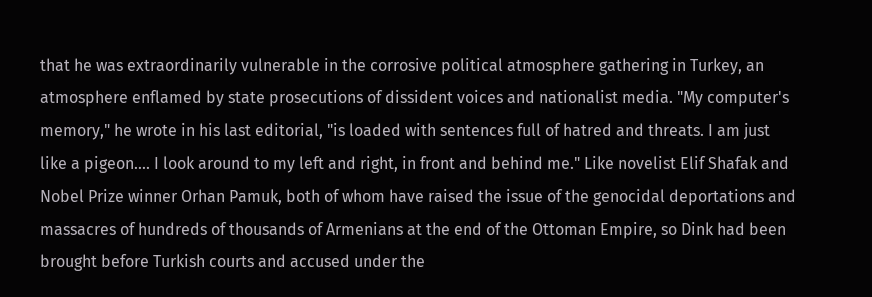that he was extraordinarily vulnerable in the corrosive political atmosphere gathering in Turkey, an atmosphere enflamed by state prosecutions of dissident voices and nationalist media. "My computer's memory," he wrote in his last editorial, "is loaded with sentences full of hatred and threats. I am just like a pigeon.... I look around to my left and right, in front and behind me." Like novelist Elif Shafak and Nobel Prize winner Orhan Pamuk, both of whom have raised the issue of the genocidal deportations and massacres of hundreds of thousands of Armenians at the end of the Ottoman Empire, so Dink had been brought before Turkish courts and accused under the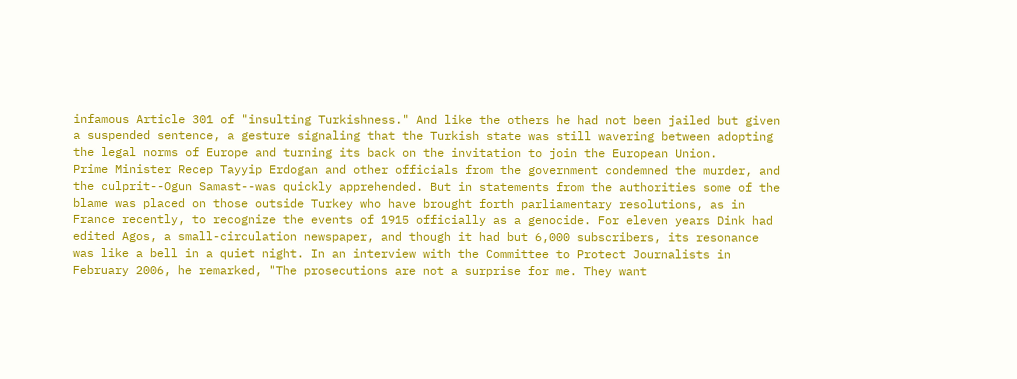infamous Article 301 of "insulting Turkishness." And like the others he had not been jailed but given a suspended sentence, a gesture signaling that the Turkish state was still wavering between adopting the legal norms of Europe and turning its back on the invitation to join the European Union.
Prime Minister Recep Tayyip Erdogan and other officials from the government condemned the murder, and the culprit--Ogun Samast--was quickly apprehended. But in statements from the authorities some of the blame was placed on those outside Turkey who have brought forth parliamentary resolutions, as in France recently, to recognize the events of 1915 officially as a genocide. For eleven years Dink had edited Agos, a small-circulation newspaper, and though it had but 6,000 subscribers, its resonance was like a bell in a quiet night. In an interview with the Committee to Protect Journalists in February 2006, he remarked, "The prosecutions are not a surprise for me. They want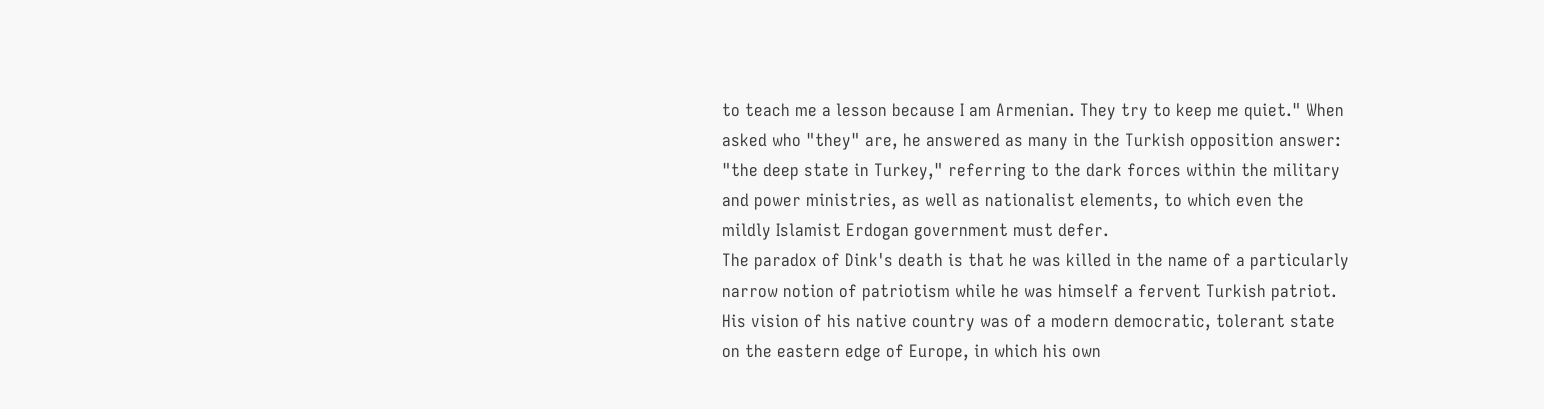to teach me a lesson because I am Armenian. They try to keep me quiet." When asked who "they" are, he answered as many in the Turkish opposition answer: "the deep state in Turkey," referring to the dark forces within the military and power ministries, as well as nationalist elements, to which even the mildly Islamist Erdogan government must defer.
The paradox of Dink's death is that he was killed in the name of a particularly narrow notion of patriotism while he was himself a fervent Turkish patriot. His vision of his native country was of a modern democratic, tolerant state on the eastern edge of Europe, in which his own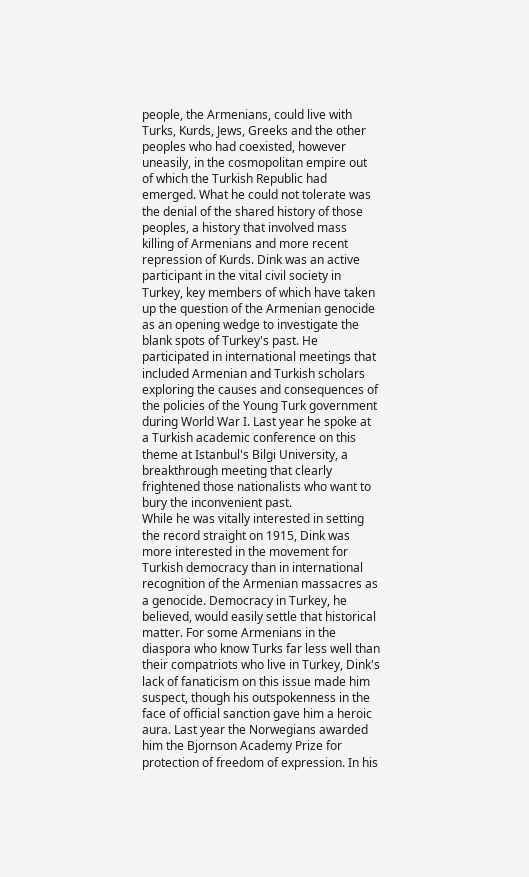people, the Armenians, could live with Turks, Kurds, Jews, Greeks and the other peoples who had coexisted, however uneasily, in the cosmopolitan empire out of which the Turkish Republic had emerged. What he could not tolerate was the denial of the shared history of those peoples, a history that involved mass killing of Armenians and more recent repression of Kurds. Dink was an active participant in the vital civil society in Turkey, key members of which have taken up the question of the Armenian genocide as an opening wedge to investigate the blank spots of Turkey's past. He participated in international meetings that included Armenian and Turkish scholars exploring the causes and consequences of the policies of the Young Turk government during World War I. Last year he spoke at a Turkish academic conference on this theme at Istanbul's Bilgi University, a breakthrough meeting that clearly frightened those nationalists who want to bury the inconvenient past.
While he was vitally interested in setting the record straight on 1915, Dink was more interested in the movement for Turkish democracy than in international recognition of the Armenian massacres as a genocide. Democracy in Turkey, he believed, would easily settle that historical matter. For some Armenians in the diaspora who know Turks far less well than their compatriots who live in Turkey, Dink's lack of fanaticism on this issue made him suspect, though his outspokenness in the face of official sanction gave him a heroic aura. Last year the Norwegians awarded him the Bjornson Academy Prize for protection of freedom of expression. In his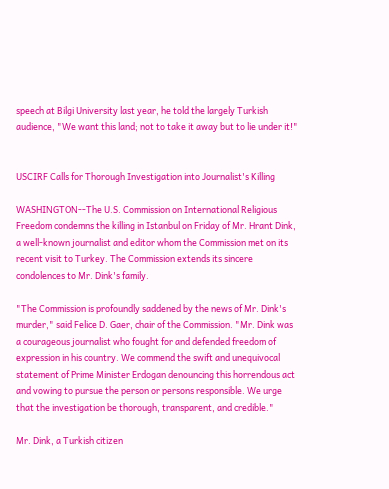speech at Bilgi University last year, he told the largely Turkish audience, "We want this land; not to take it away but to lie under it!"


USCIRF Calls for Thorough Investigation into Journalist's Killing

WASHINGTON--The U.S. Commission on International Religious Freedom condemns the killing in Istanbul on Friday of Mr. Hrant Dink, a well-known journalist and editor whom the Commission met on its recent visit to Turkey. The Commission extends its sincere condolences to Mr. Dink's family.

"The Commission is profoundly saddened by the news of Mr. Dink's murder," said Felice D. Gaer, chair of the Commission. "Mr. Dink was a courageous journalist who fought for and defended freedom of expression in his country. We commend the swift and unequivocal statement of Prime Minister Erdogan denouncing this horrendous act and vowing to pursue the person or persons responsible. We urge that the investigation be thorough, transparent, and credible."

Mr. Dink, a Turkish citizen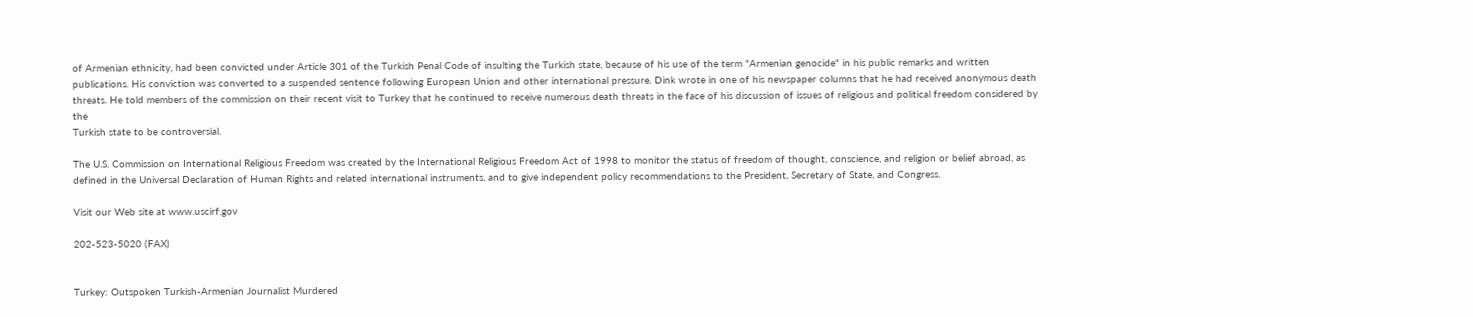of Armenian ethnicity, had been convicted under Article 301 of the Turkish Penal Code of insulting the Turkish state, because of his use of the term "Armenian genocide" in his public remarks and written publications. His conviction was converted to a suspended sentence following European Union and other international pressure. Dink wrote in one of his newspaper columns that he had received anonymous death threats. He told members of the commission on their recent visit to Turkey that he continued to receive numerous death threats in the face of his discussion of issues of religious and political freedom considered by the
Turkish state to be controversial.

The U.S. Commission on International Religious Freedom was created by the International Religious Freedom Act of 1998 to monitor the status of freedom of thought, conscience, and religion or belief abroad, as defined in the Universal Declaration of Human Rights and related international instruments, and to give independent policy recommendations to the President, Secretary of State, and Congress.

Visit our Web site at www.uscirf.gov

202-523-5020 (FAX)


Turkey: Outspoken Turkish-Armenian Journalist Murdered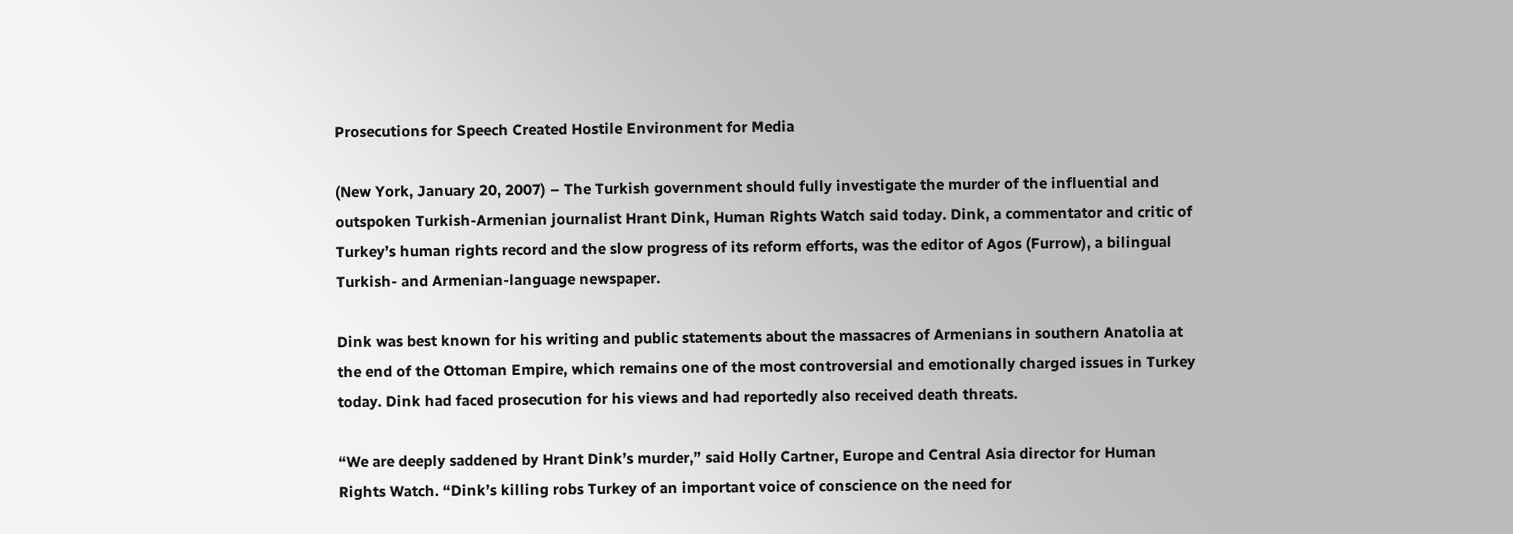Prosecutions for Speech Created Hostile Environment for Media

(New York, January 20, 2007) – The Turkish government should fully investigate the murder of the influential and outspoken Turkish-Armenian journalist Hrant Dink, Human Rights Watch said today. Dink, a commentator and critic of Turkey’s human rights record and the slow progress of its reform efforts, was the editor of Agos (Furrow), a bilingual Turkish- and Armenian-language newspaper.

Dink was best known for his writing and public statements about the massacres of Armenians in southern Anatolia at the end of the Ottoman Empire, which remains one of the most controversial and emotionally charged issues in Turkey today. Dink had faced prosecution for his views and had reportedly also received death threats.

“We are deeply saddened by Hrant Dink’s murder,” said Holly Cartner, Europe and Central Asia director for Human Rights Watch. “Dink’s killing robs Turkey of an important voice of conscience on the need for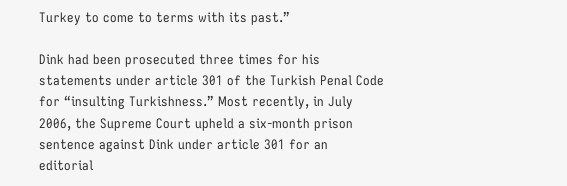Turkey to come to terms with its past.”

Dink had been prosecuted three times for his statements under article 301 of the Turkish Penal Code for “insulting Turkishness.” Most recently, in July 2006, the Supreme Court upheld a six-month prison sentence against Dink under article 301 for an editorial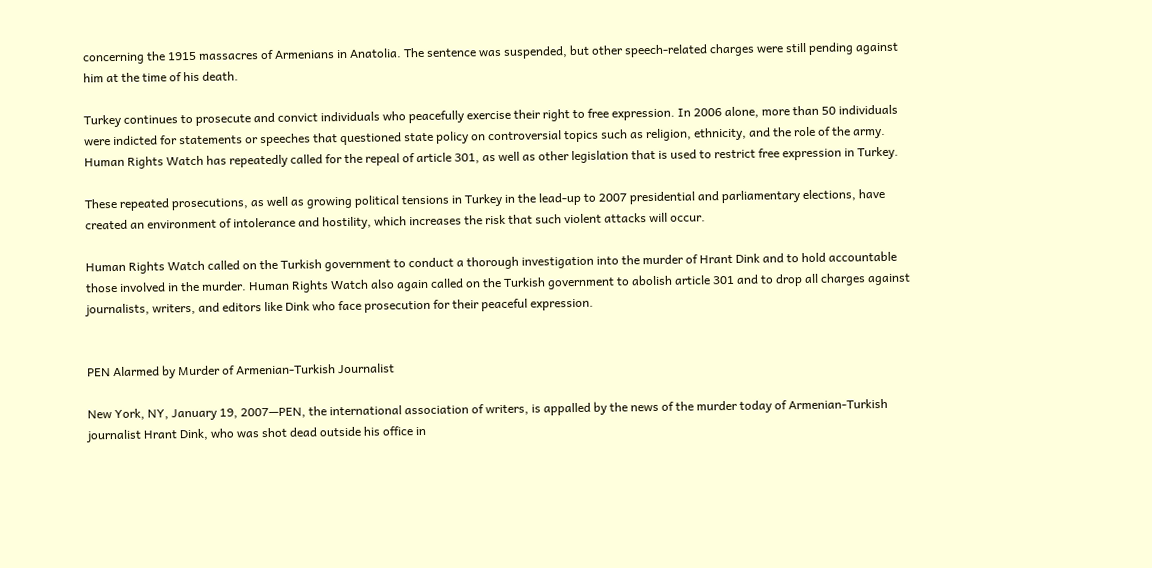concerning the 1915 massacres of Armenians in Anatolia. The sentence was suspended, but other speech-related charges were still pending against him at the time of his death.

Turkey continues to prosecute and convict individuals who peacefully exercise their right to free expression. In 2006 alone, more than 50 individuals were indicted for statements or speeches that questioned state policy on controversial topics such as religion, ethnicity, and the role of the army. Human Rights Watch has repeatedly called for the repeal of article 301, as well as other legislation that is used to restrict free expression in Turkey.

These repeated prosecutions, as well as growing political tensions in Turkey in the lead-up to 2007 presidential and parliamentary elections, have created an environment of intolerance and hostility, which increases the risk that such violent attacks will occur.

Human Rights Watch called on the Turkish government to conduct a thorough investigation into the murder of Hrant Dink and to hold accountable those involved in the murder. Human Rights Watch also again called on the Turkish government to abolish article 301 and to drop all charges against journalists, writers, and editors like Dink who face prosecution for their peaceful expression.


PEN Alarmed by Murder of Armenian-Turkish Journalist

New York, NY, January 19, 2007—PEN, the international association of writers, is appalled by the news of the murder today of Armenian-Turkish journalist Hrant Dink, who was shot dead outside his office in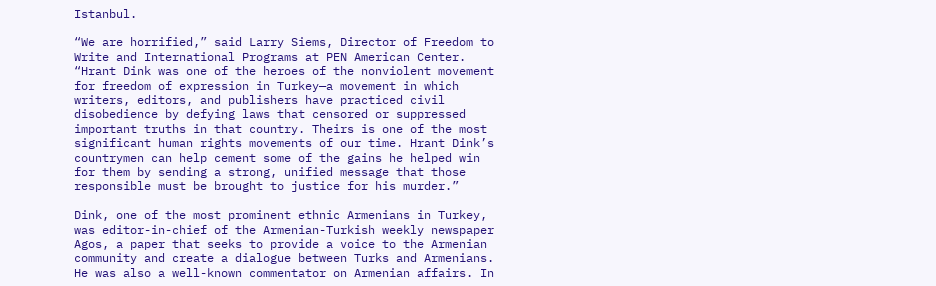Istanbul.

“We are horrified,” said Larry Siems, Director of Freedom to Write and International Programs at PEN American Center. “Hrant Dink was one of the heroes of the nonviolent movement for freedom of expression in Turkey—a movement in which writers, editors, and publishers have practiced civil disobedience by defying laws that censored or suppressed important truths in that country. Theirs is one of the most significant human rights movements of our time. Hrant Dink’s countrymen can help cement some of the gains he helped win for them by sending a strong, unified message that those responsible must be brought to justice for his murder.”

Dink, one of the most prominent ethnic Armenians in Turkey, was editor-in-chief of the Armenian-Turkish weekly newspaper Agos, a paper that seeks to provide a voice to the Armenian community and create a dialogue between Turks and Armenians. He was also a well-known commentator on Armenian affairs. In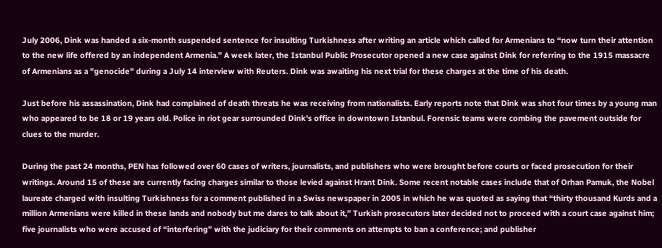July 2006, Dink was handed a six-month suspended sentence for insulting Turkishness after writing an article which called for Armenians to “now turn their attention to the new life offered by an independent Armenia.” A week later, the Istanbul Public Prosecutor opened a new case against Dink for referring to the 1915 massacre of Armenians as a "genocide" during a July 14 interview with Reuters. Dink was awaiting his next trial for these charges at the time of his death.

Just before his assassination, Dink had complained of death threats he was receiving from nationalists. Early reports note that Dink was shot four times by a young man who appeared to be 18 or 19 years old. Police in riot gear surrounded Dink's office in downtown Istanbul. Forensic teams were combing the pavement outside for clues to the murder.

During the past 24 months, PEN has followed over 60 cases of writers, journalists, and publishers who were brought before courts or faced prosecution for their writings. Around 15 of these are currently facing charges similar to those levied against Hrant Dink. Some recent notable cases include that of Orhan Pamuk, the Nobel laureate charged with insulting Turkishness for a comment published in a Swiss newspaper in 2005 in which he was quoted as saying that “thirty thousand Kurds and a million Armenians were killed in these lands and nobody but me dares to talk about it,” Turkish prosecutors later decided not to proceed with a court case against him; five journalists who were accused of “interfering” with the judiciary for their comments on attempts to ban a conference; and publisher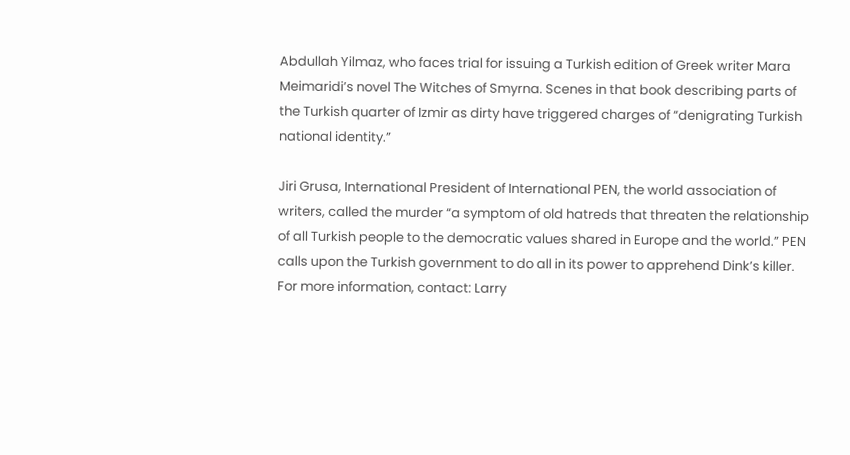Abdullah Yilmaz, who faces trial for issuing a Turkish edition of Greek writer Mara Meimaridi’s novel The Witches of Smyrna. Scenes in that book describing parts of the Turkish quarter of Izmir as dirty have triggered charges of “denigrating Turkish national identity.”

Jiri Grusa, International President of International PEN, the world association of writers, called the murder “a symptom of old hatreds that threaten the relationship of all Turkish people to the democratic values shared in Europe and the world.” PEN calls upon the Turkish government to do all in its power to apprehend Dink’s killer.
For more information, contact: Larry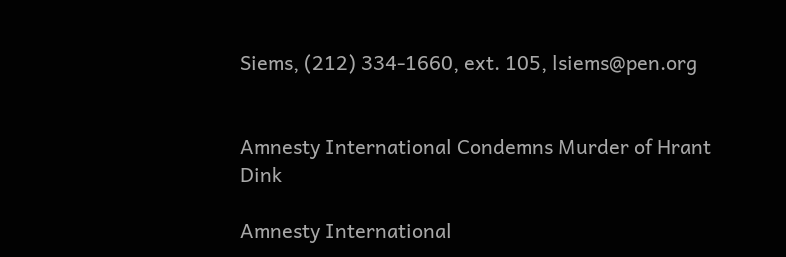Siems, (212) 334-1660, ext. 105, lsiems@pen.org


Amnesty International Condemns Murder of Hrant Dink

Amnesty International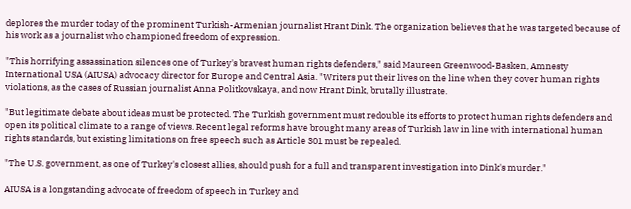deplores the murder today of the prominent Turkish-Armenian journalist Hrant Dink. The organization believes that he was targeted because of his work as a journalist who championed freedom of expression.

"This horrifying assassination silences one of Turkey's bravest human rights defenders," said Maureen Greenwood-Basken, Amnesty International USA (AIUSA) advocacy director for Europe and Central Asia. "Writers put their lives on the line when they cover human rights violations, as the cases of Russian journalist Anna Politkovskaya, and now Hrant Dink, brutally illustrate.

"But legitimate debate about ideas must be protected. The Turkish government must redouble its efforts to protect human rights defenders and open its political climate to a range of views. Recent legal reforms have brought many areas of Turkish law in line with international human rights standards, but existing limitations on free speech such as Article 301 must be repealed.

"The U.S. government, as one of Turkey's closest allies, should push for a full and transparent investigation into Dink's murder."

AIUSA is a longstanding advocate of freedom of speech in Turkey and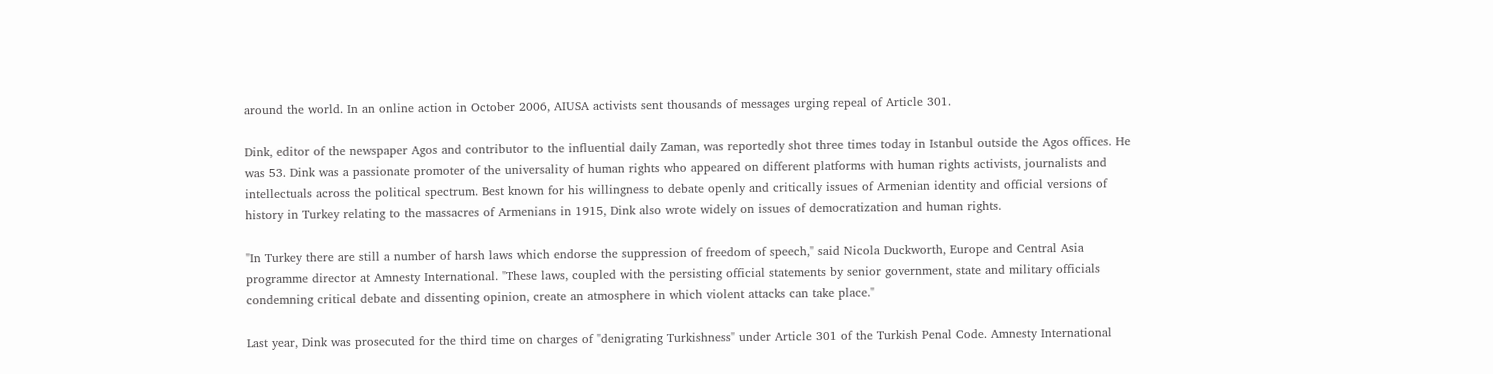around the world. In an online action in October 2006, AIUSA activists sent thousands of messages urging repeal of Article 301.

Dink, editor of the newspaper Agos and contributor to the influential daily Zaman, was reportedly shot three times today in Istanbul outside the Agos offices. He was 53. Dink was a passionate promoter of the universality of human rights who appeared on different platforms with human rights activists, journalists and intellectuals across the political spectrum. Best known for his willingness to debate openly and critically issues of Armenian identity and official versions of history in Turkey relating to the massacres of Armenians in 1915, Dink also wrote widely on issues of democratization and human rights.

"In Turkey there are still a number of harsh laws which endorse the suppression of freedom of speech," said Nicola Duckworth, Europe and Central Asia programme director at Amnesty International. "These laws, coupled with the persisting official statements by senior government, state and military officials condemning critical debate and dissenting opinion, create an atmosphere in which violent attacks can take place."

Last year, Dink was prosecuted for the third time on charges of "denigrating Turkishness" under Article 301 of the Turkish Penal Code. Amnesty International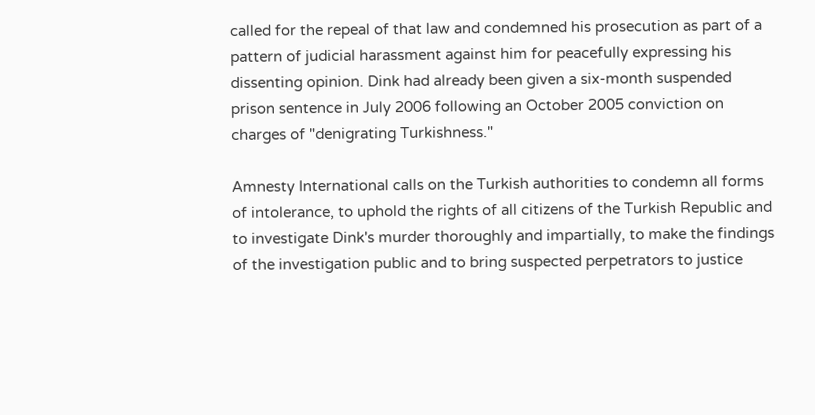called for the repeal of that law and condemned his prosecution as part of a pattern of judicial harassment against him for peacefully expressing his dissenting opinion. Dink had already been given a six-month suspended prison sentence in July 2006 following an October 2005 conviction on charges of "denigrating Turkishness."

Amnesty International calls on the Turkish authorities to condemn all forms of intolerance, to uphold the rights of all citizens of the Turkish Republic and to investigate Dink's murder thoroughly and impartially, to make the findings of the investigation public and to bring suspected perpetrators to justice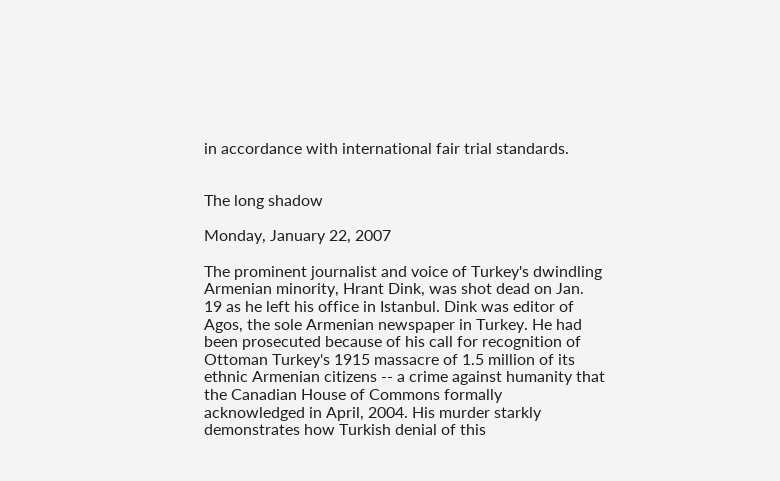in accordance with international fair trial standards.


The long shadow

Monday, January 22, 2007

The prominent journalist and voice of Turkey's dwindling Armenian minority, Hrant Dink, was shot dead on Jan. 19 as he left his office in Istanbul. Dink was editor of Agos, the sole Armenian newspaper in Turkey. He had been prosecuted because of his call for recognition of Ottoman Turkey's 1915 massacre of 1.5 million of its ethnic Armenian citizens -- a crime against humanity that the Canadian House of Commons formally acknowledged in April, 2004. His murder starkly demonstrates how Turkish denial of this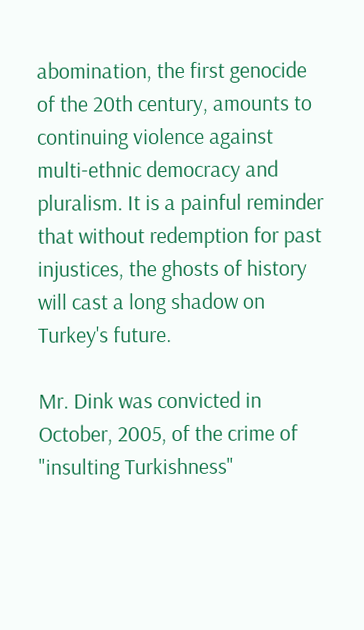abomination, the first genocide of the 20th century, amounts to continuing violence against multi-ethnic democracy and pluralism. It is a painful reminder that without redemption for past injustices, the ghosts of history will cast a long shadow on Turkey's future.

Mr. Dink was convicted in October, 2005, of the crime of "insulting Turkishness"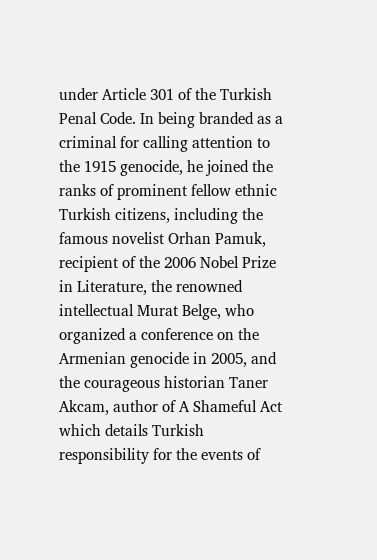under Article 301 of the Turkish Penal Code. In being branded as a criminal for calling attention to the 1915 genocide, he joined the ranks of prominent fellow ethnic Turkish citizens, including the famous novelist Orhan Pamuk, recipient of the 2006 Nobel Prize in Literature, the renowned intellectual Murat Belge, who organized a conference on the Armenian genocide in 2005, and the courageous historian Taner Akcam, author of A Shameful Act which details Turkish responsibility for the events of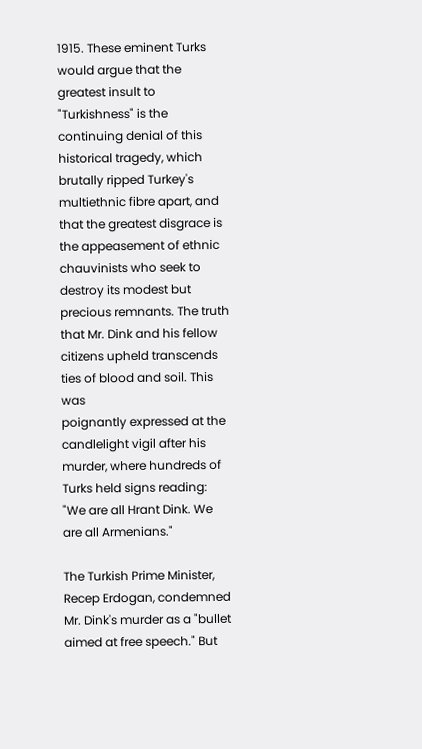1915. These eminent Turks would argue that the greatest insult to "Turkishness" is the continuing denial of this historical tragedy, which brutally ripped Turkey's multiethnic fibre apart, and that the greatest disgrace is the appeasement of ethnic chauvinists who seek to destroy its modest but precious remnants. The truth that Mr. Dink and his fellow citizens upheld transcends ties of blood and soil. This was
poignantly expressed at the candlelight vigil after his murder, where hundreds of Turks held signs reading: "We are all Hrant Dink. We are all Armenians."

The Turkish Prime Minister, Recep Erdogan, condemned Mr. Dink's murder as a "bullet aimed at free speech." But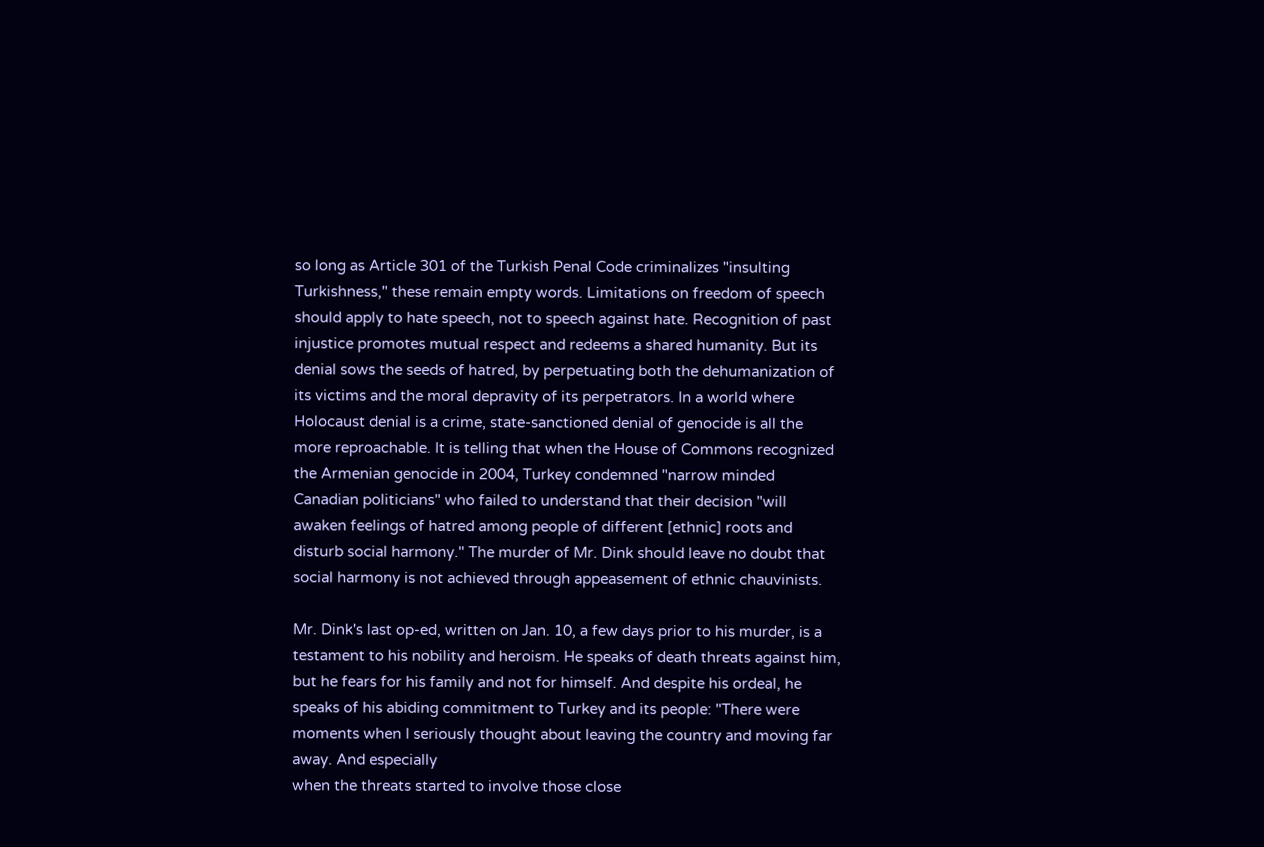so long as Article 301 of the Turkish Penal Code criminalizes "insulting Turkishness," these remain empty words. Limitations on freedom of speech should apply to hate speech, not to speech against hate. Recognition of past injustice promotes mutual respect and redeems a shared humanity. But its denial sows the seeds of hatred, by perpetuating both the dehumanization of its victims and the moral depravity of its perpetrators. In a world where Holocaust denial is a crime, state-sanctioned denial of genocide is all the more reproachable. It is telling that when the House of Commons recognized the Armenian genocide in 2004, Turkey condemned "narrow minded Canadian politicians" who failed to understand that their decision "will awaken feelings of hatred among people of different [ethnic] roots and disturb social harmony." The murder of Mr. Dink should leave no doubt that social harmony is not achieved through appeasement of ethnic chauvinists.

Mr. Dink's last op-ed, written on Jan. 10, a few days prior to his murder, is a testament to his nobility and heroism. He speaks of death threats against him, but he fears for his family and not for himself. And despite his ordeal, he speaks of his abiding commitment to Turkey and its people: "There were moments when I seriously thought about leaving the country and moving far away. And especially
when the threats started to involve those close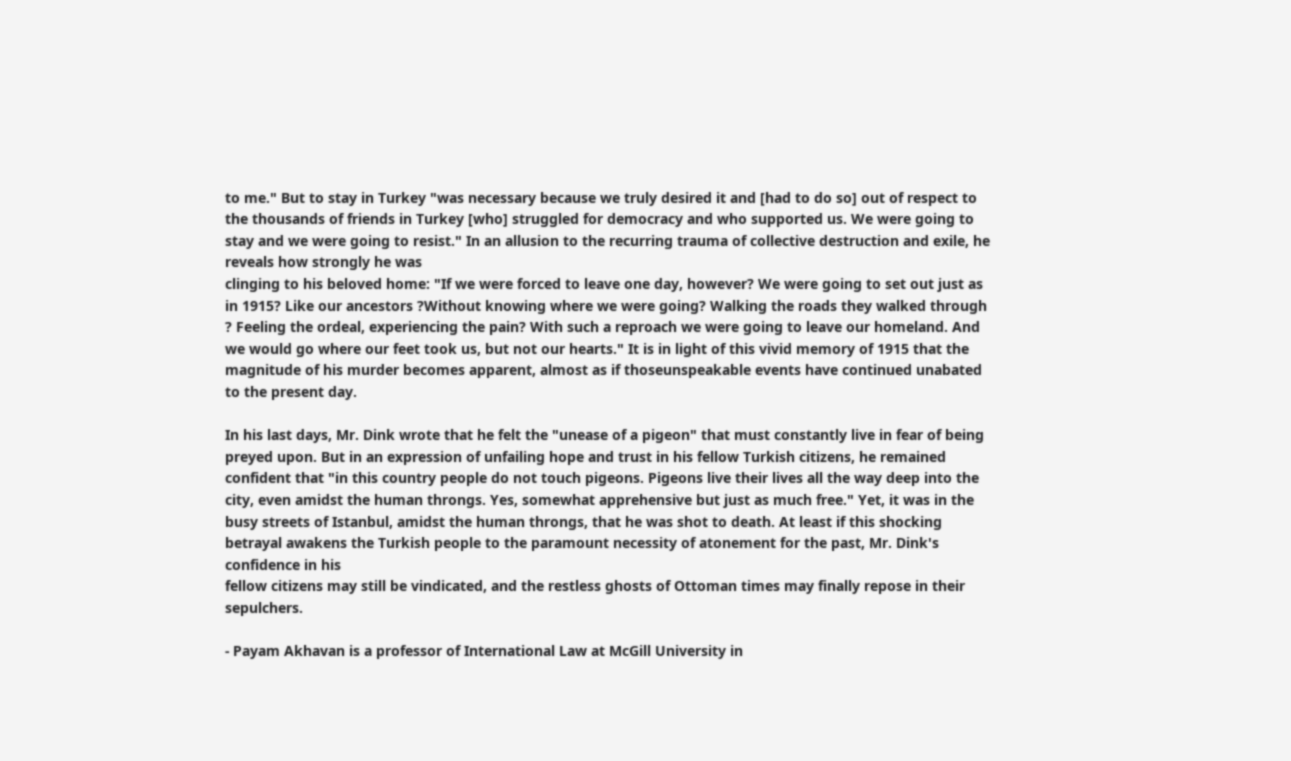to me." But to stay in Turkey "was necessary because we truly desired it and [had to do so] out of respect to the thousands of friends in Turkey [who] struggled for democracy and who supported us. We were going to stay and we were going to resist." In an allusion to the recurring trauma of collective destruction and exile, he reveals how strongly he was
clinging to his beloved home: "If we were forced to leave one day, however? We were going to set out just as in 1915? Like our ancestors ?Without knowing where we were going? Walking the roads they walked through ? Feeling the ordeal, experiencing the pain? With such a reproach we were going to leave our homeland. And we would go where our feet took us, but not our hearts." It is in light of this vivid memory of 1915 that the magnitude of his murder becomes apparent, almost as if thoseunspeakable events have continued unabated to the present day.

In his last days, Mr. Dink wrote that he felt the "unease of a pigeon" that must constantly live in fear of being preyed upon. But in an expression of unfailing hope and trust in his fellow Turkish citizens, he remained confident that "in this country people do not touch pigeons. Pigeons live their lives all the way deep into the city, even amidst the human throngs. Yes, somewhat apprehensive but just as much free." Yet, it was in the busy streets of Istanbul, amidst the human throngs, that he was shot to death. At least if this shocking betrayal awakens the Turkish people to the paramount necessity of atonement for the past, Mr. Dink's confidence in his
fellow citizens may still be vindicated, and the restless ghosts of Ottoman times may finally repose in their sepulchers.

- Payam Akhavan is a professor of International Law at McGill University in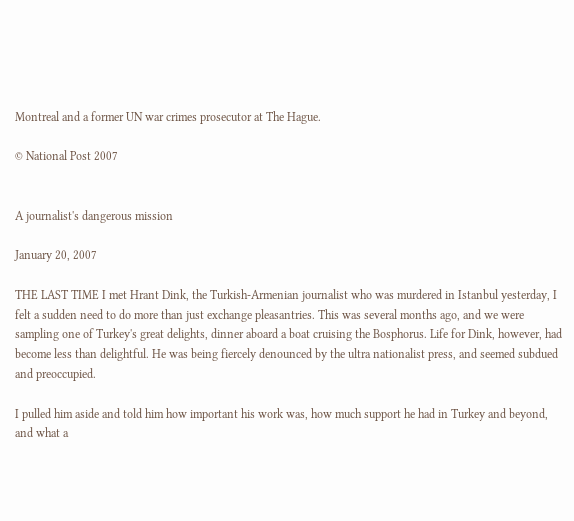Montreal and a former UN war crimes prosecutor at The Hague.

© National Post 2007


A journalist's dangerous mission

January 20, 2007

THE LAST TIME I met Hrant Dink, the Turkish-Armenian journalist who was murdered in Istanbul yesterday, I felt a sudden need to do more than just exchange pleasantries. This was several months ago, and we were sampling one of Turkey's great delights, dinner aboard a boat cruising the Bosphorus. Life for Dink, however, had become less than delightful. He was being fiercely denounced by the ultra nationalist press, and seemed subdued and preoccupied.

I pulled him aside and told him how important his work was, how much support he had in Turkey and beyond, and what a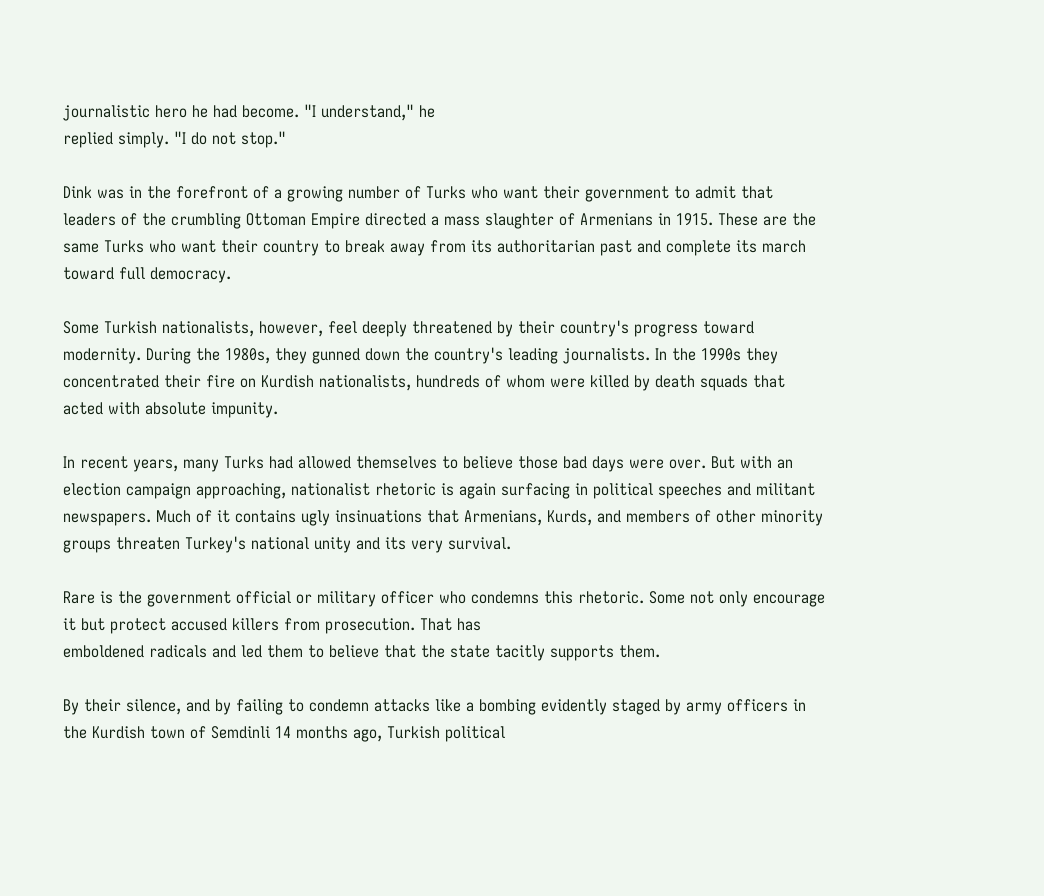journalistic hero he had become. "I understand," he
replied simply. "I do not stop."

Dink was in the forefront of a growing number of Turks who want their government to admit that leaders of the crumbling Ottoman Empire directed a mass slaughter of Armenians in 1915. These are the same Turks who want their country to break away from its authoritarian past and complete its march toward full democracy.

Some Turkish nationalists, however, feel deeply threatened by their country's progress toward modernity. During the 1980s, they gunned down the country's leading journalists. In the 1990s they concentrated their fire on Kurdish nationalists, hundreds of whom were killed by death squads that acted with absolute impunity.

In recent years, many Turks had allowed themselves to believe those bad days were over. But with an election campaign approaching, nationalist rhetoric is again surfacing in political speeches and militant newspapers. Much of it contains ugly insinuations that Armenians, Kurds, and members of other minority groups threaten Turkey's national unity and its very survival.

Rare is the government official or military officer who condemns this rhetoric. Some not only encourage it but protect accused killers from prosecution. That has
emboldened radicals and led them to believe that the state tacitly supports them.

By their silence, and by failing to condemn attacks like a bombing evidently staged by army officers in the Kurdish town of Semdinli 14 months ago, Turkish political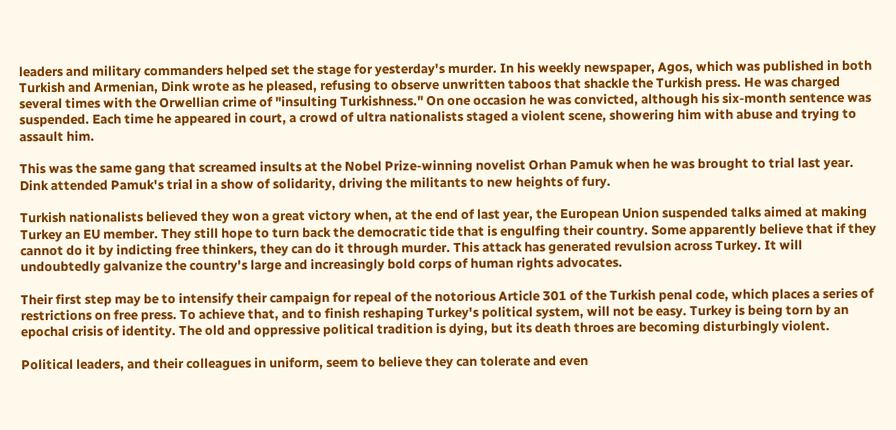leaders and military commanders helped set the stage for yesterday's murder. In his weekly newspaper, Agos, which was published in both Turkish and Armenian, Dink wrote as he pleased, refusing to observe unwritten taboos that shackle the Turkish press. He was charged several times with the Orwellian crime of "insulting Turkishness." On one occasion he was convicted, although his six-month sentence was suspended. Each time he appeared in court, a crowd of ultra nationalists staged a violent scene, showering him with abuse and trying to assault him.

This was the same gang that screamed insults at the Nobel Prize-winning novelist Orhan Pamuk when he was brought to trial last year. Dink attended Pamuk's trial in a show of solidarity, driving the militants to new heights of fury.

Turkish nationalists believed they won a great victory when, at the end of last year, the European Union suspended talks aimed at making Turkey an EU member. They still hope to turn back the democratic tide that is engulfing their country. Some apparently believe that if they cannot do it by indicting free thinkers, they can do it through murder. This attack has generated revulsion across Turkey. It will undoubtedly galvanize the country's large and increasingly bold corps of human rights advocates.

Their first step may be to intensify their campaign for repeal of the notorious Article 301 of the Turkish penal code, which places a series of restrictions on free press. To achieve that, and to finish reshaping Turkey's political system, will not be easy. Turkey is being torn by an epochal crisis of identity. The old and oppressive political tradition is dying, but its death throes are becoming disturbingly violent.

Political leaders, and their colleagues in uniform, seem to believe they can tolerate and even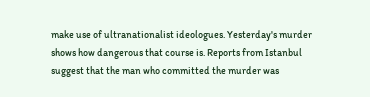make use of ultranationalist ideologues. Yesterday's murder shows how dangerous that course is. Reports from Istanbul suggest that the man who committed the murder was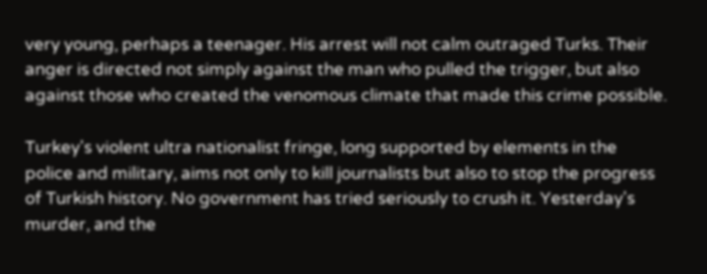very young, perhaps a teenager. His arrest will not calm outraged Turks. Their anger is directed not simply against the man who pulled the trigger, but also against those who created the venomous climate that made this crime possible.

Turkey's violent ultra nationalist fringe, long supported by elements in the police and military, aims not only to kill journalists but also to stop the progress of Turkish history. No government has tried seriously to crush it. Yesterday's murder, and the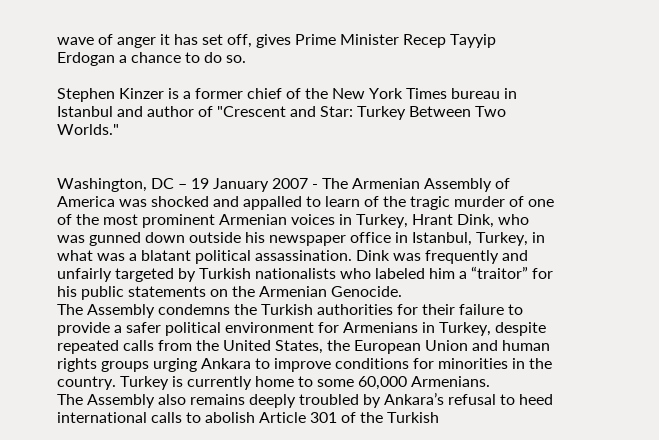wave of anger it has set off, gives Prime Minister Recep Tayyip Erdogan a chance to do so.

Stephen Kinzer is a former chief of the New York Times bureau in Istanbul and author of "Crescent and Star: Turkey Between Two Worlds."


Washington, DC – 19 January 2007 - The Armenian Assembly of America was shocked and appalled to learn of the tragic murder of one of the most prominent Armenian voices in Turkey, Hrant Dink, who was gunned down outside his newspaper office in Istanbul, Turkey, in what was a blatant political assassination. Dink was frequently and unfairly targeted by Turkish nationalists who labeled him a “traitor” for his public statements on the Armenian Genocide.
The Assembly condemns the Turkish authorities for their failure to provide a safer political environment for Armenians in Turkey, despite repeated calls from the United States, the European Union and human rights groups urging Ankara to improve conditions for minorities in the country. Turkey is currently home to some 60,000 Armenians.
The Assembly also remains deeply troubled by Ankara’s refusal to heed international calls to abolish Article 301 of the Turkish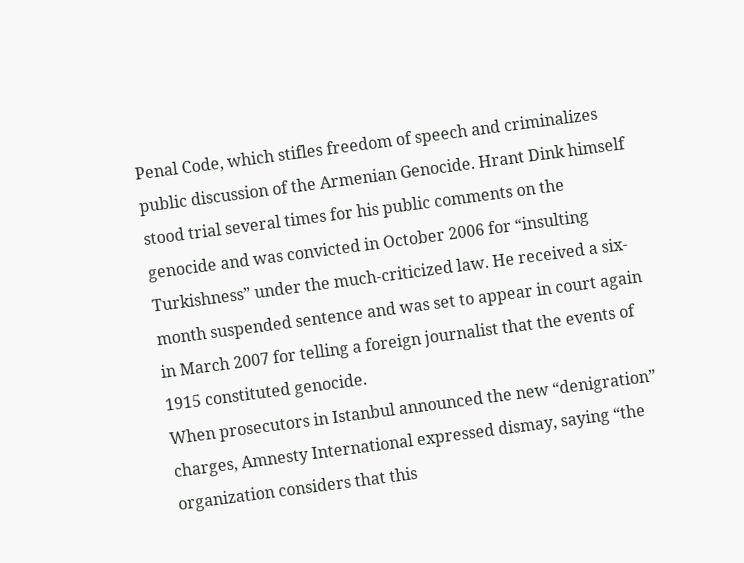Penal Code, which stifles freedom of speech and criminalizes public discussion of the Armenian Genocide. Hrant Dink himself stood trial several times for his public comments on the genocide and was convicted in October 2006 for “insulting Turkishness” under the much-criticized law. He received a six-month suspended sentence and was set to appear in court again in March 2007 for telling a foreign journalist that the events of 1915 constituted genocide.
When prosecutors in Istanbul announced the new “denigration” charges, Amnesty International expressed dismay, saying “the organization considers that this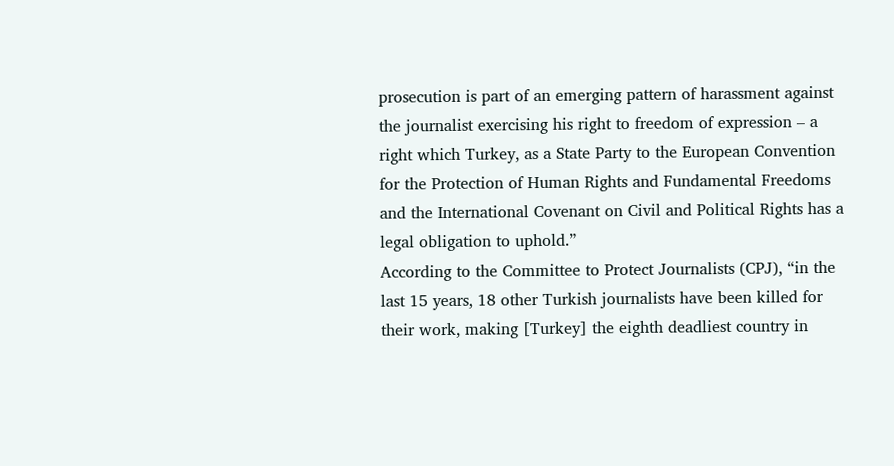prosecution is part of an emerging pattern of harassment against the journalist exercising his right to freedom of expression – a right which Turkey, as a State Party to the European Convention for the Protection of Human Rights and Fundamental Freedoms and the International Covenant on Civil and Political Rights has a legal obligation to uphold.”
According to the Committee to Protect Journalists (CPJ), “in the last 15 years, 18 other Turkish journalists have been killed for their work, making [Turkey] the eighth deadliest country in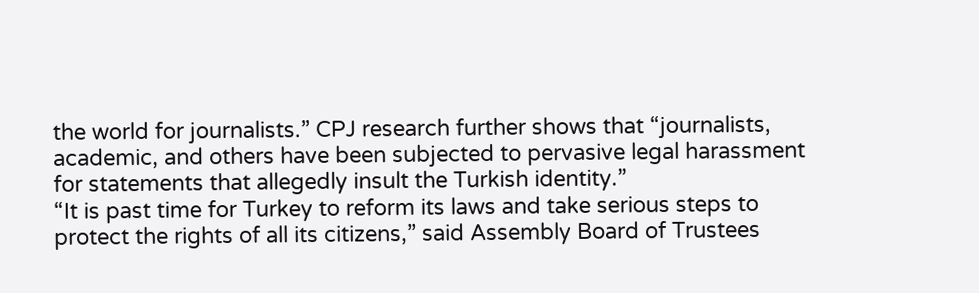the world for journalists.” CPJ research further shows that “journalists, academic, and others have been subjected to pervasive legal harassment for statements that allegedly insult the Turkish identity.”
“It is past time for Turkey to reform its laws and take serious steps to protect the rights of all its citizens,” said Assembly Board of Trustees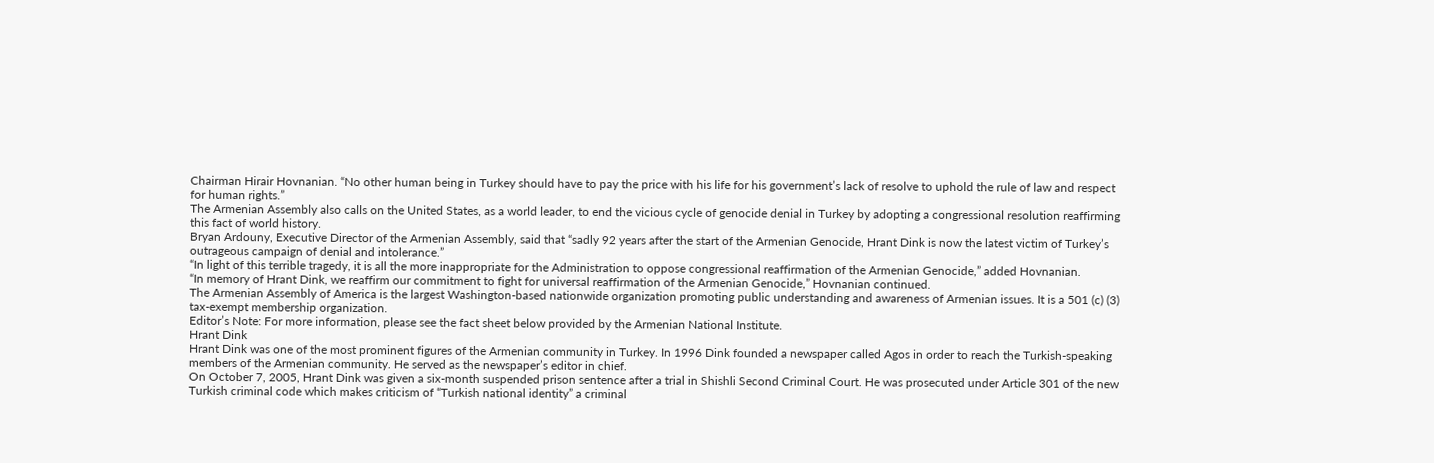Chairman Hirair Hovnanian. “No other human being in Turkey should have to pay the price with his life for his government’s lack of resolve to uphold the rule of law and respect for human rights.”
The Armenian Assembly also calls on the United States, as a world leader, to end the vicious cycle of genocide denial in Turkey by adopting a congressional resolution reaffirming this fact of world history.
Bryan Ardouny, Executive Director of the Armenian Assembly, said that “sadly 92 years after the start of the Armenian Genocide, Hrant Dink is now the latest victim of Turkey’s outrageous campaign of denial and intolerance.”
“In light of this terrible tragedy, it is all the more inappropriate for the Administration to oppose congressional reaffirmation of the Armenian Genocide,” added Hovnanian.
“In memory of Hrant Dink, we reaffirm our commitment to fight for universal reaffirmation of the Armenian Genocide,” Hovnanian continued.
The Armenian Assembly of America is the largest Washington-based nationwide organization promoting public understanding and awareness of Armenian issues. It is a 501 (c) (3) tax-exempt membership organization.
Editor’s Note: For more information, please see the fact sheet below provided by the Armenian National Institute.
Hrant Dink
Hrant Dink was one of the most prominent figures of the Armenian community in Turkey. In 1996 Dink founded a newspaper called Agos in order to reach the Turkish-speaking members of the Armenian community. He served as the newspaper’s editor in chief.
On October 7, 2005, Hrant Dink was given a six-month suspended prison sentence after a trial in Shishli Second Criminal Court. He was prosecuted under Article 301 of the new Turkish criminal code which makes criticism of “Turkish national identity” a criminal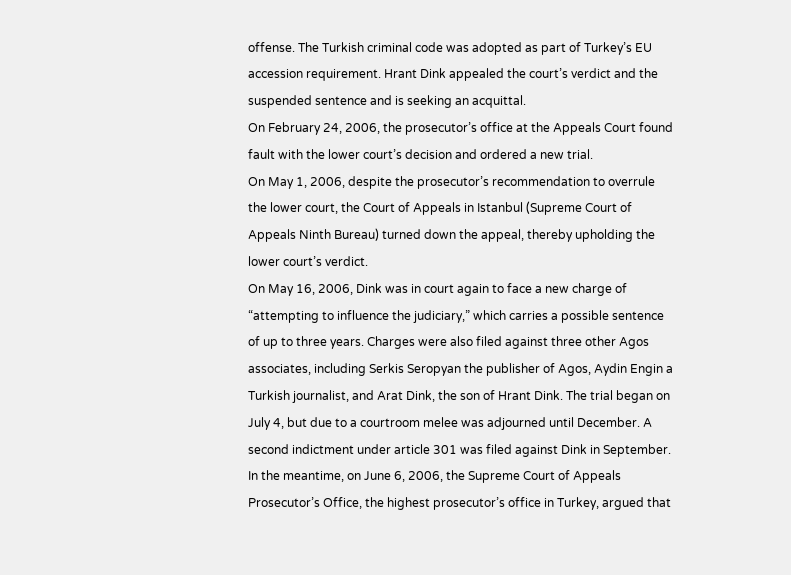offense. The Turkish criminal code was adopted as part of Turkey’s EU accession requirement. Hrant Dink appealed the court’s verdict and the suspended sentence and is seeking an acquittal.
On February 24, 2006, the prosecutor’s office at the Appeals Court found fault with the lower court’s decision and ordered a new trial.
On May 1, 2006, despite the prosecutor’s recommendation to overrule the lower court, the Court of Appeals in Istanbul (Supreme Court of Appeals Ninth Bureau) turned down the appeal, thereby upholding the lower court’s verdict.
On May 16, 2006, Dink was in court again to face a new charge of “attempting to influence the judiciary,” which carries a possible sentence of up to three years. Charges were also filed against three other Agos associates, including Serkis Seropyan the publisher of Agos, Aydin Engin a Turkish journalist, and Arat Dink, the son of Hrant Dink. The trial began on July 4, but due to a courtroom melee was adjourned until December. A second indictment under article 301 was filed against Dink in September.
In the meantime, on June 6, 2006, the Supreme Court of Appeals Prosecutor’s Office, the highest prosecutor’s office in Turkey, argued that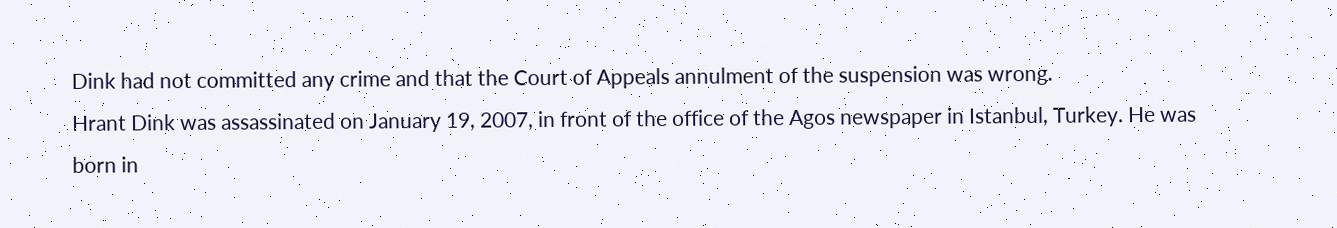Dink had not committed any crime and that the Court of Appeals annulment of the suspension was wrong.
Hrant Dink was assassinated on January 19, 2007, in front of the office of the Agos newspaper in Istanbul, Turkey. He was born in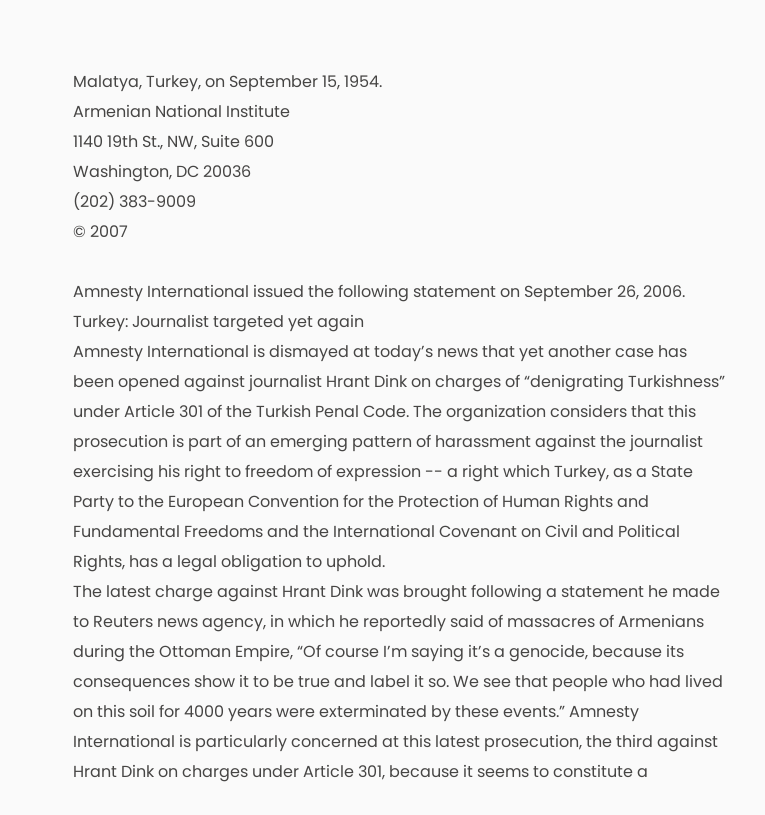Malatya, Turkey, on September 15, 1954.
Armenian National Institute
1140 19th St., NW, Suite 600
Washington, DC 20036
(202) 383-9009
© 2007

Amnesty International issued the following statement on September 26, 2006.
Turkey: Journalist targeted yet again
Amnesty International is dismayed at today’s news that yet another case has been opened against journalist Hrant Dink on charges of “denigrating Turkishness” under Article 301 of the Turkish Penal Code. The organization considers that this prosecution is part of an emerging pattern of harassment against the journalist exercising his right to freedom of expression -- a right which Turkey, as a State Party to the European Convention for the Protection of Human Rights and Fundamental Freedoms and the International Covenant on Civil and Political Rights, has a legal obligation to uphold.
The latest charge against Hrant Dink was brought following a statement he made to Reuters news agency, in which he reportedly said of massacres of Armenians during the Ottoman Empire, “Of course I’m saying it’s a genocide, because its consequences show it to be true and label it so. We see that people who had lived on this soil for 4000 years were exterminated by these events.” Amnesty International is particularly concerned at this latest prosecution, the third against Hrant Dink on charges under Article 301, because it seems to constitute a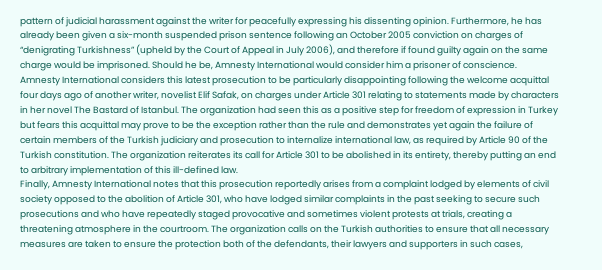pattern of judicial harassment against the writer for peacefully expressing his dissenting opinion. Furthermore, he has already been given a six-month suspended prison sentence following an October 2005 conviction on charges of “denigrating Turkishness” (upheld by the Court of Appeal in July 2006), and therefore if found guilty again on the same charge would be imprisoned. Should he be, Amnesty International would consider him a prisoner of conscience.
Amnesty International considers this latest prosecution to be particularly disappointing following the welcome acquittal four days ago of another writer, novelist Elif Safak, on charges under Article 301 relating to statements made by characters in her novel The Bastard of Istanbul. The organization had seen this as a positive step for freedom of expression in Turkey but fears this acquittal may prove to be the exception rather than the rule and demonstrates yet again the failure of certain members of the Turkish judiciary and prosecution to internalize international law, as required by Article 90 of the Turkish constitution. The organization reiterates its call for Article 301 to be abolished in its entirety, thereby putting an end to arbitrary implementation of this ill-defined law.
Finally, Amnesty International notes that this prosecution reportedly arises from a complaint lodged by elements of civil society opposed to the abolition of Article 301, who have lodged similar complaints in the past seeking to secure such prosecutions and who have repeatedly staged provocative and sometimes violent protests at trials, creating a threatening atmosphere in the courtroom. The organization calls on the Turkish authorities to ensure that all necessary measures are taken to ensure the protection both of the defendants, their lawyers and supporters in such cases,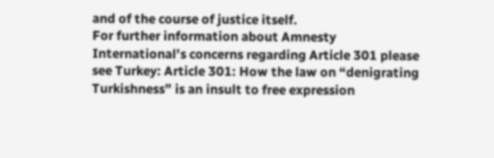and of the course of justice itself.
For further information about Amnesty International’s concerns regarding Article 301 please see Turkey: Article 301: How the law on “denigrating Turkishness” is an insult to free expression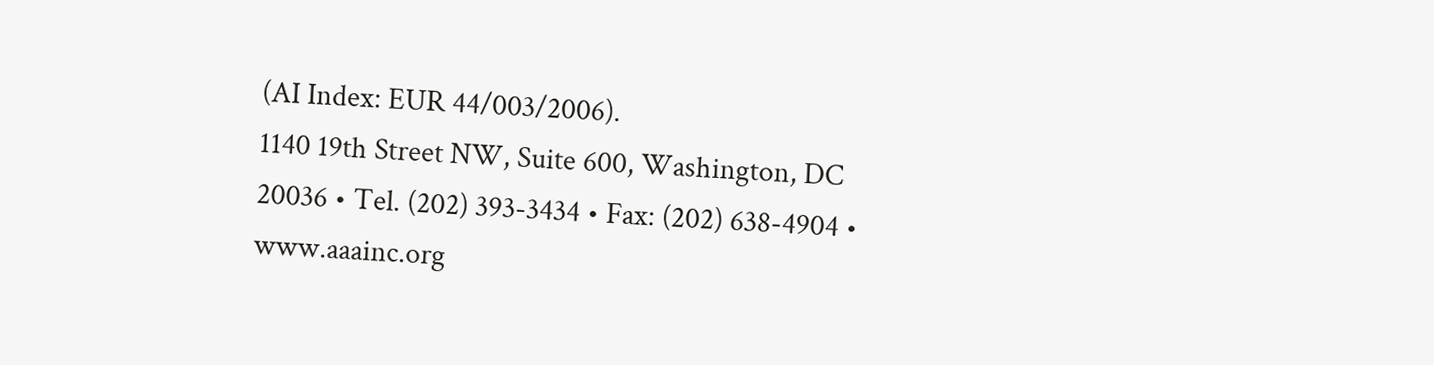(AI Index: EUR 44/003/2006).
1140 19th Street NW, Suite 600, Washington, DC 20036 • Tel. (202) 393-3434 • Fax: (202) 638-4904 • www.aaainc.org